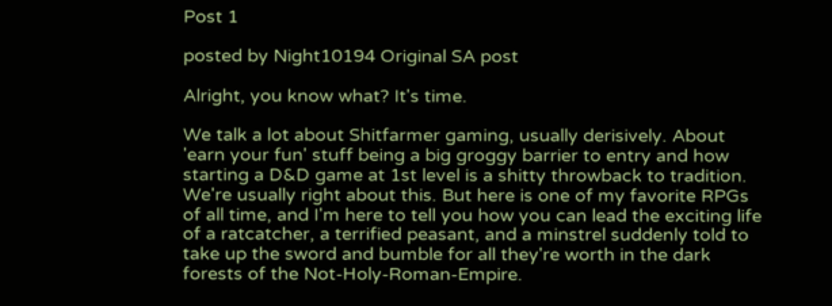Post 1

posted by Night10194 Original SA post

Alright, you know what? It's time.

We talk a lot about Shitfarmer gaming, usually derisively. About 'earn your fun' stuff being a big groggy barrier to entry and how starting a D&D game at 1st level is a shitty throwback to tradition. We're usually right about this. But here is one of my favorite RPGs of all time, and I'm here to tell you how you can lead the exciting life of a ratcatcher, a terrified peasant, and a minstrel suddenly told to take up the sword and bumble for all they're worth in the dark forests of the Not-Holy-Roman-Empire.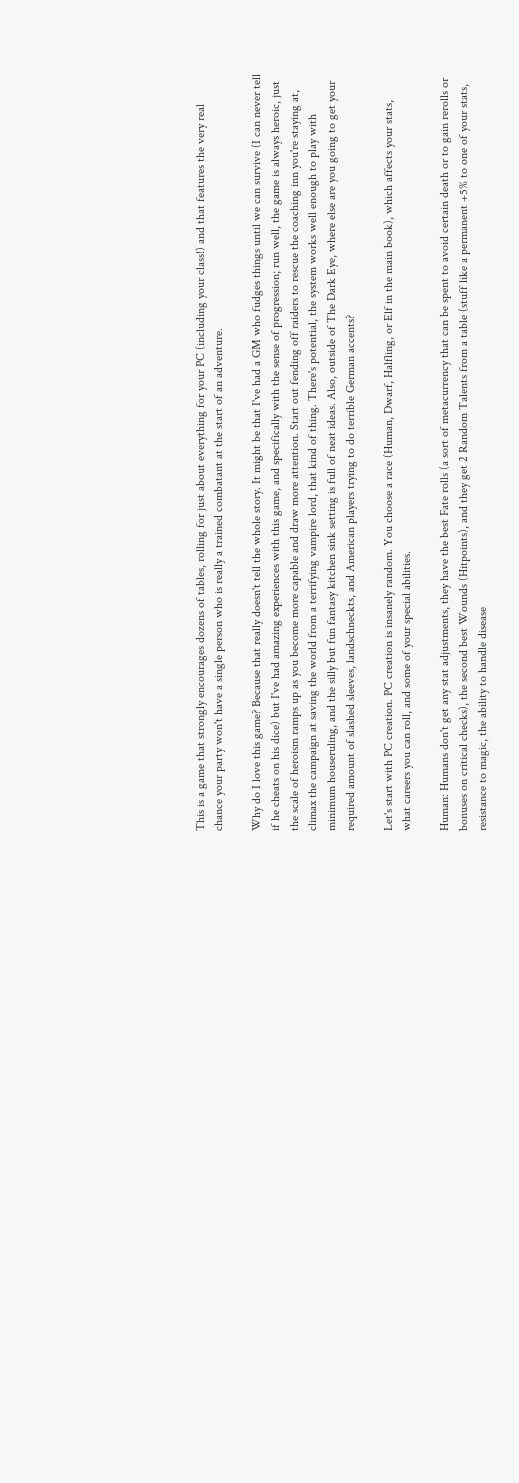This is a game that strongly encourages dozens of tables, rolling for just about everything for your PC (including your class!) and that features the very real chance your party won't have a single person who is really a trained combatant at the start of an adventure.

Why do I love this game? Because that really doesn't tell the whole story. It might be that I've had a GM who fudges things until we can survive (I can never tell if he cheats on his dice) but I've had amazing experiences with this game, and specifically with the sense of progression; run well, the game is always heroic, just the scale of heroism ramps up as you become more capable and draw more attention. Start out fending off raiders to rescue the coaching inn you're staying at, climax the campaign at saving the world from a terrifying vampire lord, that kind of thing. There's potential, the system works well enough to play with minimum houseruling, and the silly but fun fantasy kitchen sink setting is full of neat ideas. Also, outside of The Dark Eye, where else are you going to get your required amount of slashed sleeves, landschneckts, and American players trying to do terrible German accents?

Let's start with PC creation. PC creation is insanely random. You choose a race (Human, Dwarf, Halfling, or Elf in the main book), which affects your stats, what careers you can roll, and some of your special abilities.

Human: Humans don't get any stat adjustments, they have the best Fate rolls (a sort of metacurrency that can be spent to avoid certain death or to gain rerolls or bonuses on critical checks), the second best Wounds (Hitpoints), and they get 2 Random Talents from a table (stuff like a permanent +5% to one of your stats, resistance to magic, the ability to handle disease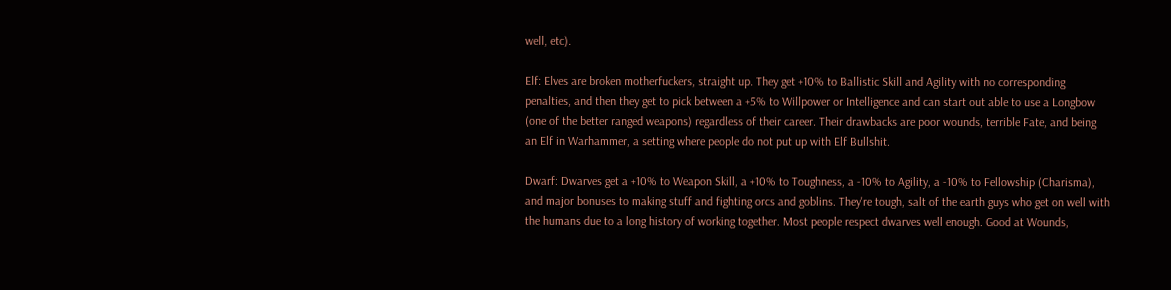well, etc).

Elf: Elves are broken motherfuckers, straight up. They get +10% to Ballistic Skill and Agility with no corresponding penalties, and then they get to pick between a +5% to Willpower or Intelligence and can start out able to use a Longbow (one of the better ranged weapons) regardless of their career. Their drawbacks are poor wounds, terrible Fate, and being an Elf in Warhammer, a setting where people do not put up with Elf Bullshit.

Dwarf: Dwarves get a +10% to Weapon Skill, a +10% to Toughness, a -10% to Agility, a -10% to Fellowship (Charisma), and major bonuses to making stuff and fighting orcs and goblins. They're tough, salt of the earth guys who get on well with the humans due to a long history of working together. Most people respect dwarves well enough. Good at Wounds,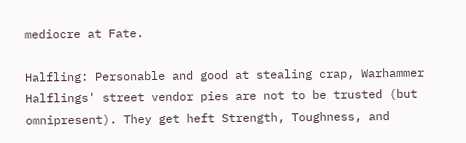mediocre at Fate.

Halfling: Personable and good at stealing crap, Warhammer Halflings' street vendor pies are not to be trusted (but omnipresent). They get heft Strength, Toughness, and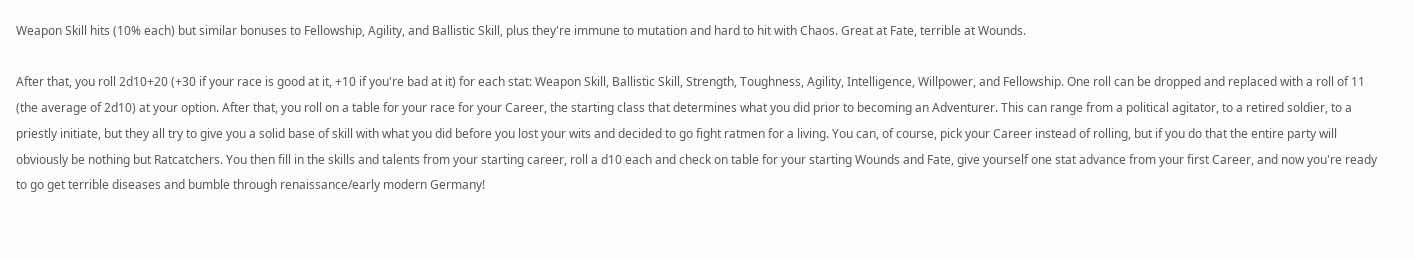Weapon Skill hits (10% each) but similar bonuses to Fellowship, Agility, and Ballistic Skill, plus they're immune to mutation and hard to hit with Chaos. Great at Fate, terrible at Wounds.

After that, you roll 2d10+20 (+30 if your race is good at it, +10 if you're bad at it) for each stat: Weapon Skill, Ballistic Skill, Strength, Toughness, Agility, Intelligence, Willpower, and Fellowship. One roll can be dropped and replaced with a roll of 11 (the average of 2d10) at your option. After that, you roll on a table for your race for your Career, the starting class that determines what you did prior to becoming an Adventurer. This can range from a political agitator, to a retired soldier, to a priestly initiate, but they all try to give you a solid base of skill with what you did before you lost your wits and decided to go fight ratmen for a living. You can, of course, pick your Career instead of rolling, but if you do that the entire party will obviously be nothing but Ratcatchers. You then fill in the skills and talents from your starting career, roll a d10 each and check on table for your starting Wounds and Fate, give yourself one stat advance from your first Career, and now you're ready to go get terrible diseases and bumble through renaissance/early modern Germany!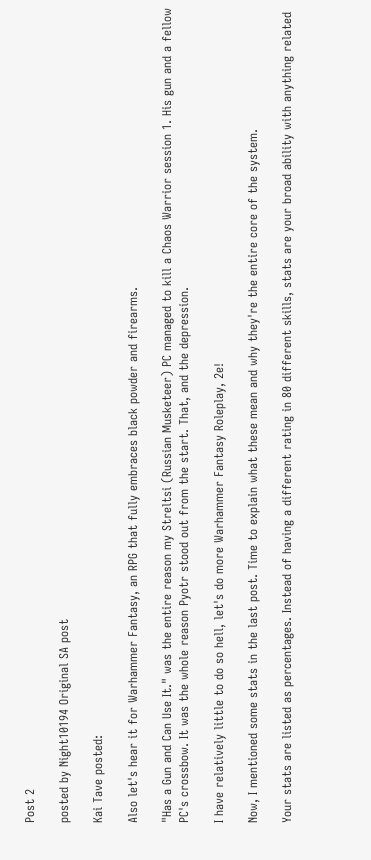Post 2

posted by Night10194 Original SA post

Kai Tave posted:

Also let's hear it for Warhammer Fantasy, an RPG that fully embraces black powder and firearms.

"Has a Gun and Can Use It." was the entire reason my Streltsi (Russian Musketeer) PC managed to kill a Chaos Warrior session 1. His gun and a fellow PC's crossbow. It was the whole reason Pyotr stood out from the start. That, and the depression.

I have relatively little to do so hell, let's do more Warhammer Fantasy Roleplay, 2e!

Now, I mentioned some stats in the last post. Time to explain what these mean and why they're the entire core of the system.

Your stats are listed as percentages. Instead of having a different rating in 80 different skills, stats are your broad ability with anything related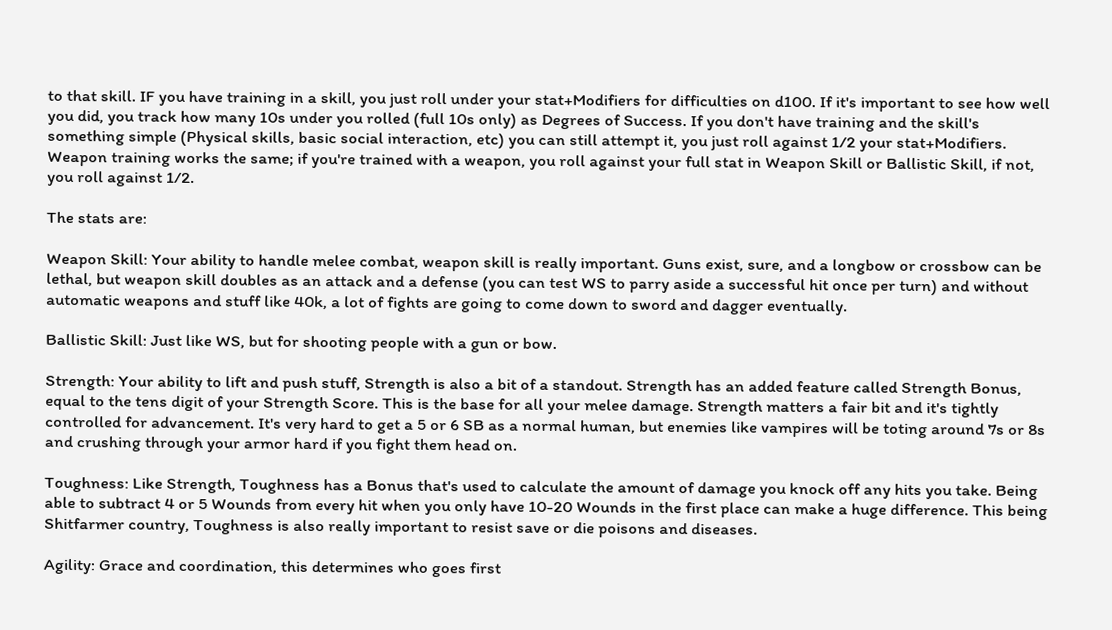to that skill. IF you have training in a skill, you just roll under your stat+Modifiers for difficulties on d100. If it's important to see how well you did, you track how many 10s under you rolled (full 10s only) as Degrees of Success. If you don't have training and the skill's something simple (Physical skills, basic social interaction, etc) you can still attempt it, you just roll against 1/2 your stat+Modifiers. Weapon training works the same; if you're trained with a weapon, you roll against your full stat in Weapon Skill or Ballistic Skill, if not, you roll against 1/2.

The stats are:

Weapon Skill: Your ability to handle melee combat, weapon skill is really important. Guns exist, sure, and a longbow or crossbow can be lethal, but weapon skill doubles as an attack and a defense (you can test WS to parry aside a successful hit once per turn) and without automatic weapons and stuff like 40k, a lot of fights are going to come down to sword and dagger eventually.

Ballistic Skill: Just like WS, but for shooting people with a gun or bow.

Strength: Your ability to lift and push stuff, Strength is also a bit of a standout. Strength has an added feature called Strength Bonus, equal to the tens digit of your Strength Score. This is the base for all your melee damage. Strength matters a fair bit and it's tightly controlled for advancement. It's very hard to get a 5 or 6 SB as a normal human, but enemies like vampires will be toting around 7s or 8s and crushing through your armor hard if you fight them head on.

Toughness: Like Strength, Toughness has a Bonus that's used to calculate the amount of damage you knock off any hits you take. Being able to subtract 4 or 5 Wounds from every hit when you only have 10-20 Wounds in the first place can make a huge difference. This being Shitfarmer country, Toughness is also really important to resist save or die poisons and diseases.

Agility: Grace and coordination, this determines who goes first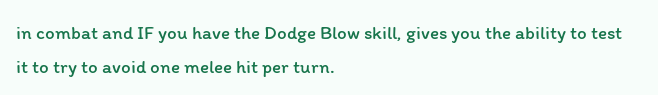in combat and IF you have the Dodge Blow skill, gives you the ability to test it to try to avoid one melee hit per turn.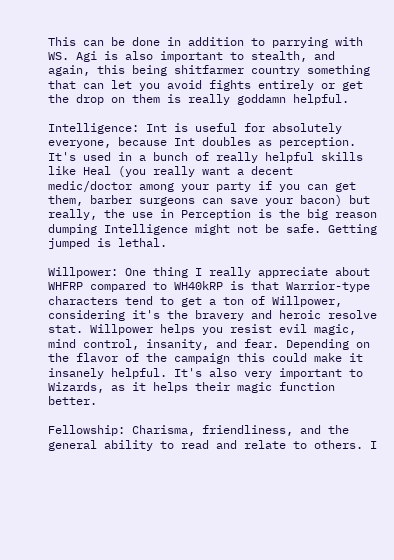This can be done in addition to parrying with WS. Agi is also important to stealth, and again, this being shitfarmer country something that can let you avoid fights entirely or get the drop on them is really goddamn helpful.

Intelligence: Int is useful for absolutely everyone, because Int doubles as perception. It's used in a bunch of really helpful skills like Heal (you really want a decent medic/doctor among your party if you can get them, barber surgeons can save your bacon) but really, the use in Perception is the big reason dumping Intelligence might not be safe. Getting jumped is lethal.

Willpower: One thing I really appreciate about WHFRP compared to WH40kRP is that Warrior-type characters tend to get a ton of Willpower, considering it's the bravery and heroic resolve stat. Willpower helps you resist evil magic, mind control, insanity, and fear. Depending on the flavor of the campaign this could make it insanely helpful. It's also very important to Wizards, as it helps their magic function better.

Fellowship: Charisma, friendliness, and the general ability to read and relate to others. I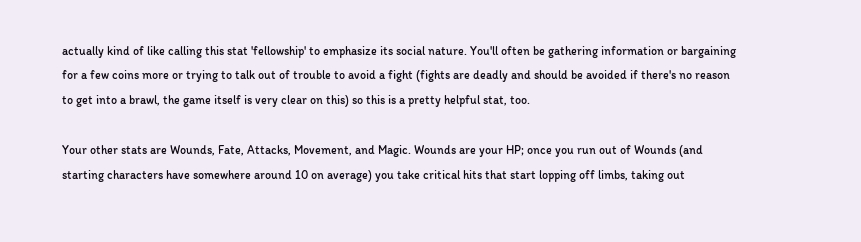actually kind of like calling this stat 'fellowship' to emphasize its social nature. You'll often be gathering information or bargaining for a few coins more or trying to talk out of trouble to avoid a fight (fights are deadly and should be avoided if there's no reason to get into a brawl, the game itself is very clear on this) so this is a pretty helpful stat, too.

Your other stats are Wounds, Fate, Attacks, Movement, and Magic. Wounds are your HP; once you run out of Wounds (and starting characters have somewhere around 10 on average) you take critical hits that start lopping off limbs, taking out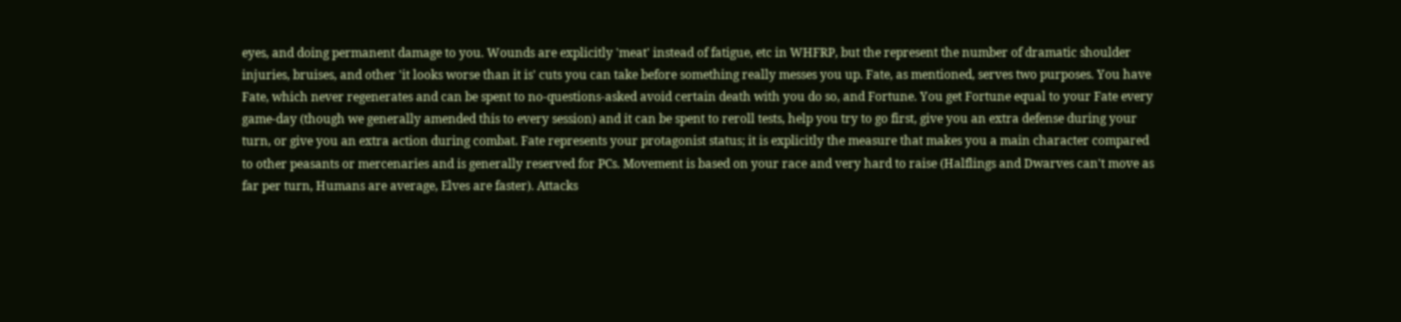eyes, and doing permanent damage to you. Wounds are explicitly 'meat' instead of fatigue, etc in WHFRP, but the represent the number of dramatic shoulder injuries, bruises, and other 'it looks worse than it is' cuts you can take before something really messes you up. Fate, as mentioned, serves two purposes. You have Fate, which never regenerates and can be spent to no-questions-asked avoid certain death with you do so, and Fortune. You get Fortune equal to your Fate every game-day (though we generally amended this to every session) and it can be spent to reroll tests, help you try to go first, give you an extra defense during your turn, or give you an extra action during combat. Fate represents your protagonist status; it is explicitly the measure that makes you a main character compared to other peasants or mercenaries and is generally reserved for PCs. Movement is based on your race and very hard to raise (Halflings and Dwarves can't move as far per turn, Humans are average, Elves are faster). Attacks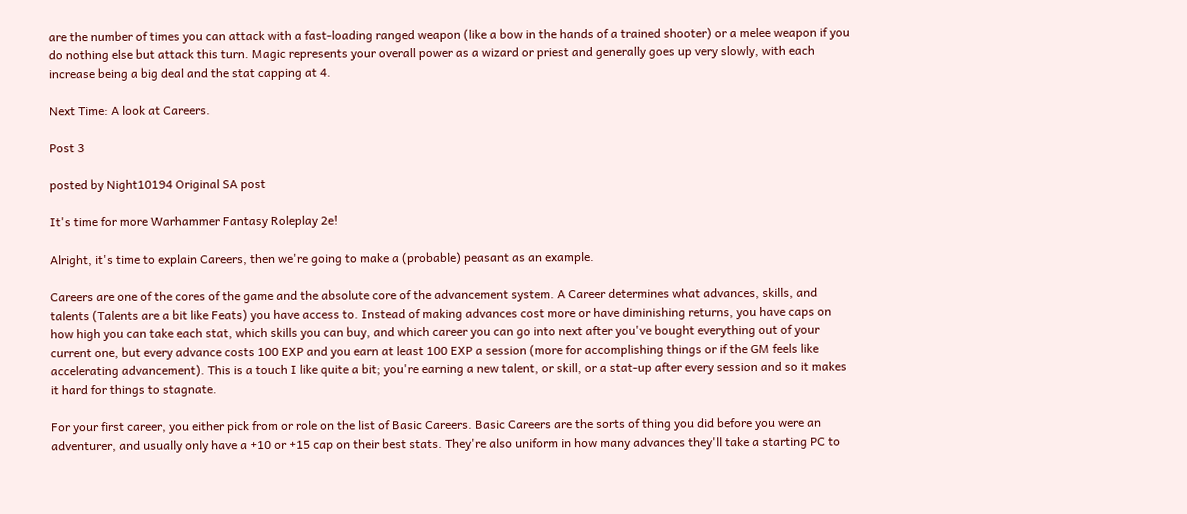are the number of times you can attack with a fast-loading ranged weapon (like a bow in the hands of a trained shooter) or a melee weapon if you do nothing else but attack this turn. Magic represents your overall power as a wizard or priest and generally goes up very slowly, with each increase being a big deal and the stat capping at 4.

Next Time: A look at Careers.

Post 3

posted by Night10194 Original SA post

It's time for more Warhammer Fantasy Roleplay 2e!

Alright, it's time to explain Careers, then we're going to make a (probable) peasant as an example.

Careers are one of the cores of the game and the absolute core of the advancement system. A Career determines what advances, skills, and talents (Talents are a bit like Feats) you have access to. Instead of making advances cost more or have diminishing returns, you have caps on how high you can take each stat, which skills you can buy, and which career you can go into next after you've bought everything out of your current one, but every advance costs 100 EXP and you earn at least 100 EXP a session (more for accomplishing things or if the GM feels like accelerating advancement). This is a touch I like quite a bit; you're earning a new talent, or skill, or a stat-up after every session and so it makes it hard for things to stagnate.

For your first career, you either pick from or role on the list of Basic Careers. Basic Careers are the sorts of thing you did before you were an adventurer, and usually only have a +10 or +15 cap on their best stats. They're also uniform in how many advances they'll take a starting PC to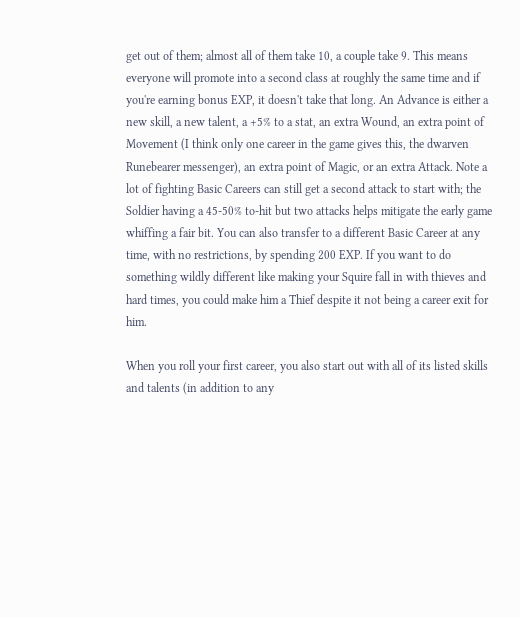get out of them; almost all of them take 10, a couple take 9. This means everyone will promote into a second class at roughly the same time and if you're earning bonus EXP, it doesn't take that long. An Advance is either a new skill, a new talent, a +5% to a stat, an extra Wound, an extra point of Movement (I think only one career in the game gives this, the dwarven Runebearer messenger), an extra point of Magic, or an extra Attack. Note a lot of fighting Basic Careers can still get a second attack to start with; the Soldier having a 45-50% to-hit but two attacks helps mitigate the early game whiffing a fair bit. You can also transfer to a different Basic Career at any time, with no restrictions, by spending 200 EXP. If you want to do something wildly different like making your Squire fall in with thieves and hard times, you could make him a Thief despite it not being a career exit for him.

When you roll your first career, you also start out with all of its listed skills and talents (in addition to any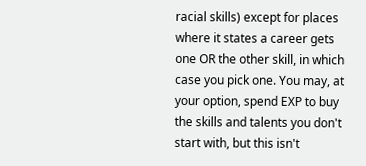racial skills) except for places where it states a career gets one OR the other skill, in which case you pick one. You may, at your option, spend EXP to buy the skills and talents you don't start with, but this isn't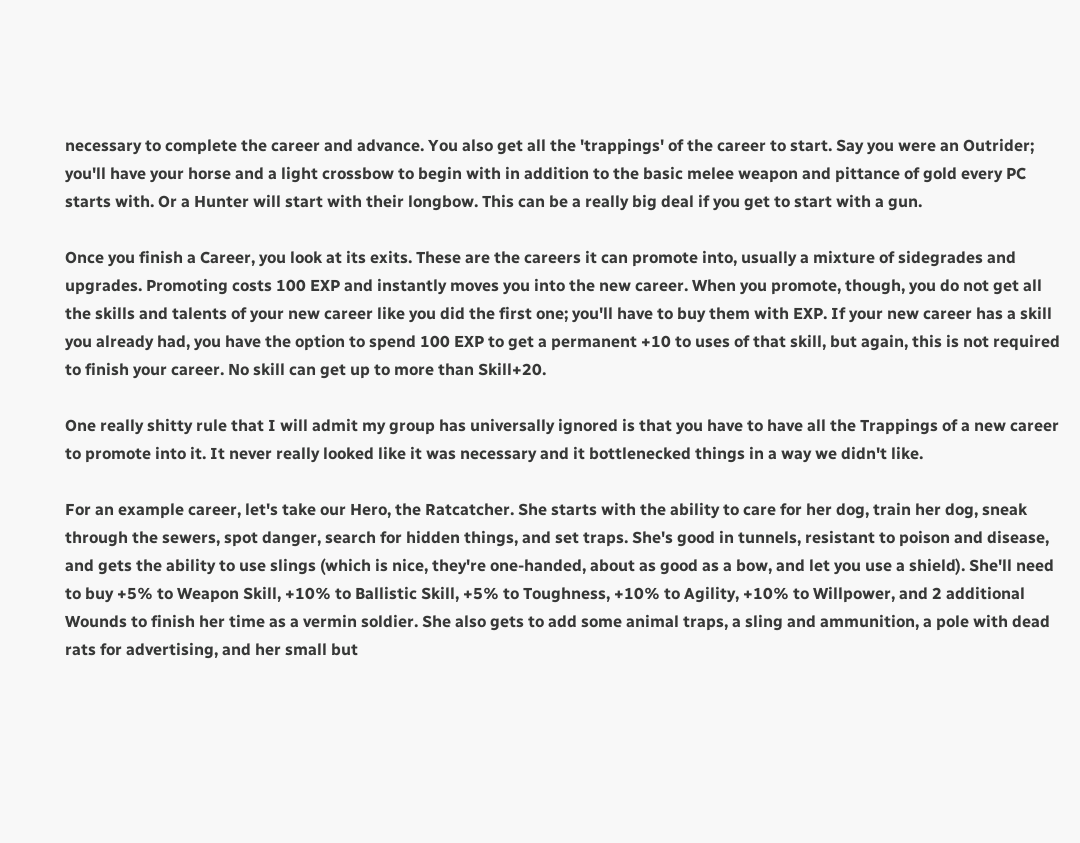necessary to complete the career and advance. You also get all the 'trappings' of the career to start. Say you were an Outrider; you'll have your horse and a light crossbow to begin with in addition to the basic melee weapon and pittance of gold every PC starts with. Or a Hunter will start with their longbow. This can be a really big deal if you get to start with a gun.

Once you finish a Career, you look at its exits. These are the careers it can promote into, usually a mixture of sidegrades and upgrades. Promoting costs 100 EXP and instantly moves you into the new career. When you promote, though, you do not get all the skills and talents of your new career like you did the first one; you'll have to buy them with EXP. If your new career has a skill you already had, you have the option to spend 100 EXP to get a permanent +10 to uses of that skill, but again, this is not required to finish your career. No skill can get up to more than Skill+20.

One really shitty rule that I will admit my group has universally ignored is that you have to have all the Trappings of a new career to promote into it. It never really looked like it was necessary and it bottlenecked things in a way we didn't like.

For an example career, let's take our Hero, the Ratcatcher. She starts with the ability to care for her dog, train her dog, sneak through the sewers, spot danger, search for hidden things, and set traps. She's good in tunnels, resistant to poison and disease, and gets the ability to use slings (which is nice, they're one-handed, about as good as a bow, and let you use a shield). She'll need to buy +5% to Weapon Skill, +10% to Ballistic Skill, +5% to Toughness, +10% to Agility, +10% to Willpower, and 2 additional Wounds to finish her time as a vermin soldier. She also gets to add some animal traps, a sling and ammunition, a pole with dead rats for advertising, and her small but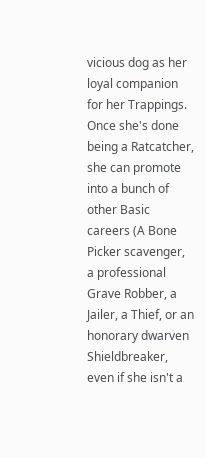vicious dog as her loyal companion for her Trappings. Once she's done being a Ratcatcher, she can promote into a bunch of other Basic careers (A Bone Picker scavenger, a professional Grave Robber, a Jailer, a Thief, or an honorary dwarven Shieldbreaker, even if she isn't a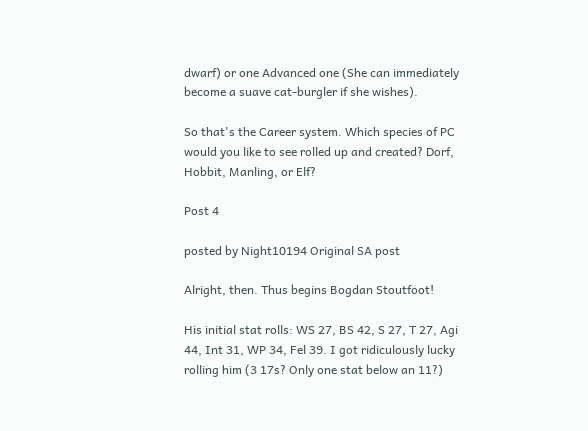dwarf) or one Advanced one (She can immediately become a suave cat-burgler if she wishes).

So that's the Career system. Which species of PC would you like to see rolled up and created? Dorf, Hobbit, Manling, or Elf?

Post 4

posted by Night10194 Original SA post

Alright, then. Thus begins Bogdan Stoutfoot!

His initial stat rolls: WS 27, BS 42, S 27, T 27, Agi 44, Int 31, WP 34, Fel 39. I got ridiculously lucky rolling him (3 17s? Only one stat below an 11?)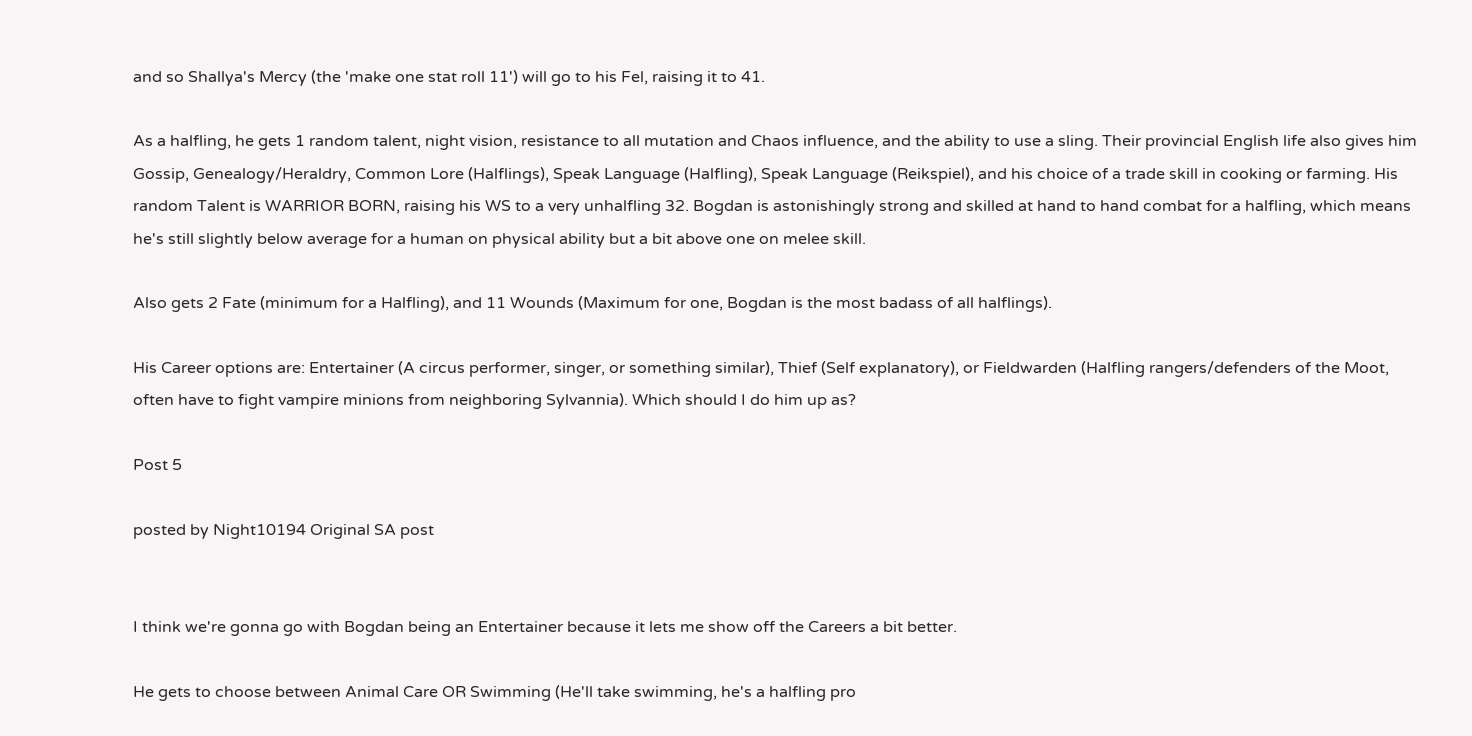and so Shallya's Mercy (the 'make one stat roll 11') will go to his Fel, raising it to 41.

As a halfling, he gets 1 random talent, night vision, resistance to all mutation and Chaos influence, and the ability to use a sling. Their provincial English life also gives him Gossip, Genealogy/Heraldry, Common Lore (Halflings), Speak Language (Halfling), Speak Language (Reikspiel), and his choice of a trade skill in cooking or farming. His random Talent is WARRIOR BORN, raising his WS to a very unhalfling 32. Bogdan is astonishingly strong and skilled at hand to hand combat for a halfling, which means he's still slightly below average for a human on physical ability but a bit above one on melee skill.

Also gets 2 Fate (minimum for a Halfling), and 11 Wounds (Maximum for one, Bogdan is the most badass of all halflings).

His Career options are: Entertainer (A circus performer, singer, or something similar), Thief (Self explanatory), or Fieldwarden (Halfling rangers/defenders of the Moot, often have to fight vampire minions from neighboring Sylvannia). Which should I do him up as?

Post 5

posted by Night10194 Original SA post


I think we're gonna go with Bogdan being an Entertainer because it lets me show off the Careers a bit better.

He gets to choose between Animal Care OR Swimming (He'll take swimming, he's a halfling pro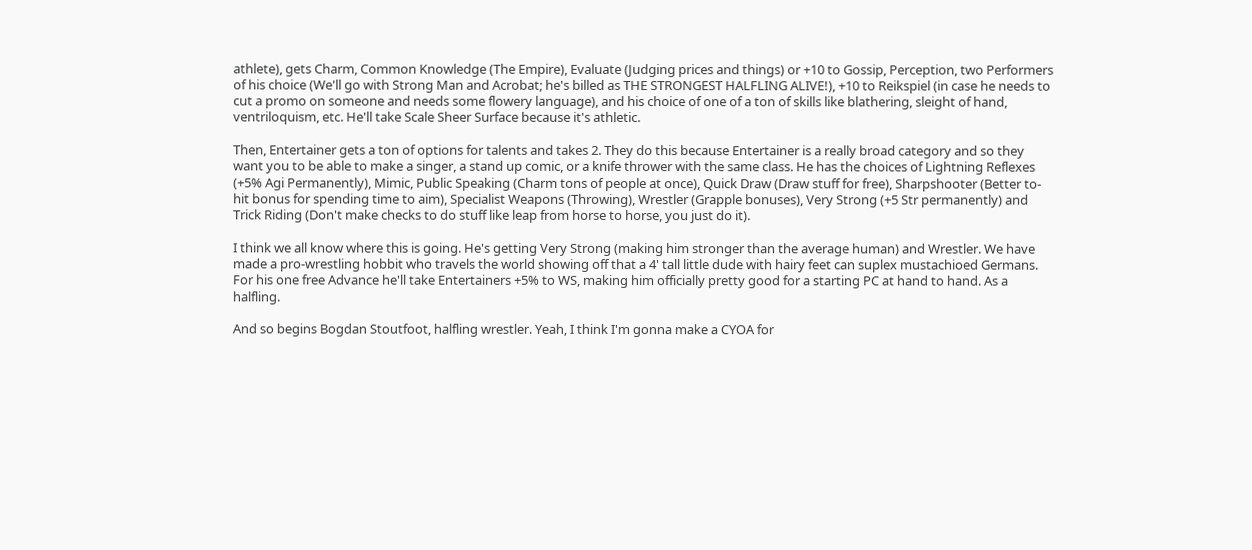athlete), gets Charm, Common Knowledge (The Empire), Evaluate (Judging prices and things) or +10 to Gossip, Perception, two Performers of his choice (We'll go with Strong Man and Acrobat; he's billed as THE STRONGEST HALFLING ALIVE!), +10 to Reikspiel (in case he needs to cut a promo on someone and needs some flowery language), and his choice of one of a ton of skills like blathering, sleight of hand, ventriloquism, etc. He'll take Scale Sheer Surface because it's athletic.

Then, Entertainer gets a ton of options for talents and takes 2. They do this because Entertainer is a really broad category and so they want you to be able to make a singer, a stand up comic, or a knife thrower with the same class. He has the choices of Lightning Reflexes (+5% Agi Permanently), Mimic, Public Speaking (Charm tons of people at once), Quick Draw (Draw stuff for free), Sharpshooter (Better to-hit bonus for spending time to aim), Specialist Weapons (Throwing), Wrestler (Grapple bonuses), Very Strong (+5 Str permanently) and Trick Riding (Don't make checks to do stuff like leap from horse to horse, you just do it).

I think we all know where this is going. He's getting Very Strong (making him stronger than the average human) and Wrestler. We have made a pro-wrestling hobbit who travels the world showing off that a 4' tall little dude with hairy feet can suplex mustachioed Germans. For his one free Advance he'll take Entertainers +5% to WS, making him officially pretty good for a starting PC at hand to hand. As a halfling.

And so begins Bogdan Stoutfoot, halfling wrestler. Yeah, I think I'm gonna make a CYOA for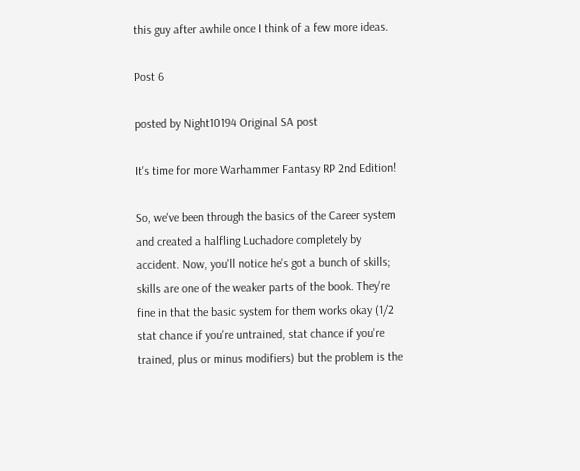this guy after awhile once I think of a few more ideas.

Post 6

posted by Night10194 Original SA post

It's time for more Warhammer Fantasy RP 2nd Edition!

So, we've been through the basics of the Career system and created a halfling Luchadore completely by accident. Now, you'll notice he's got a bunch of skills; skills are one of the weaker parts of the book. They're fine in that the basic system for them works okay (1/2 stat chance if you're untrained, stat chance if you're trained, plus or minus modifiers) but the problem is the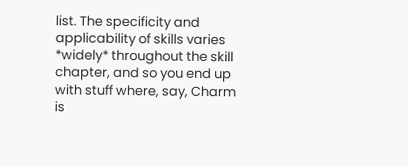list. The specificity and applicability of skills varies *widely* throughout the skill chapter, and so you end up with stuff where, say, Charm is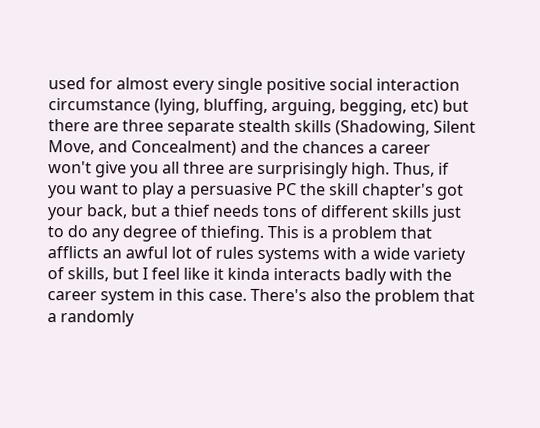used for almost every single positive social interaction circumstance (lying, bluffing, arguing, begging, etc) but there are three separate stealth skills (Shadowing, Silent Move, and Concealment) and the chances a career won't give you all three are surprisingly high. Thus, if you want to play a persuasive PC the skill chapter's got your back, but a thief needs tons of different skills just to do any degree of thiefing. This is a problem that afflicts an awful lot of rules systems with a wide variety of skills, but I feel like it kinda interacts badly with the career system in this case. There's also the problem that a randomly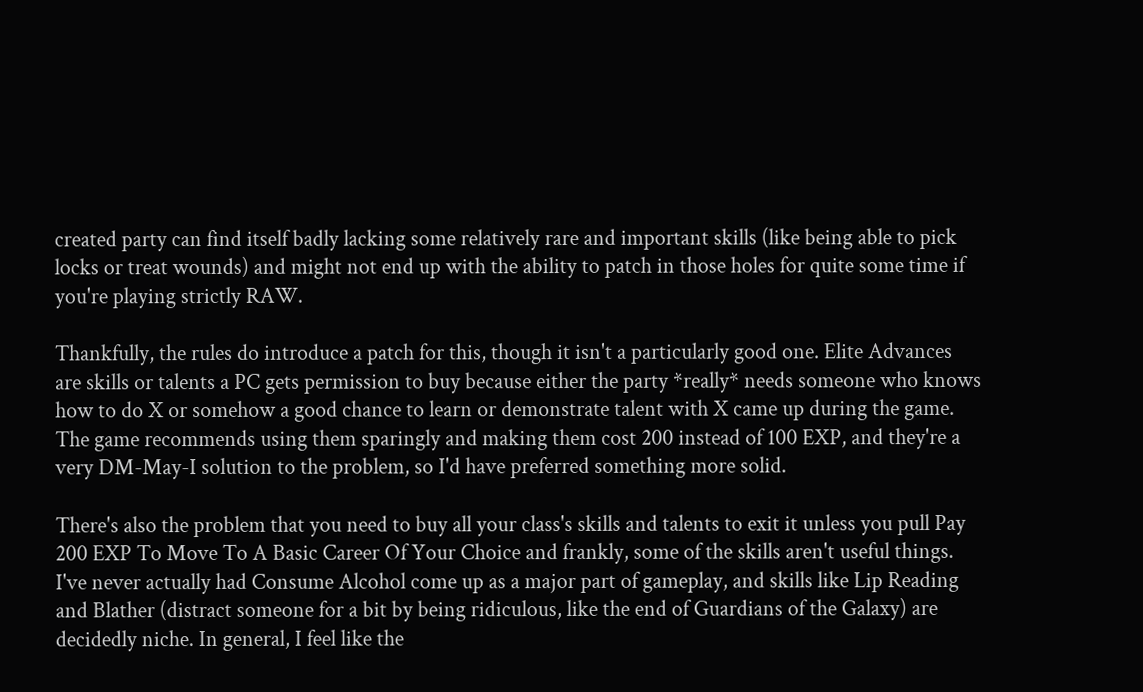created party can find itself badly lacking some relatively rare and important skills (like being able to pick locks or treat wounds) and might not end up with the ability to patch in those holes for quite some time if you're playing strictly RAW.

Thankfully, the rules do introduce a patch for this, though it isn't a particularly good one. Elite Advances are skills or talents a PC gets permission to buy because either the party *really* needs someone who knows how to do X or somehow a good chance to learn or demonstrate talent with X came up during the game. The game recommends using them sparingly and making them cost 200 instead of 100 EXP, and they're a very DM-May-I solution to the problem, so I'd have preferred something more solid.

There's also the problem that you need to buy all your class's skills and talents to exit it unless you pull Pay 200 EXP To Move To A Basic Career Of Your Choice and frankly, some of the skills aren't useful things. I've never actually had Consume Alcohol come up as a major part of gameplay, and skills like Lip Reading and Blather (distract someone for a bit by being ridiculous, like the end of Guardians of the Galaxy) are decidedly niche. In general, I feel like the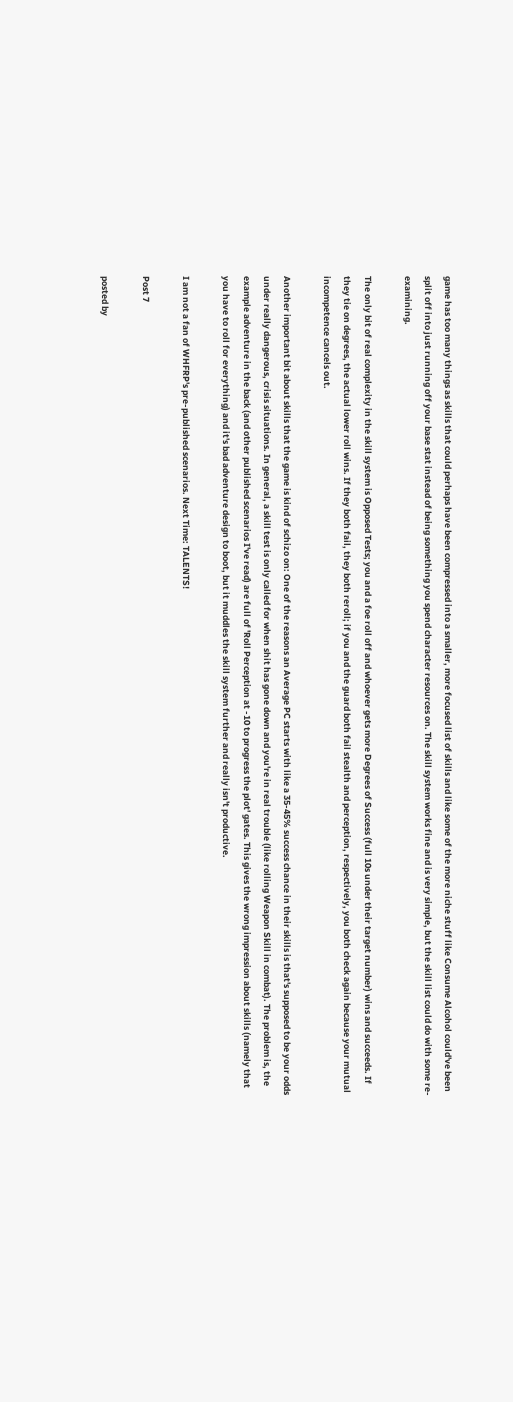game has too many things as skills that could perhaps have been compressed into a smaller, more focused list of skills and like some of the more niche stuff like Consume Alcohol could've been split off into just running off your base stat instead of being something you spend character resources on. The skill system works fine and is very simple, but the skill list could do with some re-examining.

The only bit of real complexity in the skill system is Opposed Tests; you and a foe roll off and whoever gets more Degrees of Success (full 10s under their target number) wins and succeeds. If they tie on degrees, the actual lower roll wins. If they both fail, they both reroll; if you and the guard both fail stealth and perception, respectively, you both check again because your mutual incompetence cancels out.

Another important bit about skills that the game is kind of schizo on: One of the reasons an Average PC starts with like a 35-45% success chance in their skills is that's supposed to be your odds under really dangerous, crisis situations. In general, a skill test is only called for when shit has gone down and you're in real trouble (like rolling Weapon Skill in combat). The problem is, the example adventure in the back (and other published scenarios I've read) are full of 'Roll Perception at -10 to progress the plot' gates. This gives the wrong impression about skills (namely that you have to roll for everything) and it's bad adventure design to boot, but it muddles the skill system further and really isn't productive.

I am not a fan of WHFRP's pre-published scenarios. Next Time: TALENTS!

Post 7

posted by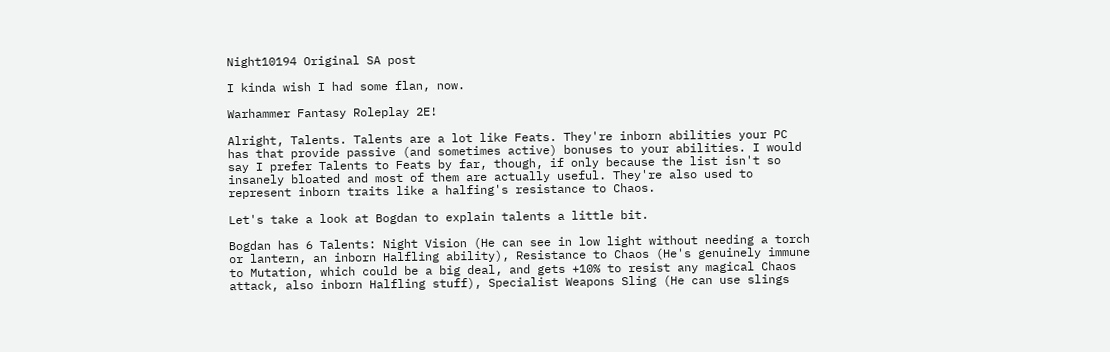Night10194 Original SA post

I kinda wish I had some flan, now.

Warhammer Fantasy Roleplay 2E!

Alright, Talents. Talents are a lot like Feats. They're inborn abilities your PC has that provide passive (and sometimes active) bonuses to your abilities. I would say I prefer Talents to Feats by far, though, if only because the list isn't so insanely bloated and most of them are actually useful. They're also used to represent inborn traits like a halfing's resistance to Chaos.

Let's take a look at Bogdan to explain talents a little bit.

Bogdan has 6 Talents: Night Vision (He can see in low light without needing a torch or lantern, an inborn Halfling ability), Resistance to Chaos (He's genuinely immune to Mutation, which could be a big deal, and gets +10% to resist any magical Chaos attack, also inborn Halfling stuff), Specialist Weapons Sling (He can use slings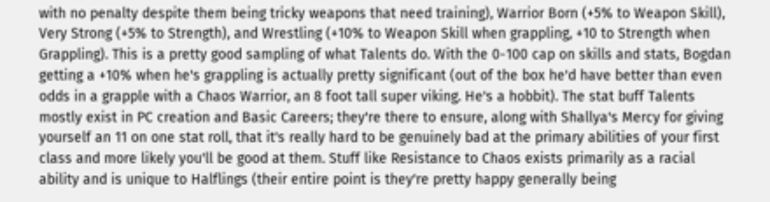with no penalty despite them being tricky weapons that need training), Warrior Born (+5% to Weapon Skill), Very Strong (+5% to Strength), and Wrestling (+10% to Weapon Skill when grappling, +10 to Strength when Grappling). This is a pretty good sampling of what Talents do. With the 0-100 cap on skills and stats, Bogdan getting a +10% when he's grappling is actually pretty significant (out of the box he'd have better than even odds in a grapple with a Chaos Warrior, an 8 foot tall super viking. He's a hobbit). The stat buff Talents mostly exist in PC creation and Basic Careers; they're there to ensure, along with Shallya's Mercy for giving yourself an 11 on one stat roll, that it's really hard to be genuinely bad at the primary abilities of your first class and more likely you'll be good at them. Stuff like Resistance to Chaos exists primarily as a racial ability and is unique to Halflings (their entire point is they're pretty happy generally being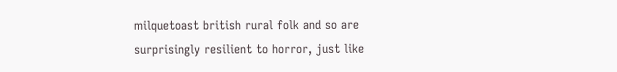milquetoast british rural folk and so are surprisingly resilient to horror, just like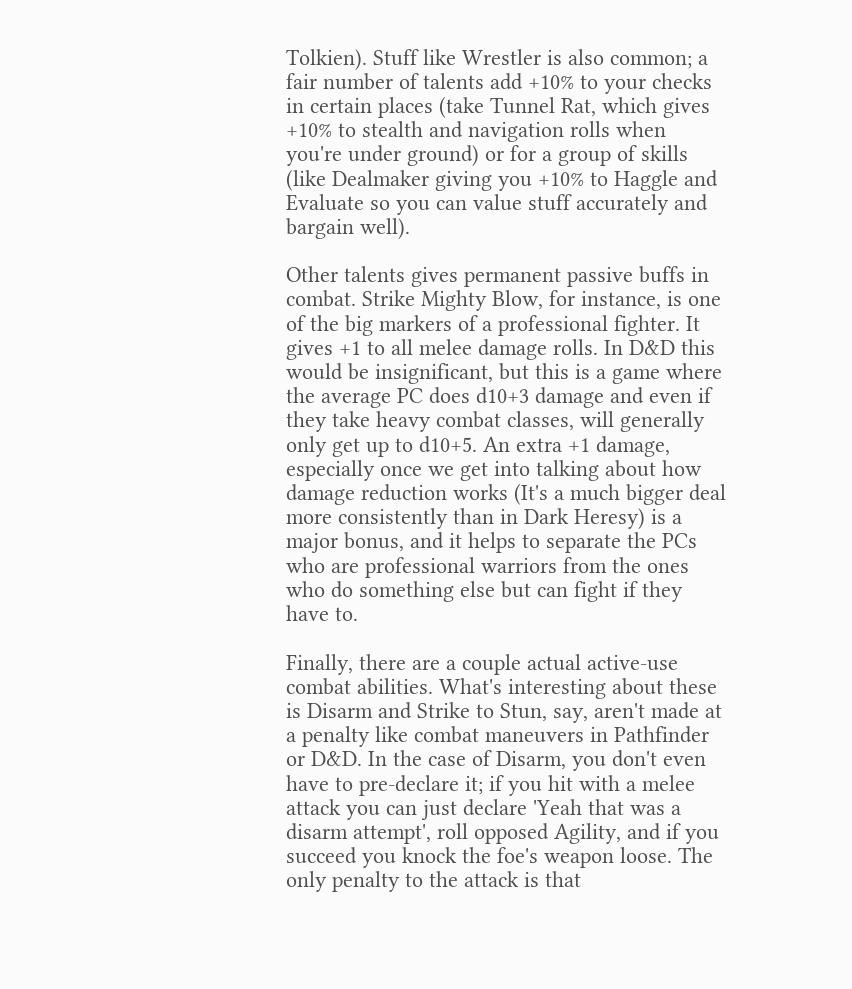Tolkien). Stuff like Wrestler is also common; a fair number of talents add +10% to your checks in certain places (take Tunnel Rat, which gives +10% to stealth and navigation rolls when you're under ground) or for a group of skills (like Dealmaker giving you +10% to Haggle and Evaluate so you can value stuff accurately and bargain well).

Other talents gives permanent passive buffs in combat. Strike Mighty Blow, for instance, is one of the big markers of a professional fighter. It gives +1 to all melee damage rolls. In D&D this would be insignificant, but this is a game where the average PC does d10+3 damage and even if they take heavy combat classes, will generally only get up to d10+5. An extra +1 damage, especially once we get into talking about how damage reduction works (It's a much bigger deal more consistently than in Dark Heresy) is a major bonus, and it helps to separate the PCs who are professional warriors from the ones who do something else but can fight if they have to.

Finally, there are a couple actual active-use combat abilities. What's interesting about these is Disarm and Strike to Stun, say, aren't made at a penalty like combat maneuvers in Pathfinder or D&D. In the case of Disarm, you don't even have to pre-declare it; if you hit with a melee attack you can just declare 'Yeah that was a disarm attempt', roll opposed Agility, and if you succeed you knock the foe's weapon loose. The only penalty to the attack is that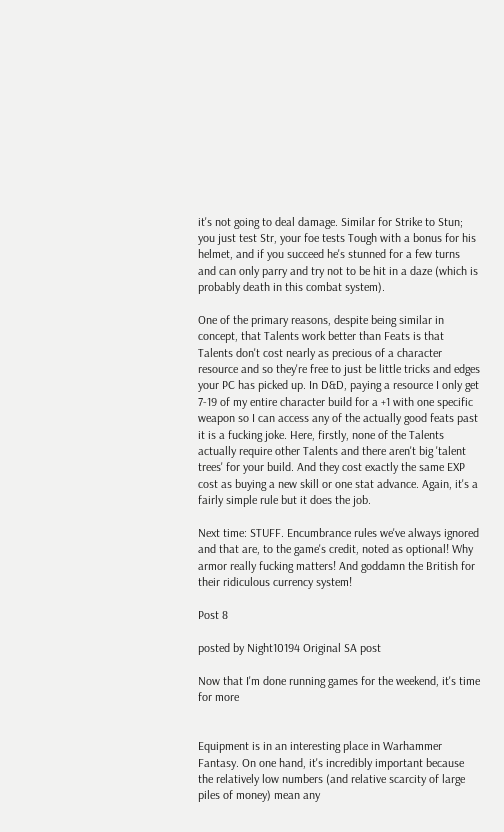it's not going to deal damage. Similar for Strike to Stun; you just test Str, your foe tests Tough with a bonus for his helmet, and if you succeed he's stunned for a few turns and can only parry and try not to be hit in a daze (which is probably death in this combat system).

One of the primary reasons, despite being similar in concept, that Talents work better than Feats is that Talents don't cost nearly as precious of a character resource and so they're free to just be little tricks and edges your PC has picked up. In D&D, paying a resource I only get 7-19 of my entire character build for a +1 with one specific weapon so I can access any of the actually good feats past it is a fucking joke. Here, firstly, none of the Talents actually require other Talents and there aren't big 'talent trees' for your build. And they cost exactly the same EXP cost as buying a new skill or one stat advance. Again, it's a fairly simple rule but it does the job.

Next time: STUFF. Encumbrance rules we've always ignored and that are, to the game's credit, noted as optional! Why armor really fucking matters! And goddamn the British for their ridiculous currency system!

Post 8

posted by Night10194 Original SA post

Now that I'm done running games for the weekend, it's time for more


Equipment is in an interesting place in Warhammer Fantasy. On one hand, it's incredibly important because the relatively low numbers (and relative scarcity of large piles of money) mean any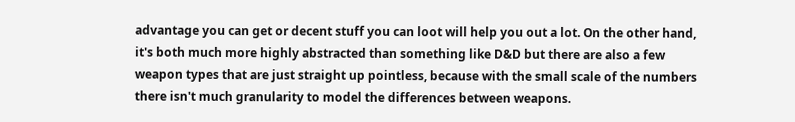advantage you can get or decent stuff you can loot will help you out a lot. On the other hand, it's both much more highly abstracted than something like D&D but there are also a few weapon types that are just straight up pointless, because with the small scale of the numbers there isn't much granularity to model the differences between weapons.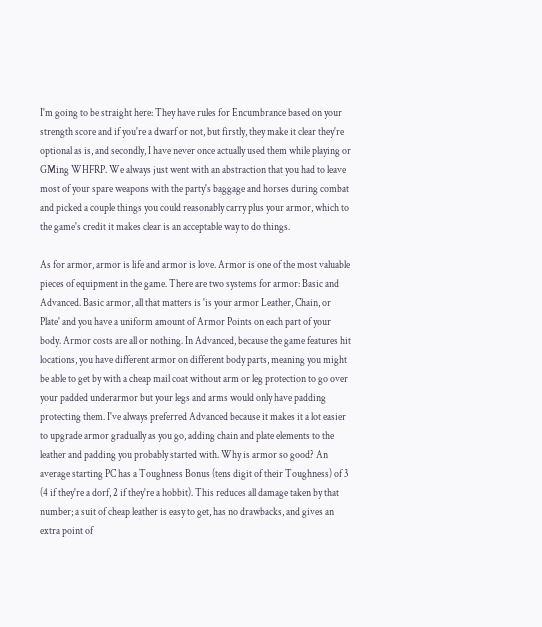I'm going to be straight here: They have rules for Encumbrance based on your strength score and if you're a dwarf or not, but firstly, they make it clear they're optional as is, and secondly, I have never once actually used them while playing or GMing WHFRP. We always just went with an abstraction that you had to leave most of your spare weapons with the party's baggage and horses during combat and picked a couple things you could reasonably carry plus your armor, which to the game's credit it makes clear is an acceptable way to do things.

As for armor, armor is life and armor is love. Armor is one of the most valuable pieces of equipment in the game. There are two systems for armor: Basic and Advanced. Basic armor, all that matters is 'is your armor Leather, Chain, or Plate' and you have a uniform amount of Armor Points on each part of your body. Armor costs are all or nothing. In Advanced, because the game features hit locations, you have different armor on different body parts, meaning you might be able to get by with a cheap mail coat without arm or leg protection to go over your padded underarmor but your legs and arms would only have padding protecting them. I've always preferred Advanced because it makes it a lot easier to upgrade armor gradually as you go, adding chain and plate elements to the leather and padding you probably started with. Why is armor so good? An average starting PC has a Toughness Bonus (tens digit of their Toughness) of 3 (4 if they're a dorf, 2 if they're a hobbit). This reduces all damage taken by that number; a suit of cheap leather is easy to get, has no drawbacks, and gives an extra point of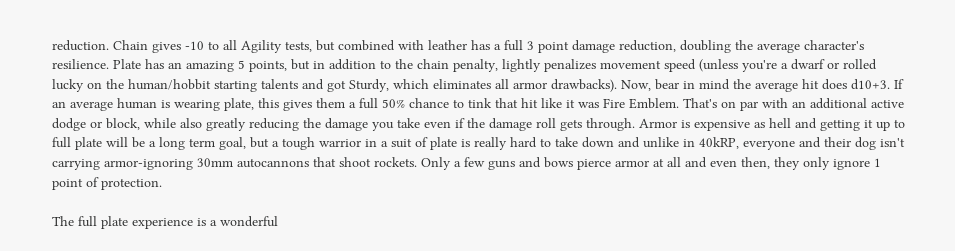reduction. Chain gives -10 to all Agility tests, but combined with leather has a full 3 point damage reduction, doubling the average character's resilience. Plate has an amazing 5 points, but in addition to the chain penalty, lightly penalizes movement speed (unless you're a dwarf or rolled lucky on the human/hobbit starting talents and got Sturdy, which eliminates all armor drawbacks). Now, bear in mind the average hit does d10+3. If an average human is wearing plate, this gives them a full 50% chance to tink that hit like it was Fire Emblem. That's on par with an additional active dodge or block, while also greatly reducing the damage you take even if the damage roll gets through. Armor is expensive as hell and getting it up to full plate will be a long term goal, but a tough warrior in a suit of plate is really hard to take down and unlike in 40kRP, everyone and their dog isn't carrying armor-ignoring 30mm autocannons that shoot rockets. Only a few guns and bows pierce armor at all and even then, they only ignore 1 point of protection.

The full plate experience is a wonderful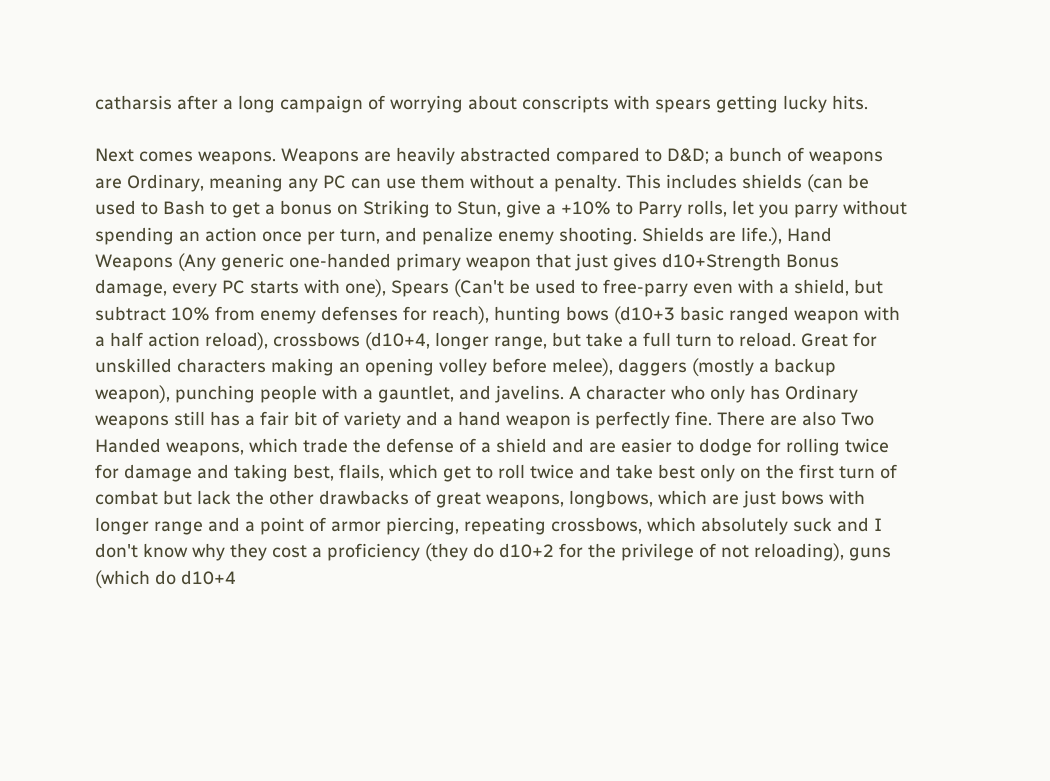catharsis after a long campaign of worrying about conscripts with spears getting lucky hits.

Next comes weapons. Weapons are heavily abstracted compared to D&D; a bunch of weapons are Ordinary, meaning any PC can use them without a penalty. This includes shields (can be used to Bash to get a bonus on Striking to Stun, give a +10% to Parry rolls, let you parry without spending an action once per turn, and penalize enemy shooting. Shields are life.), Hand Weapons (Any generic one-handed primary weapon that just gives d10+Strength Bonus damage, every PC starts with one), Spears (Can't be used to free-parry even with a shield, but subtract 10% from enemy defenses for reach), hunting bows (d10+3 basic ranged weapon with a half action reload), crossbows (d10+4, longer range, but take a full turn to reload. Great for unskilled characters making an opening volley before melee), daggers (mostly a backup weapon), punching people with a gauntlet, and javelins. A character who only has Ordinary weapons still has a fair bit of variety and a hand weapon is perfectly fine. There are also Two Handed weapons, which trade the defense of a shield and are easier to dodge for rolling twice for damage and taking best, flails, which get to roll twice and take best only on the first turn of combat but lack the other drawbacks of great weapons, longbows, which are just bows with longer range and a point of armor piercing, repeating crossbows, which absolutely suck and I don't know why they cost a proficiency (they do d10+2 for the privilege of not reloading), guns (which do d10+4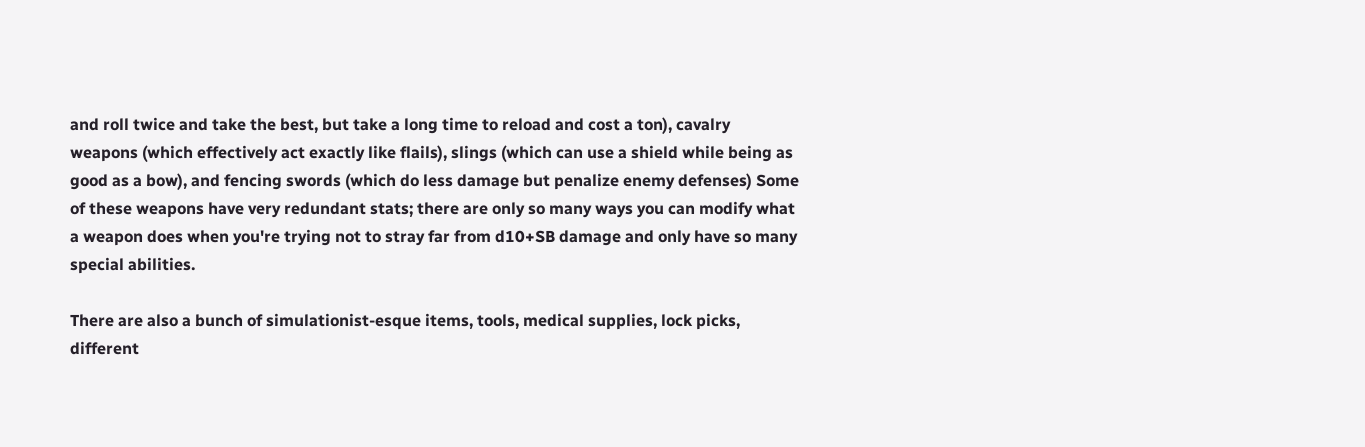and roll twice and take the best, but take a long time to reload and cost a ton), cavalry weapons (which effectively act exactly like flails), slings (which can use a shield while being as good as a bow), and fencing swords (which do less damage but penalize enemy defenses) Some of these weapons have very redundant stats; there are only so many ways you can modify what a weapon does when you're trying not to stray far from d10+SB damage and only have so many special abilities.

There are also a bunch of simulationist-esque items, tools, medical supplies, lock picks, different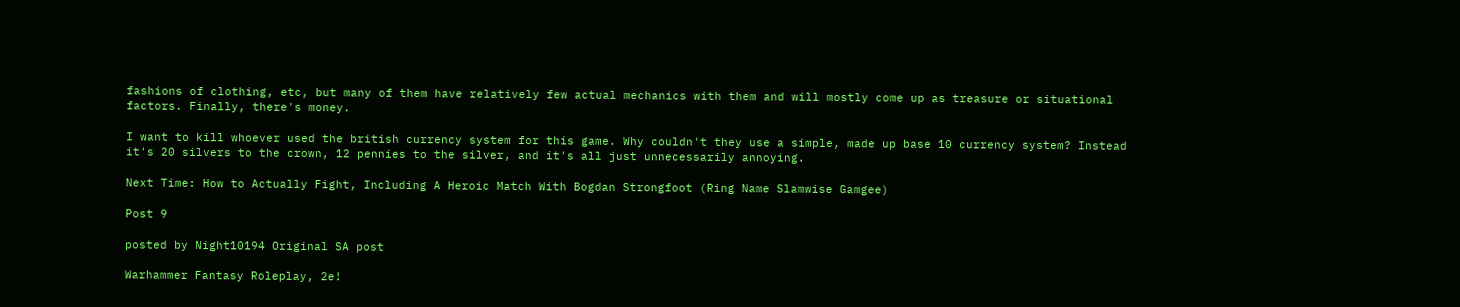fashions of clothing, etc, but many of them have relatively few actual mechanics with them and will mostly come up as treasure or situational factors. Finally, there's money.

I want to kill whoever used the british currency system for this game. Why couldn't they use a simple, made up base 10 currency system? Instead it's 20 silvers to the crown, 12 pennies to the silver, and it's all just unnecessarily annoying.

Next Time: How to Actually Fight, Including A Heroic Match With Bogdan Strongfoot (Ring Name Slamwise Gamgee)

Post 9

posted by Night10194 Original SA post

Warhammer Fantasy Roleplay, 2e!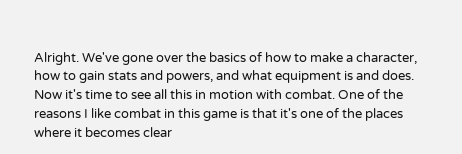Alright. We've gone over the basics of how to make a character, how to gain stats and powers, and what equipment is and does. Now it's time to see all this in motion with combat. One of the reasons I like combat in this game is that it's one of the places where it becomes clear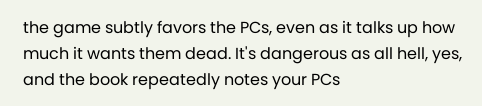the game subtly favors the PCs, even as it talks up how much it wants them dead. It's dangerous as all hell, yes, and the book repeatedly notes your PCs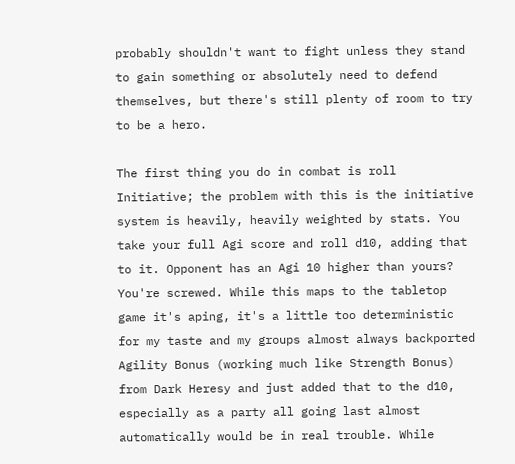probably shouldn't want to fight unless they stand to gain something or absolutely need to defend themselves, but there's still plenty of room to try to be a hero.

The first thing you do in combat is roll Initiative; the problem with this is the initiative system is heavily, heavily weighted by stats. You take your full Agi score and roll d10, adding that to it. Opponent has an Agi 10 higher than yours? You're screwed. While this maps to the tabletop game it's aping, it's a little too deterministic for my taste and my groups almost always backported Agility Bonus (working much like Strength Bonus) from Dark Heresy and just added that to the d10, especially as a party all going last almost automatically would be in real trouble. While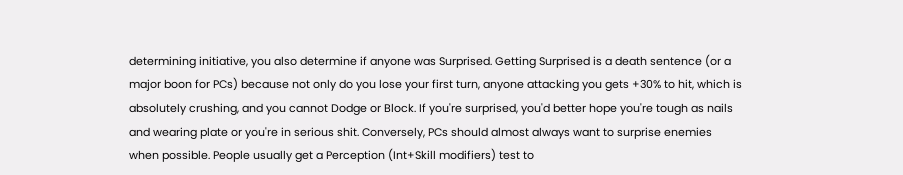determining initiative, you also determine if anyone was Surprised. Getting Surprised is a death sentence (or a major boon for PCs) because not only do you lose your first turn, anyone attacking you gets +30% to hit, which is absolutely crushing, and you cannot Dodge or Block. If you're surprised, you'd better hope you're tough as nails and wearing plate or you're in serious shit. Conversely, PCs should almost always want to surprise enemies when possible. People usually get a Perception (Int+Skill modifiers) test to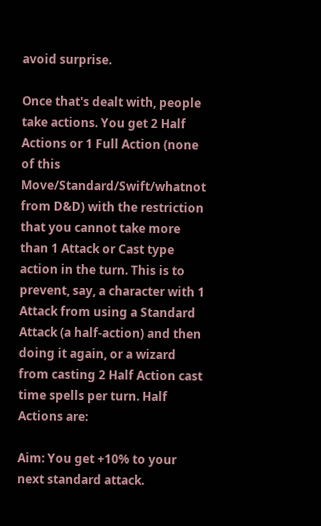avoid surprise.

Once that's dealt with, people take actions. You get 2 Half Actions or 1 Full Action (none of this Move/Standard/Swift/whatnot from D&D) with the restriction that you cannot take more than 1 Attack or Cast type action in the turn. This is to prevent, say, a character with 1 Attack from using a Standard Attack (a half-action) and then doing it again, or a wizard from casting 2 Half Action cast time spells per turn. Half Actions are:

Aim: You get +10% to your next standard attack.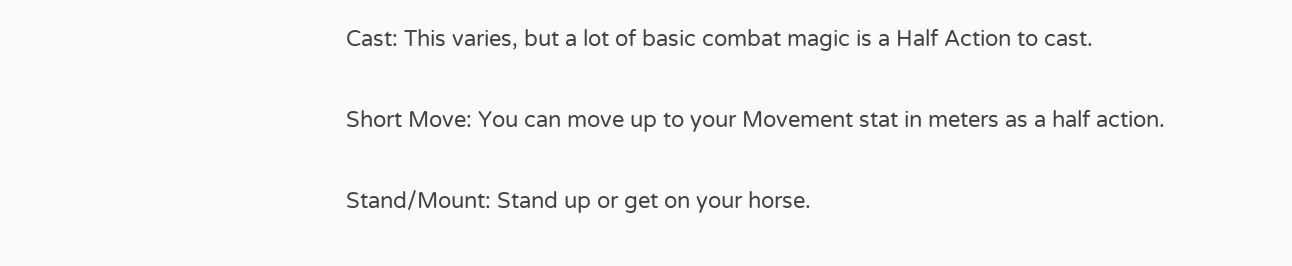Cast: This varies, but a lot of basic combat magic is a Half Action to cast.

Short Move: You can move up to your Movement stat in meters as a half action.

Stand/Mount: Stand up or get on your horse.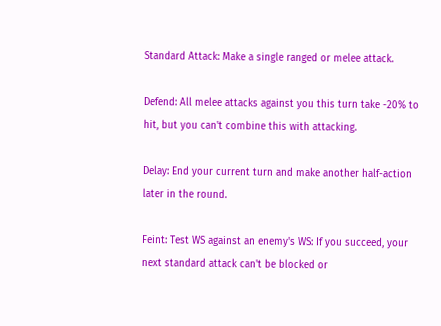Standard Attack: Make a single ranged or melee attack.

Defend: All melee attacks against you this turn take -20% to hit, but you can't combine this with attacking.

Delay: End your current turn and make another half-action later in the round.

Feint: Test WS against an enemy's WS: If you succeed, your next standard attack can't be blocked or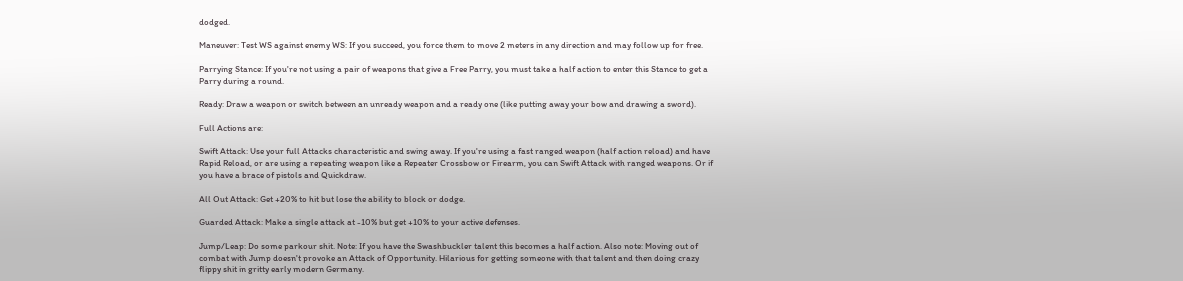dodged.

Maneuver: Test WS against enemy WS: If you succeed, you force them to move 2 meters in any direction and may follow up for free.

Parrying Stance: If you're not using a pair of weapons that give a Free Parry, you must take a half action to enter this Stance to get a Parry during a round.

Ready: Draw a weapon or switch between an unready weapon and a ready one (like putting away your bow and drawing a sword).

Full Actions are:

Swift Attack: Use your full Attacks characteristic and swing away. If you're using a fast ranged weapon (half action reload) and have Rapid Reload, or are using a repeating weapon like a Repeater Crossbow or Firearm, you can Swift Attack with ranged weapons. Or if you have a brace of pistols and Quickdraw.

All Out Attack: Get +20% to hit but lose the ability to block or dodge.

Guarded Attack: Make a single attack at -10% but get +10% to your active defenses.

Jump/Leap: Do some parkour shit. Note: If you have the Swashbuckler talent this becomes a half action. Also note: Moving out of combat with Jump doesn't provoke an Attack of Opportunity. Hilarious for getting someone with that talent and then doing crazy flippy shit in gritty early modern Germany.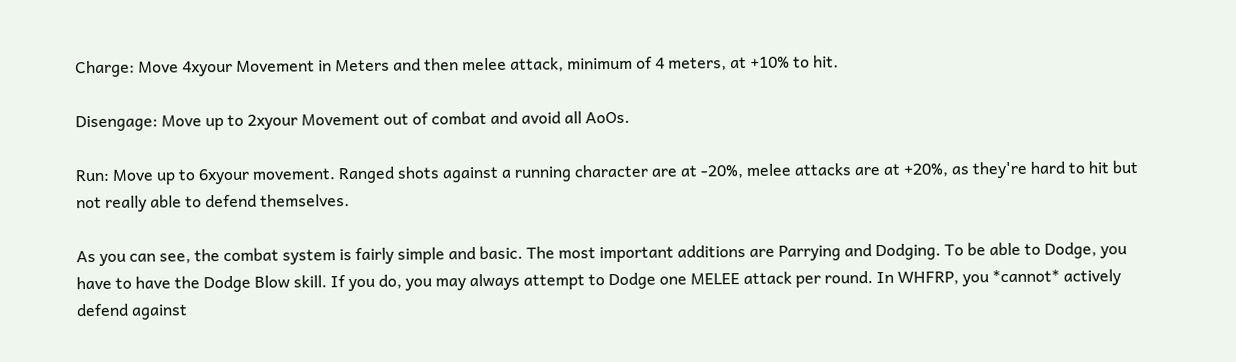Charge: Move 4xyour Movement in Meters and then melee attack, minimum of 4 meters, at +10% to hit.

Disengage: Move up to 2xyour Movement out of combat and avoid all AoOs.

Run: Move up to 6xyour movement. Ranged shots against a running character are at -20%, melee attacks are at +20%, as they're hard to hit but not really able to defend themselves.

As you can see, the combat system is fairly simple and basic. The most important additions are Parrying and Dodging. To be able to Dodge, you have to have the Dodge Blow skill. If you do, you may always attempt to Dodge one MELEE attack per round. In WHFRP, you *cannot* actively defend against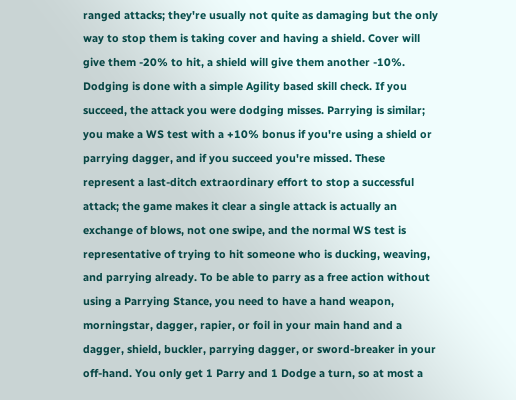ranged attacks; they're usually not quite as damaging but the only way to stop them is taking cover and having a shield. Cover will give them -20% to hit, a shield will give them another -10%. Dodging is done with a simple Agility based skill check. If you succeed, the attack you were dodging misses. Parrying is similar; you make a WS test with a +10% bonus if you're using a shield or parrying dagger, and if you succeed you're missed. These represent a last-ditch extraordinary effort to stop a successful attack; the game makes it clear a single attack is actually an exchange of blows, not one swipe, and the normal WS test is representative of trying to hit someone who is ducking, weaving, and parrying already. To be able to parry as a free action without using a Parrying Stance, you need to have a hand weapon, morningstar, dagger, rapier, or foil in your main hand and a dagger, shield, buckler, parrying dagger, or sword-breaker in your off-hand. You only get 1 Parry and 1 Dodge a turn, so at most a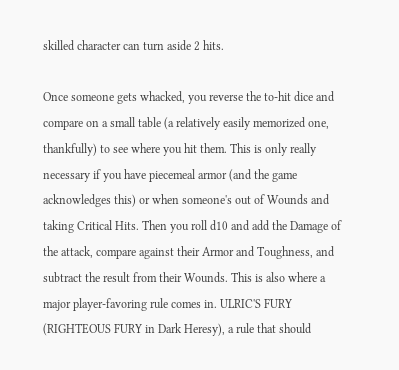skilled character can turn aside 2 hits.

Once someone gets whacked, you reverse the to-hit dice and compare on a small table (a relatively easily memorized one, thankfully) to see where you hit them. This is only really necessary if you have piecemeal armor (and the game acknowledges this) or when someone's out of Wounds and taking Critical Hits. Then you roll d10 and add the Damage of the attack, compare against their Armor and Toughness, and subtract the result from their Wounds. This is also where a major player-favoring rule comes in. ULRIC'S FURY (RIGHTEOUS FURY in Dark Heresy), a rule that should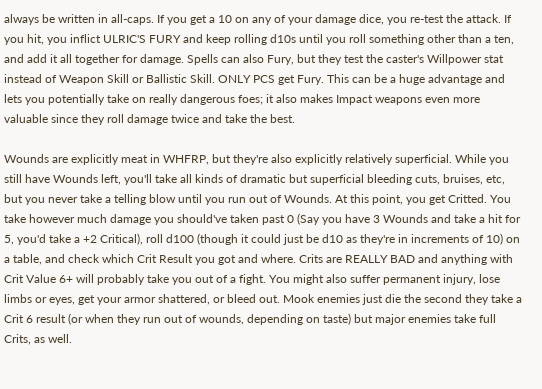always be written in all-caps. If you get a 10 on any of your damage dice, you re-test the attack. If you hit, you inflict ULRIC'S FURY and keep rolling d10s until you roll something other than a ten, and add it all together for damage. Spells can also Fury, but they test the caster's Willpower stat instead of Weapon Skill or Ballistic Skill. ONLY PCS get Fury. This can be a huge advantage and lets you potentially take on really dangerous foes; it also makes Impact weapons even more valuable since they roll damage twice and take the best.

Wounds are explicitly meat in WHFRP, but they're also explicitly relatively superficial. While you still have Wounds left, you'll take all kinds of dramatic but superficial bleeding cuts, bruises, etc, but you never take a telling blow until you run out of Wounds. At this point, you get Critted. You take however much damage you should've taken past 0 (Say you have 3 Wounds and take a hit for 5, you'd take a +2 Critical), roll d100 (though it could just be d10 as they're in increments of 10) on a table, and check which Crit Result you got and where. Crits are REALLY BAD and anything with Crit Value 6+ will probably take you out of a fight. You might also suffer permanent injury, lose limbs or eyes, get your armor shattered, or bleed out. Mook enemies just die the second they take a Crit 6 result (or when they run out of wounds, depending on taste) but major enemies take full Crits, as well.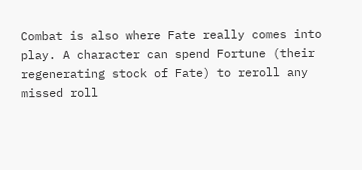Combat is also where Fate really comes into play. A character can spend Fortune (their regenerating stock of Fate) to reroll any missed roll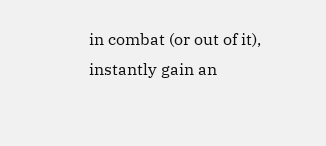in combat (or out of it), instantly gain an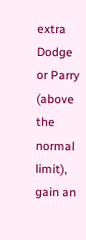extra Dodge or Parry (above the normal limit), gain an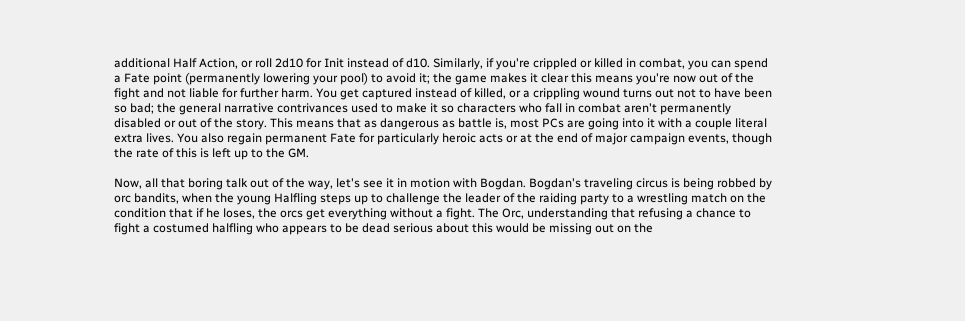additional Half Action, or roll 2d10 for Init instead of d10. Similarly, if you're crippled or killed in combat, you can spend a Fate point (permanently lowering your pool) to avoid it; the game makes it clear this means you're now out of the fight and not liable for further harm. You get captured instead of killed, or a crippling wound turns out not to have been so bad; the general narrative contrivances used to make it so characters who fall in combat aren't permanently disabled or out of the story. This means that as dangerous as battle is, most PCs are going into it with a couple literal extra lives. You also regain permanent Fate for particularly heroic acts or at the end of major campaign events, though the rate of this is left up to the GM.

Now, all that boring talk out of the way, let's see it in motion with Bogdan. Bogdan's traveling circus is being robbed by orc bandits, when the young Halfling steps up to challenge the leader of the raiding party to a wrestling match on the condition that if he loses, the orcs get everything without a fight. The Orc, understanding that refusing a chance to fight a costumed halfling who appears to be dead serious about this would be missing out on the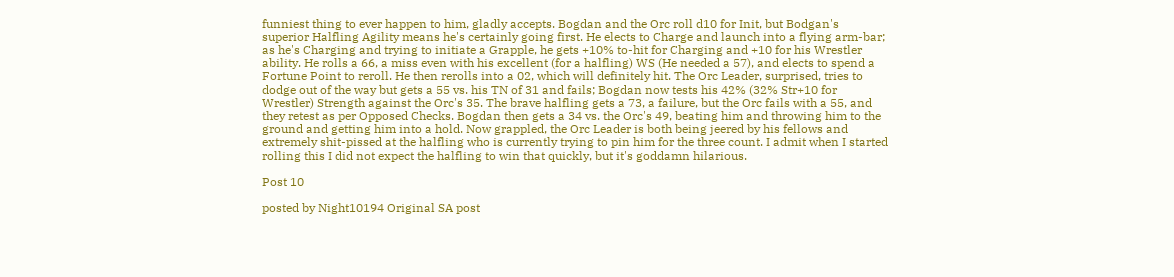funniest thing to ever happen to him, gladly accepts. Bogdan and the Orc roll d10 for Init, but Bodgan's superior Halfling Agility means he's certainly going first. He elects to Charge and launch into a flying arm-bar; as he's Charging and trying to initiate a Grapple, he gets +10% to-hit for Charging and +10 for his Wrestler ability. He rolls a 66, a miss even with his excellent (for a halfling) WS (He needed a 57), and elects to spend a Fortune Point to reroll. He then rerolls into a 02, which will definitely hit. The Orc Leader, surprised, tries to dodge out of the way but gets a 55 vs. his TN of 31 and fails; Bogdan now tests his 42% (32% Str+10 for Wrestler) Strength against the Orc's 35. The brave halfling gets a 73, a failure, but the Orc fails with a 55, and they retest as per Opposed Checks. Bogdan then gets a 34 vs. the Orc's 49, beating him and throwing him to the ground and getting him into a hold. Now grappled, the Orc Leader is both being jeered by his fellows and extremely shit-pissed at the halfling who is currently trying to pin him for the three count. I admit when I started rolling this I did not expect the halfling to win that quickly, but it's goddamn hilarious.

Post 10

posted by Night10194 Original SA post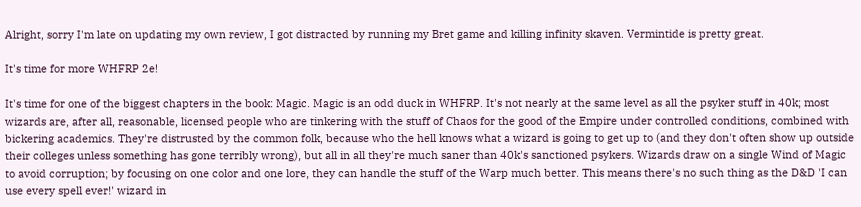Alright, sorry I'm late on updating my own review, I got distracted by running my Bret game and killing infinity skaven. Vermintide is pretty great.

It's time for more WHFRP 2e!

It's time for one of the biggest chapters in the book: Magic. Magic is an odd duck in WHFRP. It's not nearly at the same level as all the psyker stuff in 40k; most wizards are, after all, reasonable, licensed people who are tinkering with the stuff of Chaos for the good of the Empire under controlled conditions, combined with bickering academics. They're distrusted by the common folk, because who the hell knows what a wizard is going to get up to (and they don't often show up outside their colleges unless something has gone terribly wrong), but all in all they're much saner than 40k's sanctioned psykers. Wizards draw on a single Wind of Magic to avoid corruption; by focusing on one color and one lore, they can handle the stuff of the Warp much better. This means there's no such thing as the D&D 'I can use every spell ever!' wizard in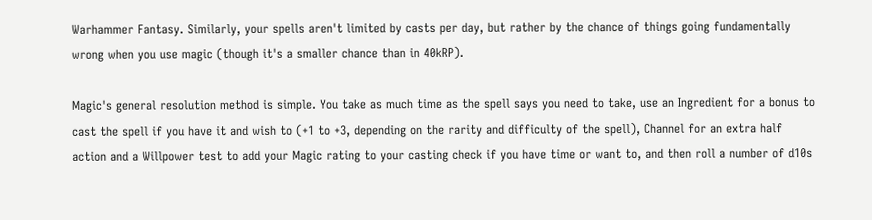Warhammer Fantasy. Similarly, your spells aren't limited by casts per day, but rather by the chance of things going fundamentally wrong when you use magic (though it's a smaller chance than in 40kRP).

Magic's general resolution method is simple. You take as much time as the spell says you need to take, use an Ingredient for a bonus to cast the spell if you have it and wish to (+1 to +3, depending on the rarity and difficulty of the spell), Channel for an extra half action and a Willpower test to add your Magic rating to your casting check if you have time or want to, and then roll a number of d10s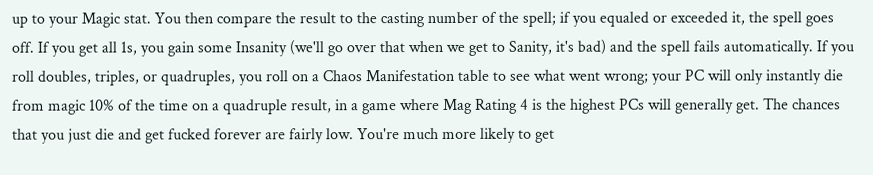up to your Magic stat. You then compare the result to the casting number of the spell; if you equaled or exceeded it, the spell goes off. If you get all 1s, you gain some Insanity (we'll go over that when we get to Sanity, it's bad) and the spell fails automatically. If you roll doubles, triples, or quadruples, you roll on a Chaos Manifestation table to see what went wrong; your PC will only instantly die from magic 10% of the time on a quadruple result, in a game where Mag Rating 4 is the highest PCs will generally get. The chances that you just die and get fucked forever are fairly low. You're much more likely to get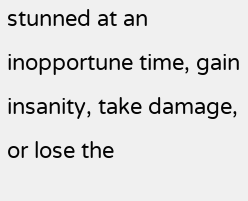stunned at an inopportune time, gain insanity, take damage, or lose the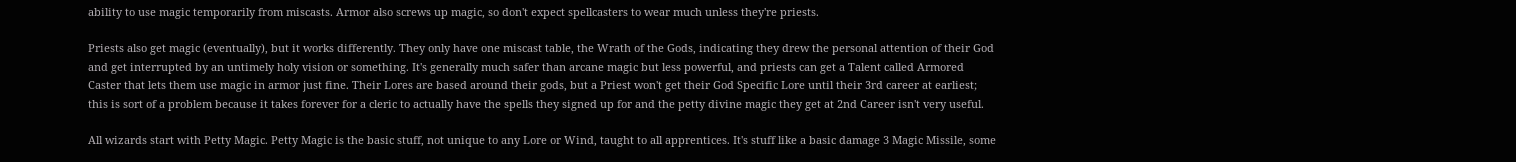ability to use magic temporarily from miscasts. Armor also screws up magic, so don't expect spellcasters to wear much unless they're priests.

Priests also get magic (eventually), but it works differently. They only have one miscast table, the Wrath of the Gods, indicating they drew the personal attention of their God and get interrupted by an untimely holy vision or something. It's generally much safer than arcane magic but less powerful, and priests can get a Talent called Armored Caster that lets them use magic in armor just fine. Their Lores are based around their gods, but a Priest won't get their God Specific Lore until their 3rd career at earliest; this is sort of a problem because it takes forever for a cleric to actually have the spells they signed up for and the petty divine magic they get at 2nd Career isn't very useful.

All wizards start with Petty Magic. Petty Magic is the basic stuff, not unique to any Lore or Wind, taught to all apprentices. It's stuff like a basic damage 3 Magic Missile, some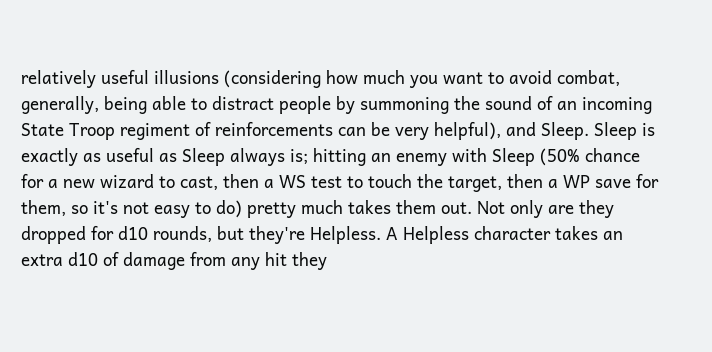relatively useful illusions (considering how much you want to avoid combat, generally, being able to distract people by summoning the sound of an incoming State Troop regiment of reinforcements can be very helpful), and Sleep. Sleep is exactly as useful as Sleep always is; hitting an enemy with Sleep (50% chance for a new wizard to cast, then a WS test to touch the target, then a WP save for them, so it's not easy to do) pretty much takes them out. Not only are they dropped for d10 rounds, but they're Helpless. A Helpless character takes an extra d10 of damage from any hit they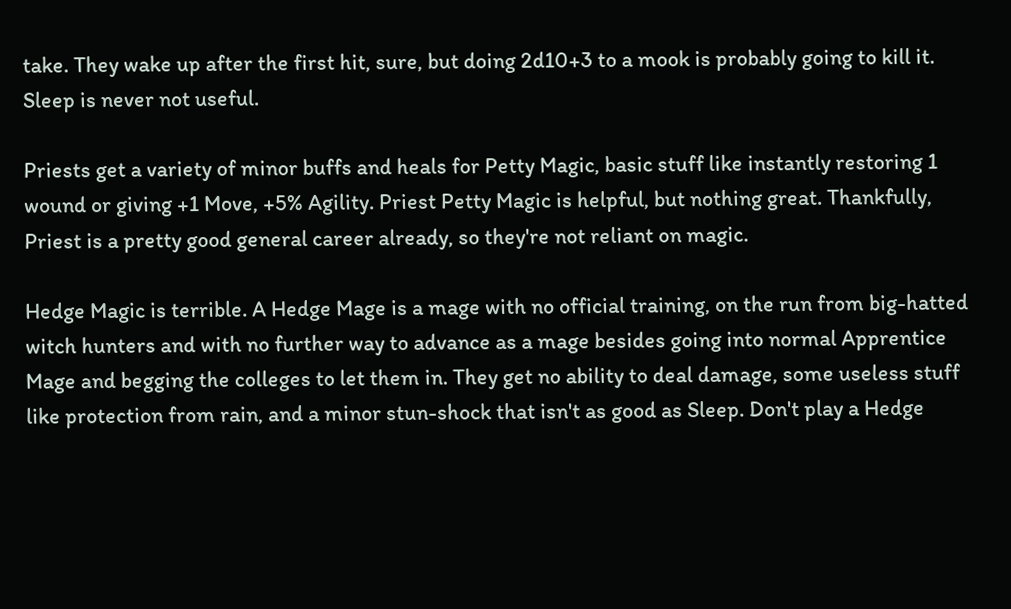take. They wake up after the first hit, sure, but doing 2d10+3 to a mook is probably going to kill it. Sleep is never not useful.

Priests get a variety of minor buffs and heals for Petty Magic, basic stuff like instantly restoring 1 wound or giving +1 Move, +5% Agility. Priest Petty Magic is helpful, but nothing great. Thankfully, Priest is a pretty good general career already, so they're not reliant on magic.

Hedge Magic is terrible. A Hedge Mage is a mage with no official training, on the run from big-hatted witch hunters and with no further way to advance as a mage besides going into normal Apprentice Mage and begging the colleges to let them in. They get no ability to deal damage, some useless stuff like protection from rain, and a minor stun-shock that isn't as good as Sleep. Don't play a Hedge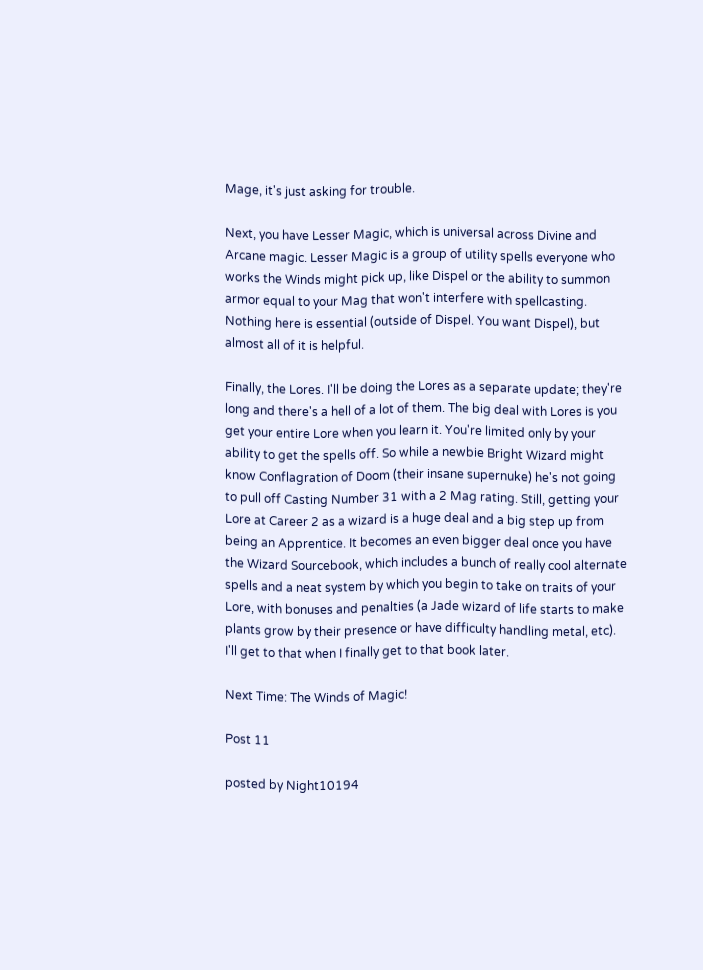Mage, it's just asking for trouble.

Next, you have Lesser Magic, which is universal across Divine and Arcane magic. Lesser Magic is a group of utility spells everyone who works the Winds might pick up, like Dispel or the ability to summon armor equal to your Mag that won't interfere with spellcasting. Nothing here is essential (outside of Dispel. You want Dispel), but almost all of it is helpful.

Finally, the Lores. I'll be doing the Lores as a separate update; they're long and there's a hell of a lot of them. The big deal with Lores is you get your entire Lore when you learn it. You're limited only by your ability to get the spells off. So while a newbie Bright Wizard might know Conflagration of Doom (their insane supernuke) he's not going to pull off Casting Number 31 with a 2 Mag rating. Still, getting your Lore at Career 2 as a wizard is a huge deal and a big step up from being an Apprentice. It becomes an even bigger deal once you have the Wizard Sourcebook, which includes a bunch of really cool alternate spells and a neat system by which you begin to take on traits of your Lore, with bonuses and penalties (a Jade wizard of life starts to make plants grow by their presence or have difficulty handling metal, etc). I'll get to that when I finally get to that book later.

Next Time: The Winds of Magic!

Post 11

posted by Night10194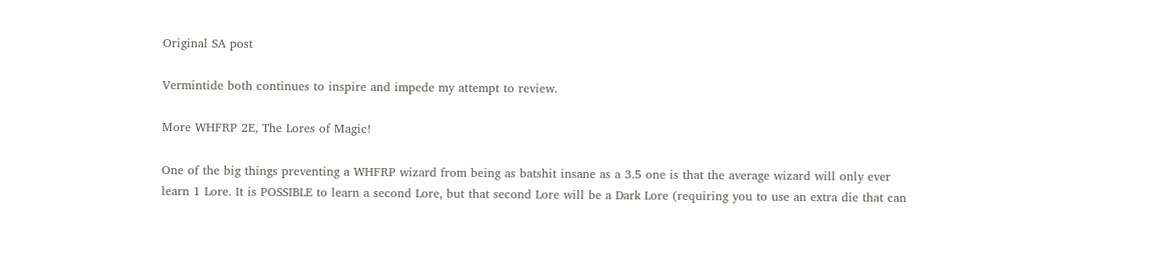Original SA post

Vermintide both continues to inspire and impede my attempt to review.

More WHFRP 2E, The Lores of Magic!

One of the big things preventing a WHFRP wizard from being as batshit insane as a 3.5 one is that the average wizard will only ever learn 1 Lore. It is POSSIBLE to learn a second Lore, but that second Lore will be a Dark Lore (requiring you to use an extra die that can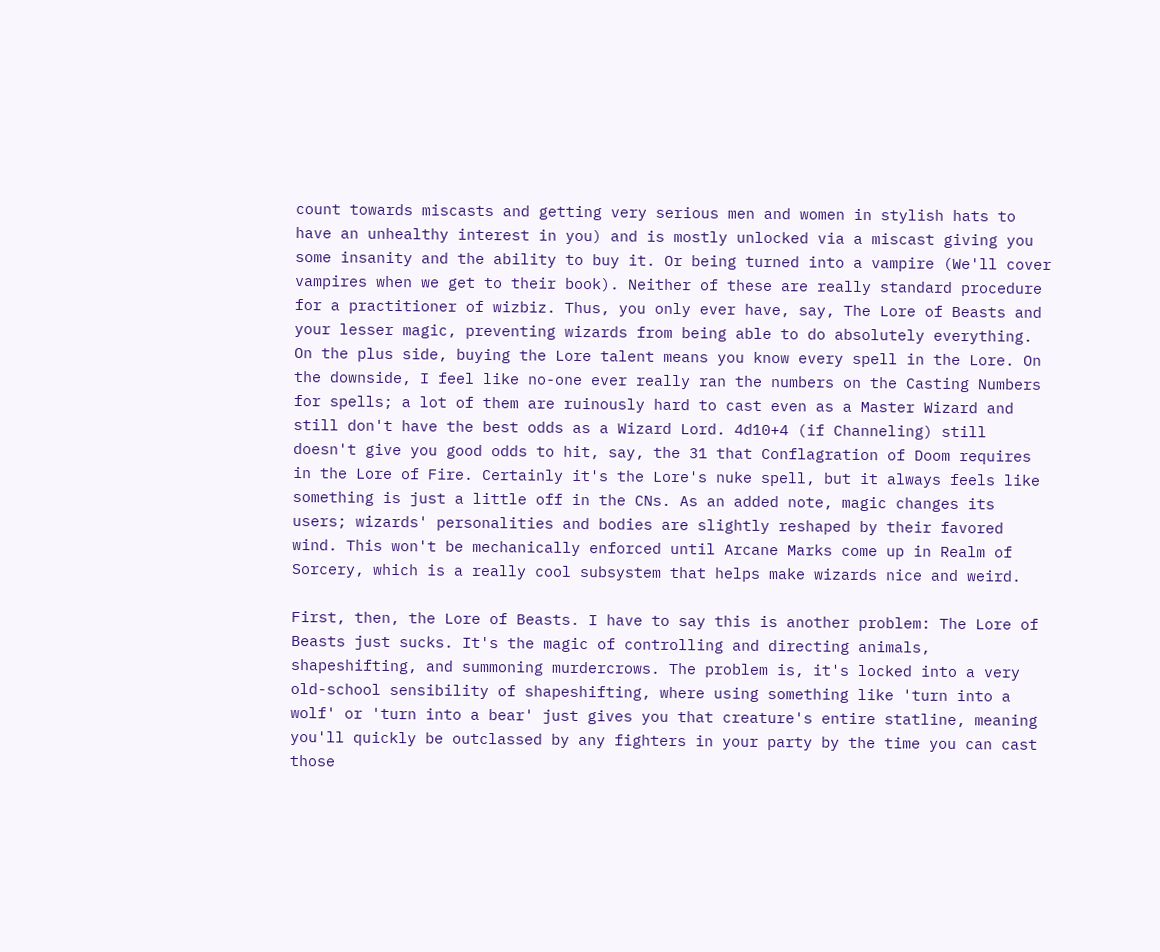count towards miscasts and getting very serious men and women in stylish hats to have an unhealthy interest in you) and is mostly unlocked via a miscast giving you some insanity and the ability to buy it. Or being turned into a vampire (We'll cover vampires when we get to their book). Neither of these are really standard procedure for a practitioner of wizbiz. Thus, you only ever have, say, The Lore of Beasts and your lesser magic, preventing wizards from being able to do absolutely everything. On the plus side, buying the Lore talent means you know every spell in the Lore. On the downside, I feel like no-one ever really ran the numbers on the Casting Numbers for spells; a lot of them are ruinously hard to cast even as a Master Wizard and still don't have the best odds as a Wizard Lord. 4d10+4 (if Channeling) still doesn't give you good odds to hit, say, the 31 that Conflagration of Doom requires in the Lore of Fire. Certainly it's the Lore's nuke spell, but it always feels like something is just a little off in the CNs. As an added note, magic changes its users; wizards' personalities and bodies are slightly reshaped by their favored wind. This won't be mechanically enforced until Arcane Marks come up in Realm of Sorcery, which is a really cool subsystem that helps make wizards nice and weird.

First, then, the Lore of Beasts. I have to say this is another problem: The Lore of Beasts just sucks. It's the magic of controlling and directing animals, shapeshifting, and summoning murdercrows. The problem is, it's locked into a very old-school sensibility of shapeshifting, where using something like 'turn into a wolf' or 'turn into a bear' just gives you that creature's entire statline, meaning you'll quickly be outclassed by any fighters in your party by the time you can cast those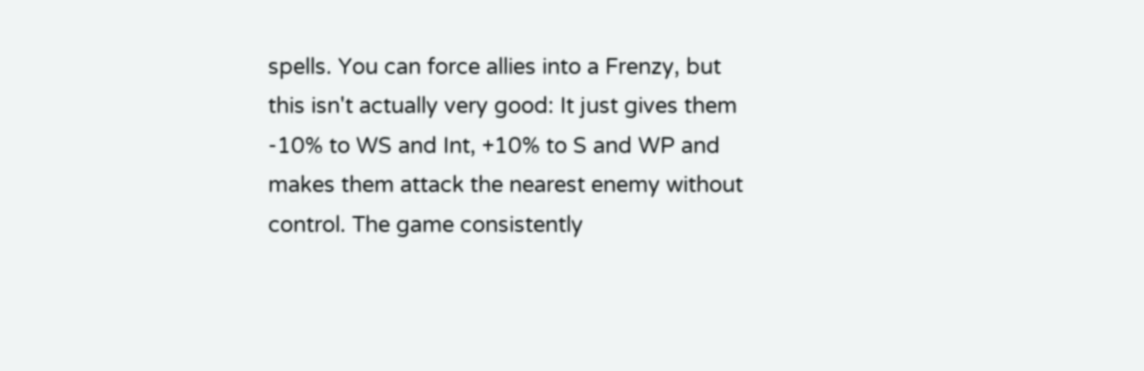spells. You can force allies into a Frenzy, but this isn't actually very good: It just gives them -10% to WS and Int, +10% to S and WP and makes them attack the nearest enemy without control. The game consistently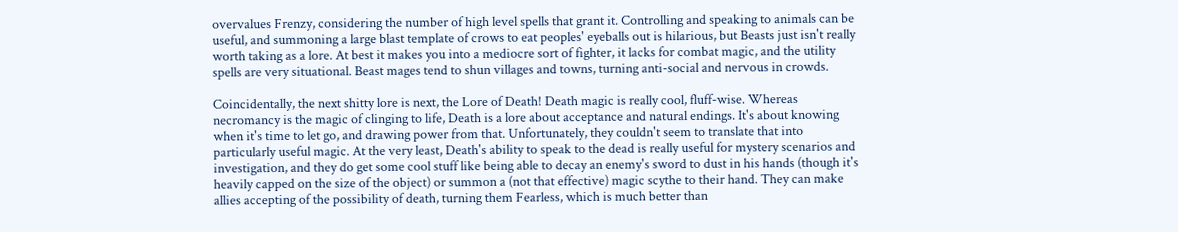overvalues Frenzy, considering the number of high level spells that grant it. Controlling and speaking to animals can be useful, and summoning a large blast template of crows to eat peoples' eyeballs out is hilarious, but Beasts just isn't really worth taking as a lore. At best it makes you into a mediocre sort of fighter, it lacks for combat magic, and the utility spells are very situational. Beast mages tend to shun villages and towns, turning anti-social and nervous in crowds.

Coincidentally, the next shitty lore is next, the Lore of Death! Death magic is really cool, fluff-wise. Whereas necromancy is the magic of clinging to life, Death is a lore about acceptance and natural endings. It's about knowing when it's time to let go, and drawing power from that. Unfortunately, they couldn't seem to translate that into particularly useful magic. At the very least, Death's ability to speak to the dead is really useful for mystery scenarios and investigation, and they do get some cool stuff like being able to decay an enemy's sword to dust in his hands (though it's heavily capped on the size of the object) or summon a (not that effective) magic scythe to their hand. They can make allies accepting of the possibility of death, turning them Fearless, which is much better than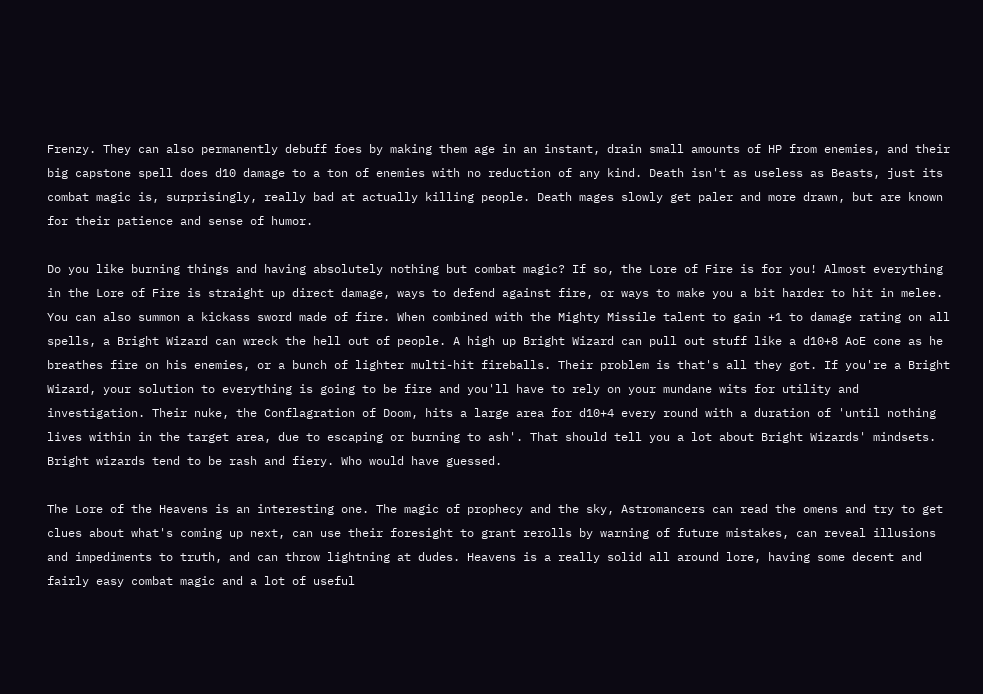Frenzy. They can also permanently debuff foes by making them age in an instant, drain small amounts of HP from enemies, and their big capstone spell does d10 damage to a ton of enemies with no reduction of any kind. Death isn't as useless as Beasts, just its combat magic is, surprisingly, really bad at actually killing people. Death mages slowly get paler and more drawn, but are known for their patience and sense of humor.

Do you like burning things and having absolutely nothing but combat magic? If so, the Lore of Fire is for you! Almost everything in the Lore of Fire is straight up direct damage, ways to defend against fire, or ways to make you a bit harder to hit in melee. You can also summon a kickass sword made of fire. When combined with the Mighty Missile talent to gain +1 to damage rating on all spells, a Bright Wizard can wreck the hell out of people. A high up Bright Wizard can pull out stuff like a d10+8 AoE cone as he breathes fire on his enemies, or a bunch of lighter multi-hit fireballs. Their problem is that's all they got. If you're a Bright Wizard, your solution to everything is going to be fire and you'll have to rely on your mundane wits for utility and investigation. Their nuke, the Conflagration of Doom, hits a large area for d10+4 every round with a duration of 'until nothing lives within in the target area, due to escaping or burning to ash'. That should tell you a lot about Bright Wizards' mindsets. Bright wizards tend to be rash and fiery. Who would have guessed.

The Lore of the Heavens is an interesting one. The magic of prophecy and the sky, Astromancers can read the omens and try to get clues about what's coming up next, can use their foresight to grant rerolls by warning of future mistakes, can reveal illusions and impediments to truth, and can throw lightning at dudes. Heavens is a really solid all around lore, having some decent and fairly easy combat magic and a lot of useful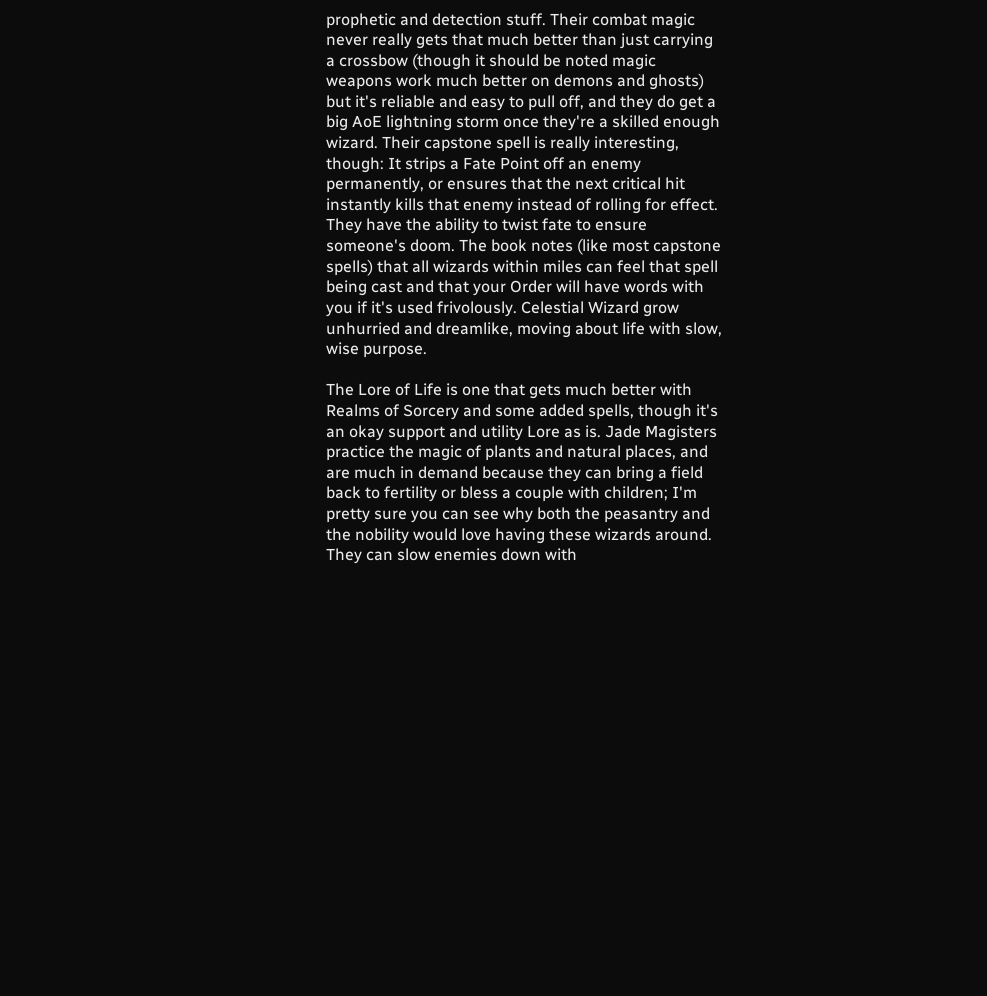prophetic and detection stuff. Their combat magic never really gets that much better than just carrying a crossbow (though it should be noted magic weapons work much better on demons and ghosts) but it's reliable and easy to pull off, and they do get a big AoE lightning storm once they're a skilled enough wizard. Their capstone spell is really interesting, though: It strips a Fate Point off an enemy permanently, or ensures that the next critical hit instantly kills that enemy instead of rolling for effect. They have the ability to twist fate to ensure someone's doom. The book notes (like most capstone spells) that all wizards within miles can feel that spell being cast and that your Order will have words with you if it's used frivolously. Celestial Wizard grow unhurried and dreamlike, moving about life with slow, wise purpose.

The Lore of Life is one that gets much better with Realms of Sorcery and some added spells, though it's an okay support and utility Lore as is. Jade Magisters practice the magic of plants and natural places, and are much in demand because they can bring a field back to fertility or bless a couple with children; I'm pretty sure you can see why both the peasantry and the nobility would love having these wizards around. They can slow enemies down with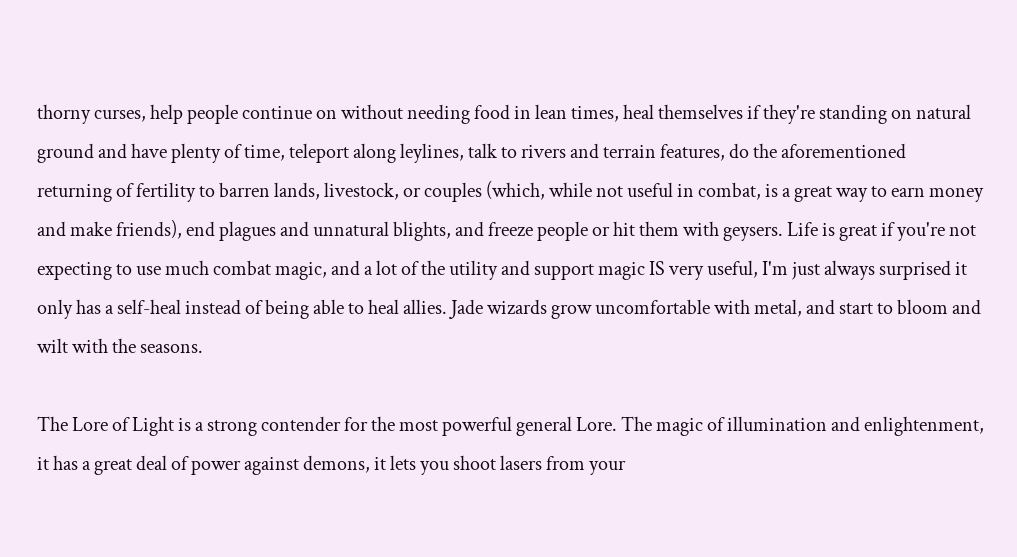thorny curses, help people continue on without needing food in lean times, heal themselves if they're standing on natural ground and have plenty of time, teleport along leylines, talk to rivers and terrain features, do the aforementioned returning of fertility to barren lands, livestock, or couples (which, while not useful in combat, is a great way to earn money and make friends), end plagues and unnatural blights, and freeze people or hit them with geysers. Life is great if you're not expecting to use much combat magic, and a lot of the utility and support magic IS very useful, I'm just always surprised it only has a self-heal instead of being able to heal allies. Jade wizards grow uncomfortable with metal, and start to bloom and wilt with the seasons.

The Lore of Light is a strong contender for the most powerful general Lore. The magic of illumination and enlightenment, it has a great deal of power against demons, it lets you shoot lasers from your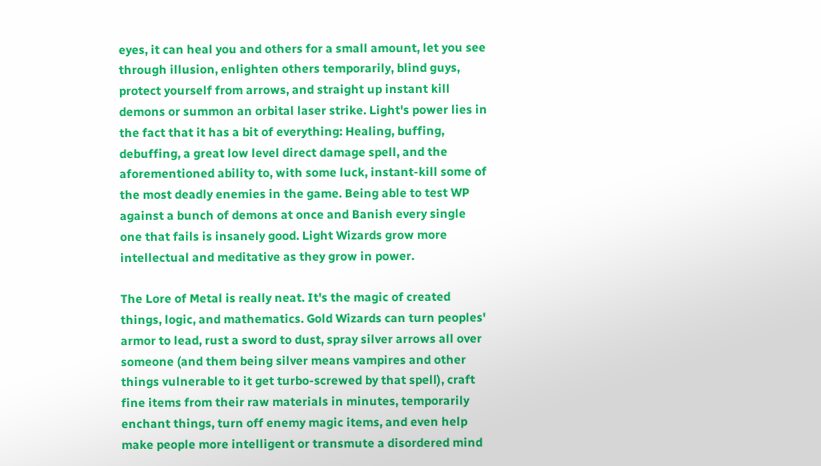eyes, it can heal you and others for a small amount, let you see through illusion, enlighten others temporarily, blind guys, protect yourself from arrows, and straight up instant kill demons or summon an orbital laser strike. Light's power lies in the fact that it has a bit of everything: Healing, buffing, debuffing, a great low level direct damage spell, and the aforementioned ability to, with some luck, instant-kill some of the most deadly enemies in the game. Being able to test WP against a bunch of demons at once and Banish every single one that fails is insanely good. Light Wizards grow more intellectual and meditative as they grow in power.

The Lore of Metal is really neat. It's the magic of created things, logic, and mathematics. Gold Wizards can turn peoples' armor to lead, rust a sword to dust, spray silver arrows all over someone (and them being silver means vampires and other things vulnerable to it get turbo-screwed by that spell), craft fine items from their raw materials in minutes, temporarily enchant things, turn off enemy magic items, and even help make people more intelligent or transmute a disordered mind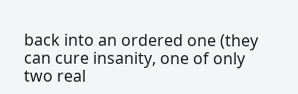back into an ordered one (they can cure insanity, one of only two real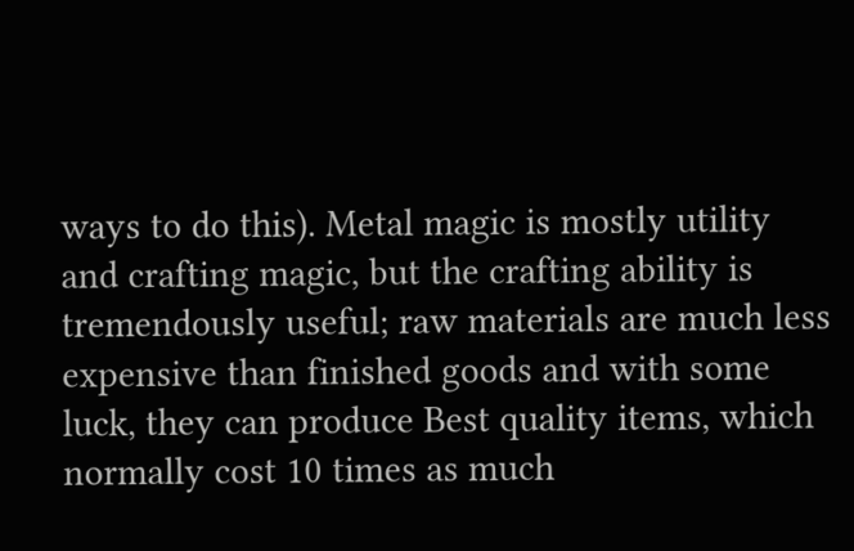ways to do this). Metal magic is mostly utility and crafting magic, but the crafting ability is tremendously useful; raw materials are much less expensive than finished goods and with some luck, they can produce Best quality items, which normally cost 10 times as much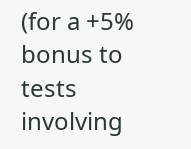(for a +5% bonus to tests involving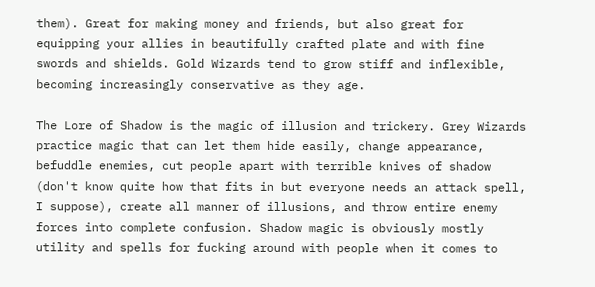them). Great for making money and friends, but also great for equipping your allies in beautifully crafted plate and with fine swords and shields. Gold Wizards tend to grow stiff and inflexible, becoming increasingly conservative as they age.

The Lore of Shadow is the magic of illusion and trickery. Grey Wizards practice magic that can let them hide easily, change appearance, befuddle enemies, cut people apart with terrible knives of shadow (don't know quite how that fits in but everyone needs an attack spell, I suppose), create all manner of illusions, and throw entire enemy forces into complete confusion. Shadow magic is obviously mostly utility and spells for fucking around with people when it comes to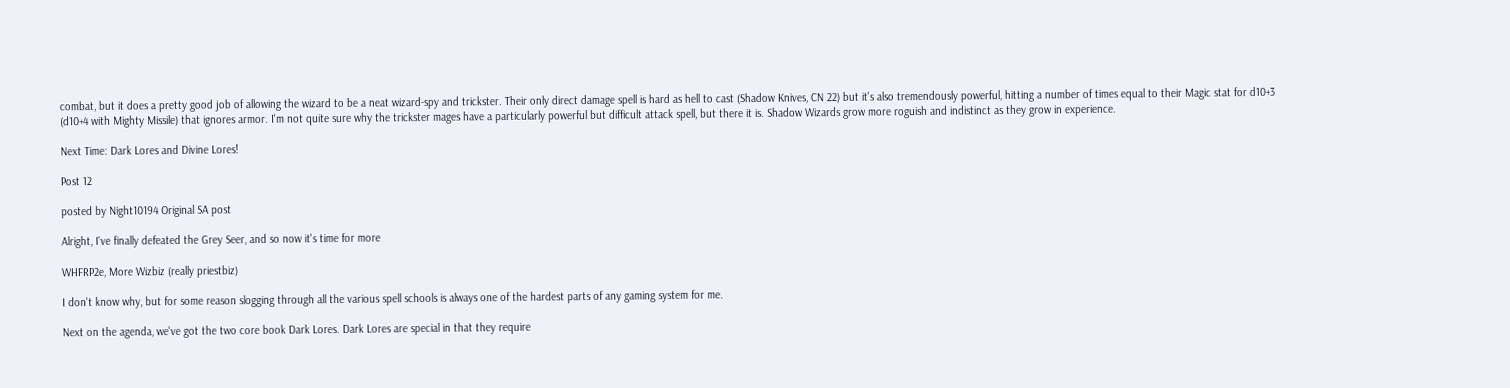combat, but it does a pretty good job of allowing the wizard to be a neat wizard-spy and trickster. Their only direct damage spell is hard as hell to cast (Shadow Knives, CN 22) but it's also tremendously powerful, hitting a number of times equal to their Magic stat for d10+3 (d10+4 with Mighty Missile) that ignores armor. I'm not quite sure why the trickster mages have a particularly powerful but difficult attack spell, but there it is. Shadow Wizards grow more roguish and indistinct as they grow in experience.

Next Time: Dark Lores and Divine Lores!

Post 12

posted by Night10194 Original SA post

Alright, I've finally defeated the Grey Seer, and so now it's time for more

WHFRP2e, More Wizbiz (really priestbiz)

I don't know why, but for some reason slogging through all the various spell schools is always one of the hardest parts of any gaming system for me.

Next on the agenda, we've got the two core book Dark Lores. Dark Lores are special in that they require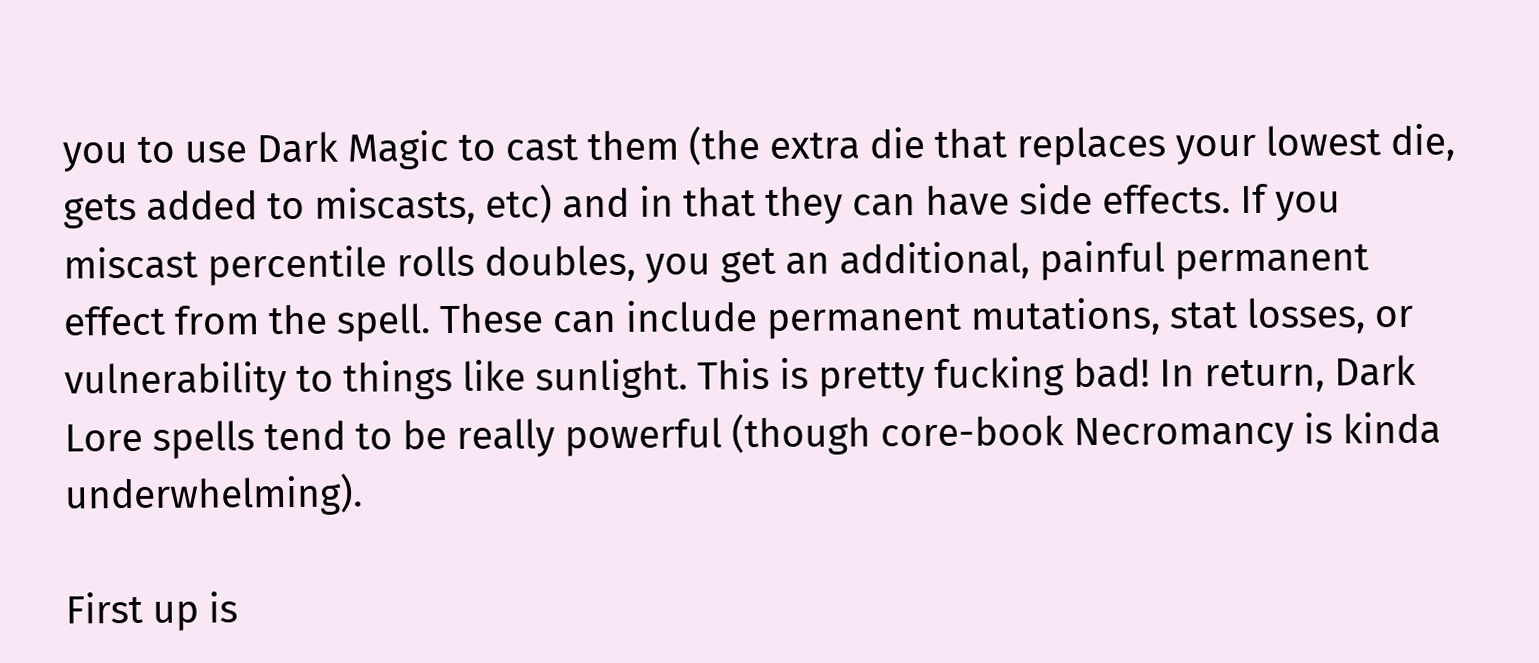you to use Dark Magic to cast them (the extra die that replaces your lowest die, gets added to miscasts, etc) and in that they can have side effects. If you miscast percentile rolls doubles, you get an additional, painful permanent effect from the spell. These can include permanent mutations, stat losses, or vulnerability to things like sunlight. This is pretty fucking bad! In return, Dark Lore spells tend to be really powerful (though core-book Necromancy is kinda underwhelming).

First up is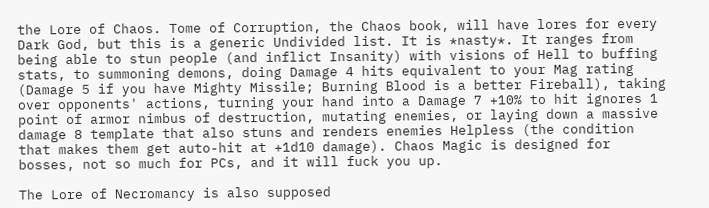the Lore of Chaos. Tome of Corruption, the Chaos book, will have lores for every Dark God, but this is a generic Undivided list. It is *nasty*. It ranges from being able to stun people (and inflict Insanity) with visions of Hell to buffing stats, to summoning demons, doing Damage 4 hits equivalent to your Mag rating (Damage 5 if you have Mighty Missile; Burning Blood is a better Fireball), taking over opponents' actions, turning your hand into a Damage 7 +10% to hit ignores 1 point of armor nimbus of destruction, mutating enemies, or laying down a massive damage 8 template that also stuns and renders enemies Helpless (the condition that makes them get auto-hit at +1d10 damage). Chaos Magic is designed for bosses, not so much for PCs, and it will fuck you up.

The Lore of Necromancy is also supposed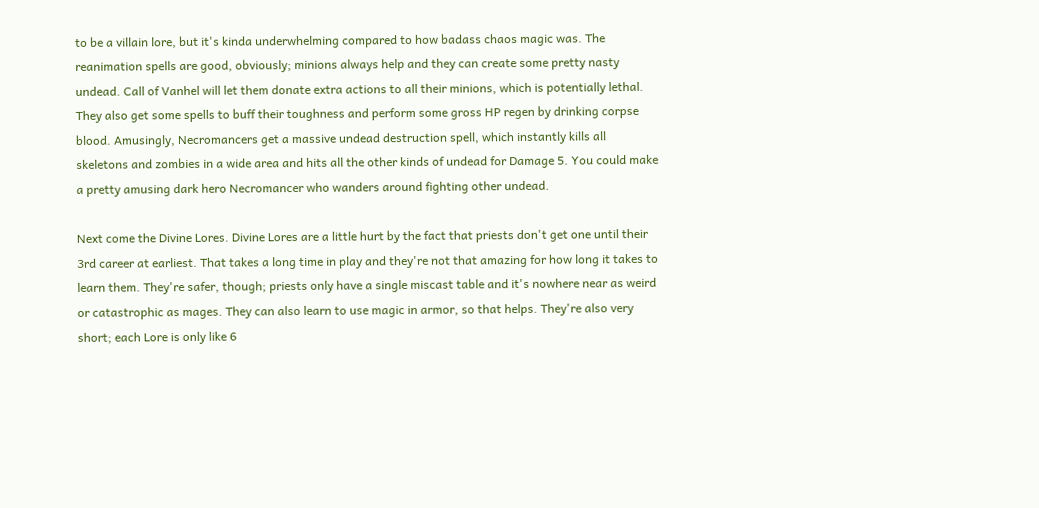to be a villain lore, but it's kinda underwhelming compared to how badass chaos magic was. The reanimation spells are good, obviously; minions always help and they can create some pretty nasty undead. Call of Vanhel will let them donate extra actions to all their minions, which is potentially lethal. They also get some spells to buff their toughness and perform some gross HP regen by drinking corpse blood. Amusingly, Necromancers get a massive undead destruction spell, which instantly kills all skeletons and zombies in a wide area and hits all the other kinds of undead for Damage 5. You could make a pretty amusing dark hero Necromancer who wanders around fighting other undead.

Next come the Divine Lores. Divine Lores are a little hurt by the fact that priests don't get one until their 3rd career at earliest. That takes a long time in play and they're not that amazing for how long it takes to learn them. They're safer, though; priests only have a single miscast table and it's nowhere near as weird or catastrophic as mages. They can also learn to use magic in armor, so that helps. They're also very short; each Lore is only like 6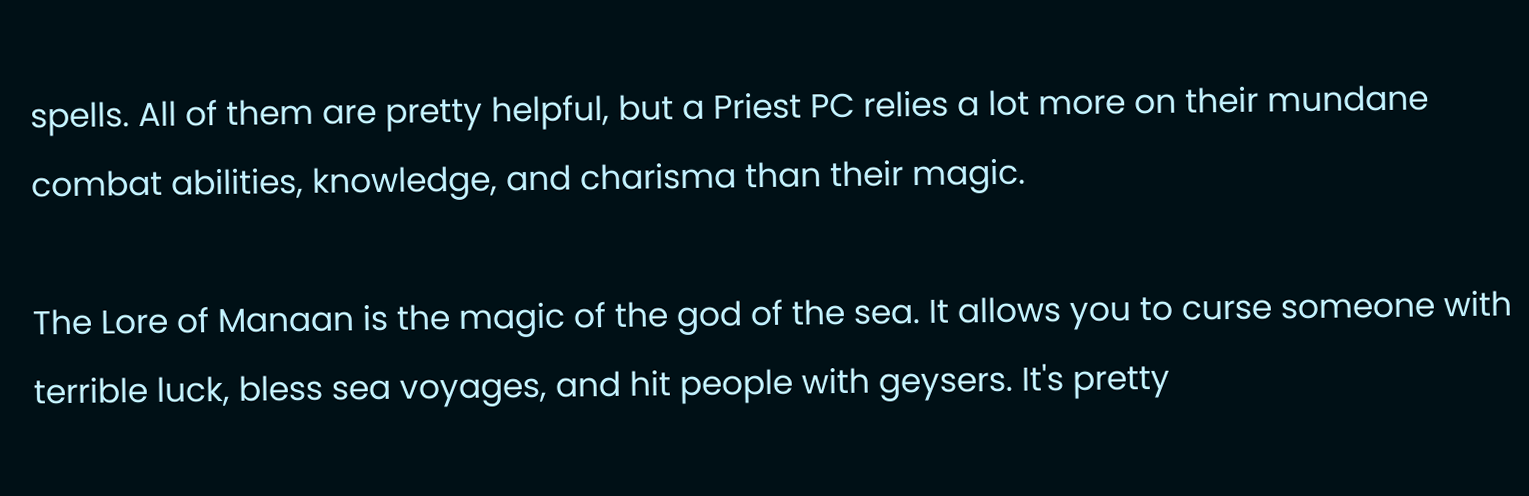spells. All of them are pretty helpful, but a Priest PC relies a lot more on their mundane combat abilities, knowledge, and charisma than their magic.

The Lore of Manaan is the magic of the god of the sea. It allows you to curse someone with terrible luck, bless sea voyages, and hit people with geysers. It's pretty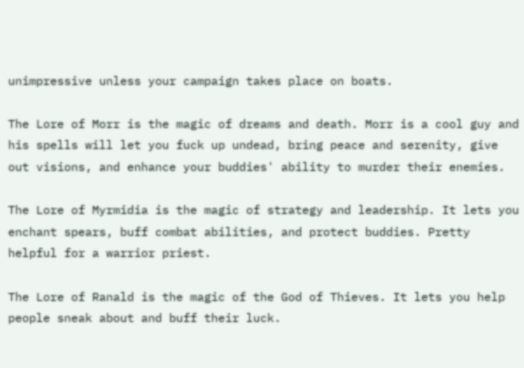unimpressive unless your campaign takes place on boats.

The Lore of Morr is the magic of dreams and death. Morr is a cool guy and his spells will let you fuck up undead, bring peace and serenity, give out visions, and enhance your buddies' ability to murder their enemies.

The Lore of Myrmidia is the magic of strategy and leadership. It lets you enchant spears, buff combat abilities, and protect buddies. Pretty helpful for a warrior priest.

The Lore of Ranald is the magic of the God of Thieves. It lets you help people sneak about and buff their luck.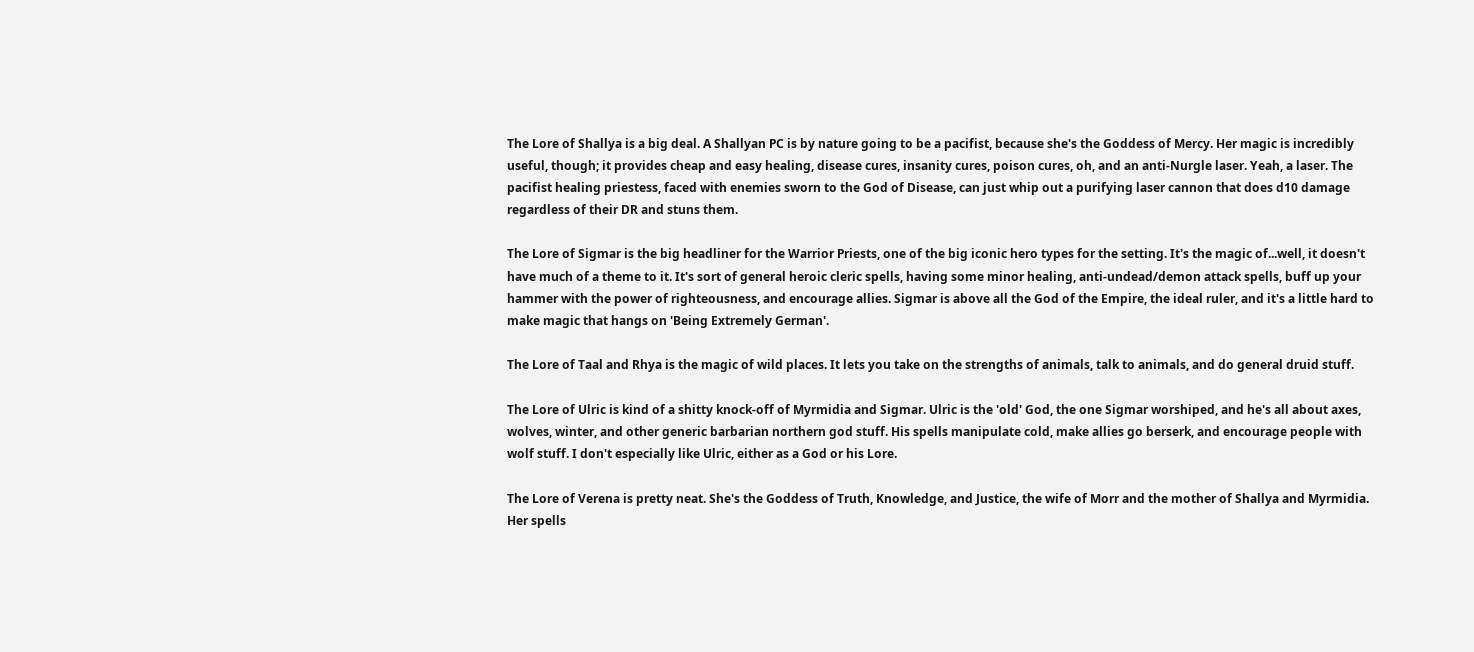The Lore of Shallya is a big deal. A Shallyan PC is by nature going to be a pacifist, because she's the Goddess of Mercy. Her magic is incredibly useful, though; it provides cheap and easy healing, disease cures, insanity cures, poison cures, oh, and an anti-Nurgle laser. Yeah, a laser. The pacifist healing priestess, faced with enemies sworn to the God of Disease, can just whip out a purifying laser cannon that does d10 damage regardless of their DR and stuns them.

The Lore of Sigmar is the big headliner for the Warrior Priests, one of the big iconic hero types for the setting. It's the magic of...well, it doesn't have much of a theme to it. It's sort of general heroic cleric spells, having some minor healing, anti-undead/demon attack spells, buff up your hammer with the power of righteousness, and encourage allies. Sigmar is above all the God of the Empire, the ideal ruler, and it's a little hard to make magic that hangs on 'Being Extremely German'.

The Lore of Taal and Rhya is the magic of wild places. It lets you take on the strengths of animals, talk to animals, and do general druid stuff.

The Lore of Ulric is kind of a shitty knock-off of Myrmidia and Sigmar. Ulric is the 'old' God, the one Sigmar worshiped, and he's all about axes, wolves, winter, and other generic barbarian northern god stuff. His spells manipulate cold, make allies go berserk, and encourage people with wolf stuff. I don't especially like Ulric, either as a God or his Lore.

The Lore of Verena is pretty neat. She's the Goddess of Truth, Knowledge, and Justice, the wife of Morr and the mother of Shallya and Myrmidia. Her spells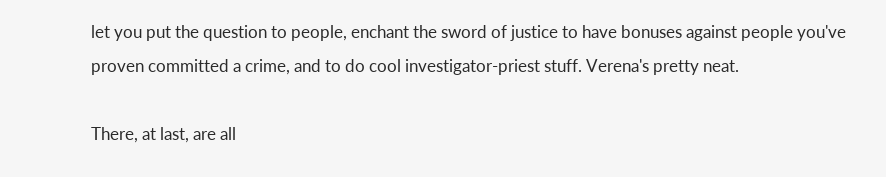let you put the question to people, enchant the sword of justice to have bonuses against people you've proven committed a crime, and to do cool investigator-priest stuff. Verena's pretty neat.

There, at last, are all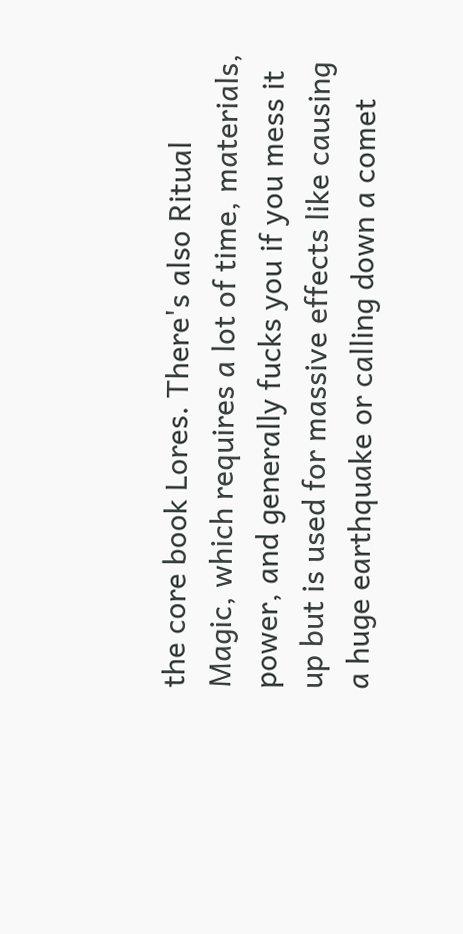the core book Lores. There's also Ritual Magic, which requires a lot of time, materials, power, and generally fucks you if you mess it up but is used for massive effects like causing a huge earthquake or calling down a comet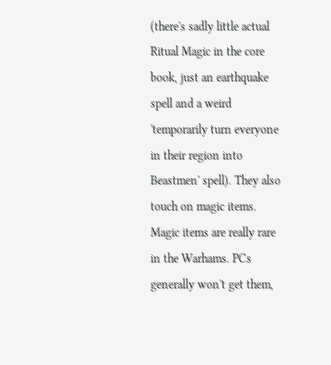(there's sadly little actual Ritual Magic in the core book, just an earthquake spell and a weird 'temporarily turn everyone in their region into Beastmen' spell). They also touch on magic items. Magic items are really rare in the Warhams. PCs generally won't get them,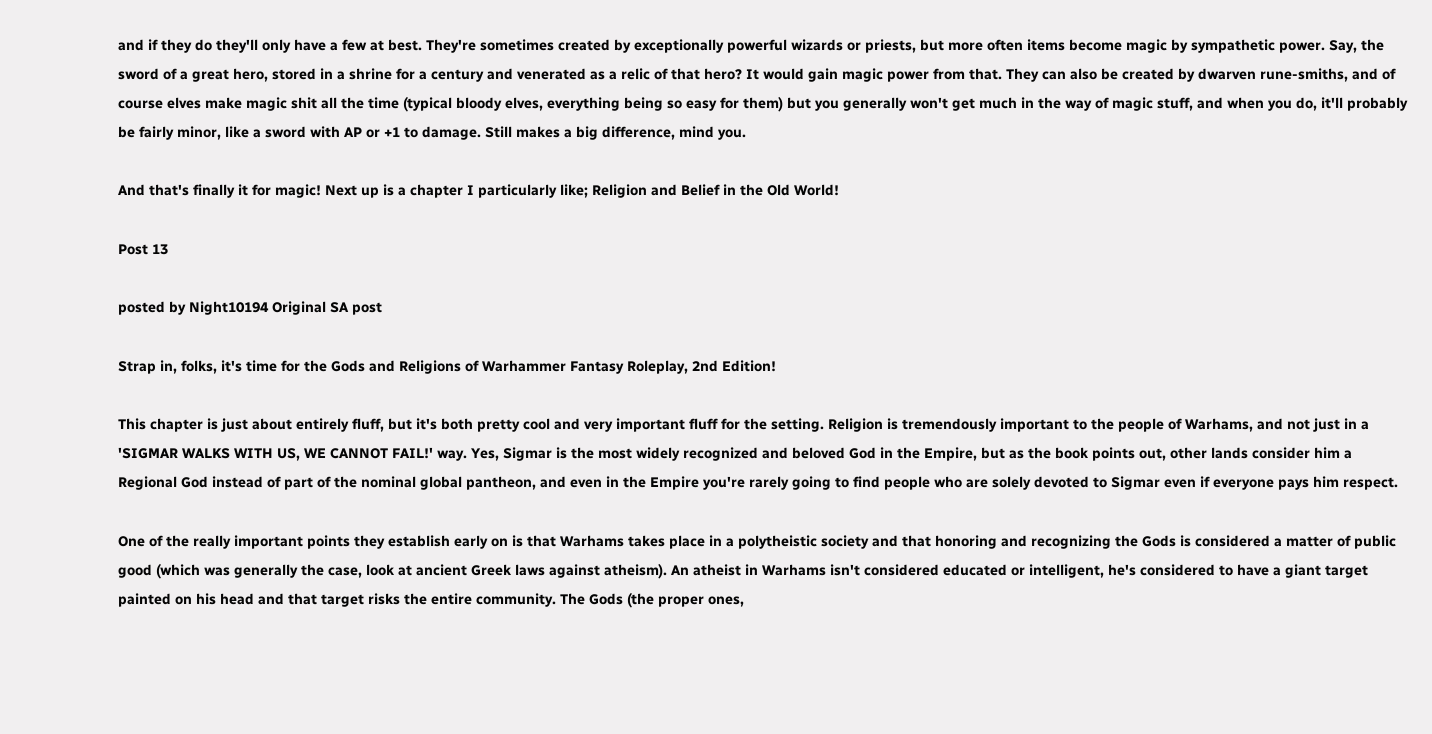and if they do they'll only have a few at best. They're sometimes created by exceptionally powerful wizards or priests, but more often items become magic by sympathetic power. Say, the sword of a great hero, stored in a shrine for a century and venerated as a relic of that hero? It would gain magic power from that. They can also be created by dwarven rune-smiths, and of course elves make magic shit all the time (typical bloody elves, everything being so easy for them) but you generally won't get much in the way of magic stuff, and when you do, it'll probably be fairly minor, like a sword with AP or +1 to damage. Still makes a big difference, mind you.

And that's finally it for magic! Next up is a chapter I particularly like; Religion and Belief in the Old World!

Post 13

posted by Night10194 Original SA post

Strap in, folks, it's time for the Gods and Religions of Warhammer Fantasy Roleplay, 2nd Edition!

This chapter is just about entirely fluff, but it's both pretty cool and very important fluff for the setting. Religion is tremendously important to the people of Warhams, and not just in a 'SIGMAR WALKS WITH US, WE CANNOT FAIL!' way. Yes, Sigmar is the most widely recognized and beloved God in the Empire, but as the book points out, other lands consider him a Regional God instead of part of the nominal global pantheon, and even in the Empire you're rarely going to find people who are solely devoted to Sigmar even if everyone pays him respect.

One of the really important points they establish early on is that Warhams takes place in a polytheistic society and that honoring and recognizing the Gods is considered a matter of public good (which was generally the case, look at ancient Greek laws against atheism). An atheist in Warhams isn't considered educated or intelligent, he's considered to have a giant target painted on his head and that target risks the entire community. The Gods (the proper ones,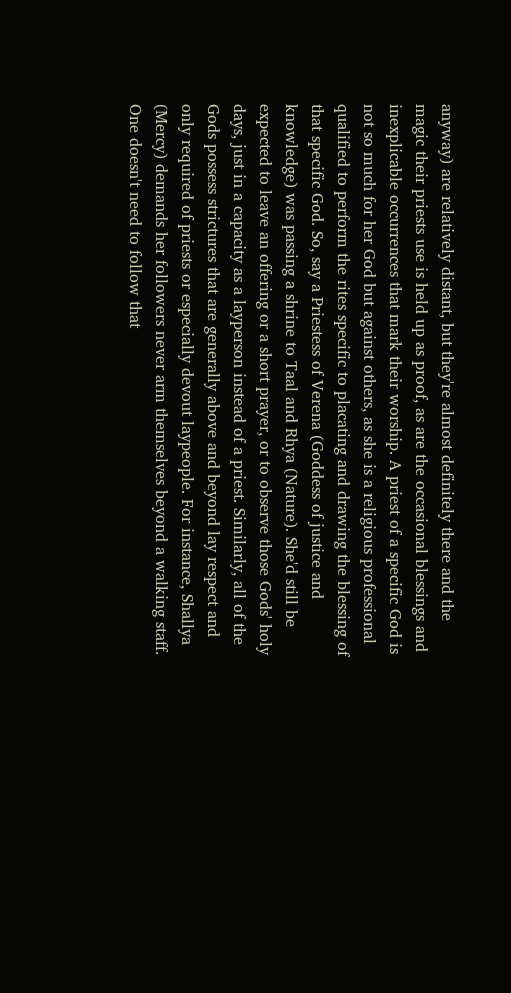anyway) are relatively distant, but they're almost definitely there and the magic their priests use is held up as proof, as are the occasional blessings and inexplicable occurrences that mark their worship. A priest of a specific God is not so much for her God but against others, as she is a religious professional qualified to perform the rites specific to placating and drawing the blessing of that specific God. So, say a Priestess of Verena (Goddess of justice and knowledge) was passing a shrine to Taal and Rhya (Nature). She'd still be expected to leave an offering or a short prayer, or to observe those Gods' holy days, just in a capacity as a layperson instead of a priest. Similarly, all of the Gods possess strictures that are generally above and beyond lay respect and only required of priests or especially devout laypeople. For instance, Shallya (Mercy) demands her followers never arm themselves beyond a walking staff. One doesn't need to follow that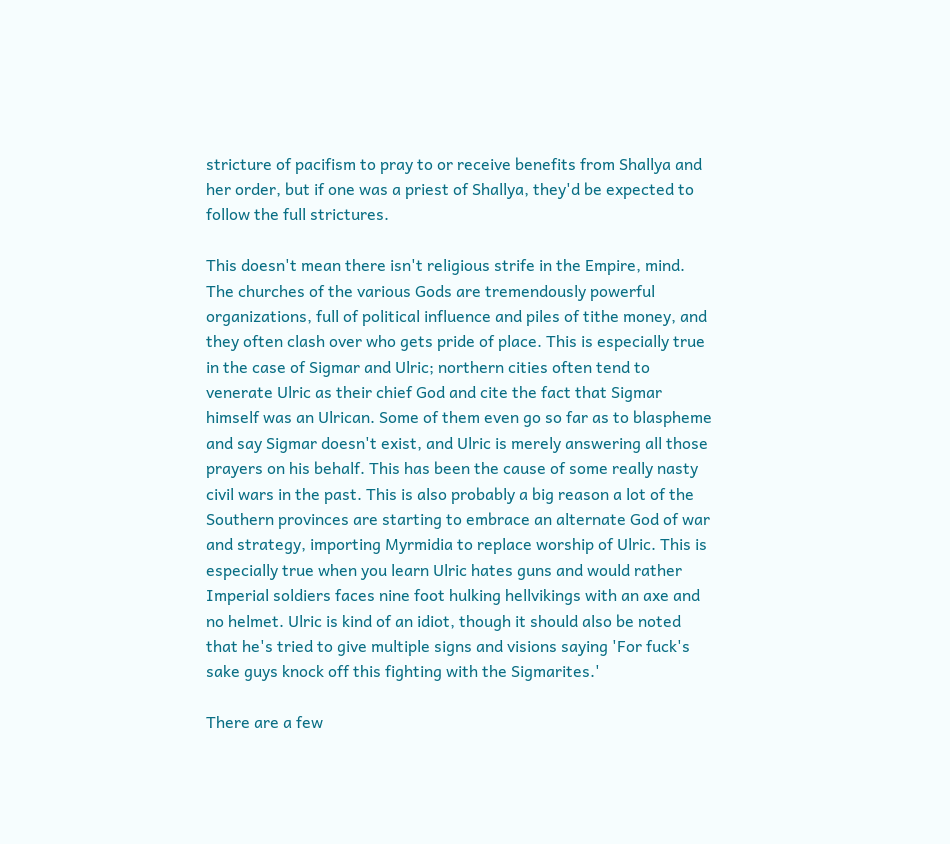stricture of pacifism to pray to or receive benefits from Shallya and her order, but if one was a priest of Shallya, they'd be expected to follow the full strictures.

This doesn't mean there isn't religious strife in the Empire, mind. The churches of the various Gods are tremendously powerful organizations, full of political influence and piles of tithe money, and they often clash over who gets pride of place. This is especially true in the case of Sigmar and Ulric; northern cities often tend to venerate Ulric as their chief God and cite the fact that Sigmar himself was an Ulrican. Some of them even go so far as to blaspheme and say Sigmar doesn't exist, and Ulric is merely answering all those prayers on his behalf. This has been the cause of some really nasty civil wars in the past. This is also probably a big reason a lot of the Southern provinces are starting to embrace an alternate God of war and strategy, importing Myrmidia to replace worship of Ulric. This is especially true when you learn Ulric hates guns and would rather Imperial soldiers faces nine foot hulking hellvikings with an axe and no helmet. Ulric is kind of an idiot, though it should also be noted that he's tried to give multiple signs and visions saying 'For fuck's sake guys knock off this fighting with the Sigmarites.'

There are a few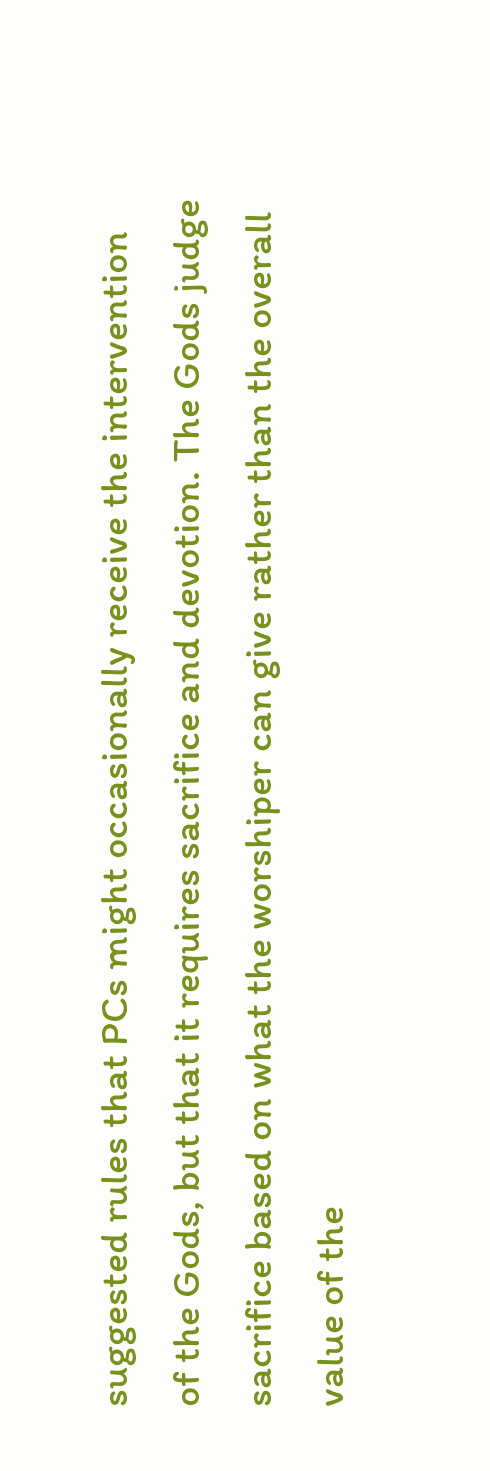suggested rules that PCs might occasionally receive the intervention of the Gods, but that it requires sacrifice and devotion. The Gods judge sacrifice based on what the worshiper can give rather than the overall value of the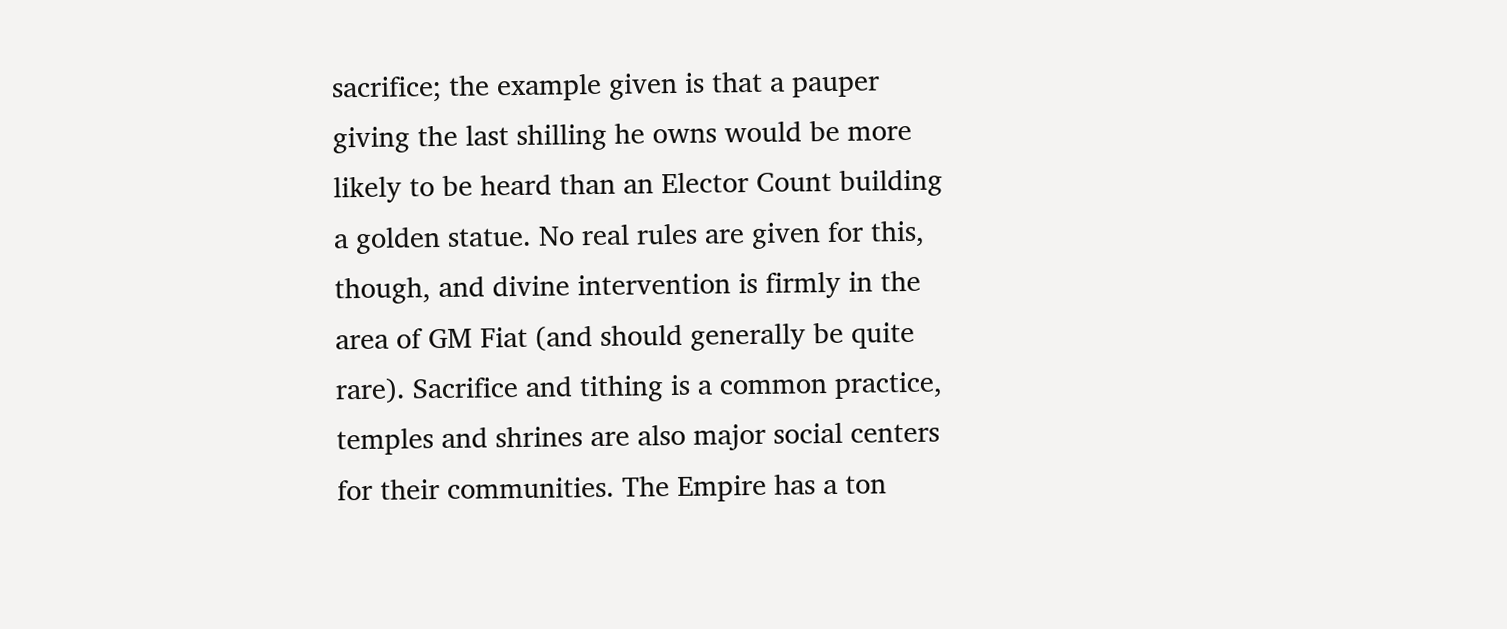sacrifice; the example given is that a pauper giving the last shilling he owns would be more likely to be heard than an Elector Count building a golden statue. No real rules are given for this, though, and divine intervention is firmly in the area of GM Fiat (and should generally be quite rare). Sacrifice and tithing is a common practice, temples and shrines are also major social centers for their communities. The Empire has a ton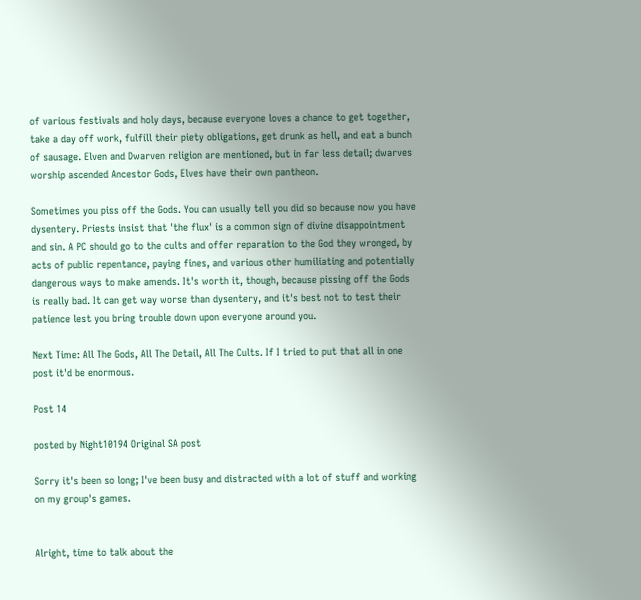of various festivals and holy days, because everyone loves a chance to get together, take a day off work, fulfill their piety obligations, get drunk as hell, and eat a bunch of sausage. Elven and Dwarven religion are mentioned, but in far less detail; dwarves worship ascended Ancestor Gods, Elves have their own pantheon.

Sometimes you piss off the Gods. You can usually tell you did so because now you have dysentery. Priests insist that 'the flux' is a common sign of divine disappointment and sin. A PC should go to the cults and offer reparation to the God they wronged, by acts of public repentance, paying fines, and various other humiliating and potentially dangerous ways to make amends. It's worth it, though, because pissing off the Gods is really bad. It can get way worse than dysentery, and it's best not to test their patience lest you bring trouble down upon everyone around you.

Next Time: All The Gods, All The Detail, All The Cults. If I tried to put that all in one post it'd be enormous.

Post 14

posted by Night10194 Original SA post

Sorry it's been so long; I've been busy and distracted with a lot of stuff and working on my group's games.


Alright, time to talk about the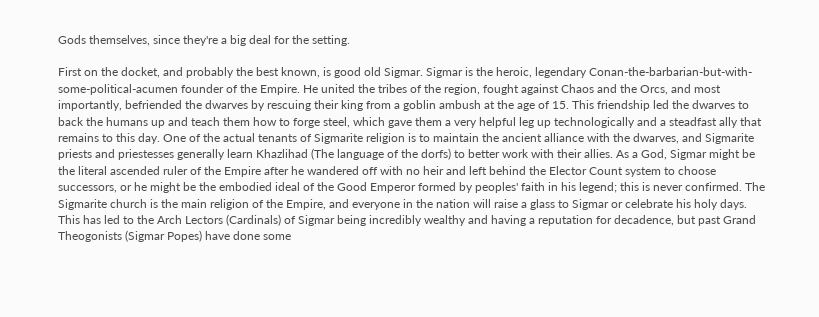Gods themselves, since they're a big deal for the setting.

First on the docket, and probably the best known, is good old Sigmar. Sigmar is the heroic, legendary Conan-the-barbarian-but-with-some-political-acumen founder of the Empire. He united the tribes of the region, fought against Chaos and the Orcs, and most importantly, befriended the dwarves by rescuing their king from a goblin ambush at the age of 15. This friendship led the dwarves to back the humans up and teach them how to forge steel, which gave them a very helpful leg up technologically and a steadfast ally that remains to this day. One of the actual tenants of Sigmarite religion is to maintain the ancient alliance with the dwarves, and Sigmarite priests and priestesses generally learn Khazlihad (The language of the dorfs) to better work with their allies. As a God, Sigmar might be the literal ascended ruler of the Empire after he wandered off with no heir and left behind the Elector Count system to choose successors, or he might be the embodied ideal of the Good Emperor formed by peoples' faith in his legend; this is never confirmed. The Sigmarite church is the main religion of the Empire, and everyone in the nation will raise a glass to Sigmar or celebrate his holy days. This has led to the Arch Lectors (Cardinals) of Sigmar being incredibly wealthy and having a reputation for decadence, but past Grand Theogonists (Sigmar Popes) have done some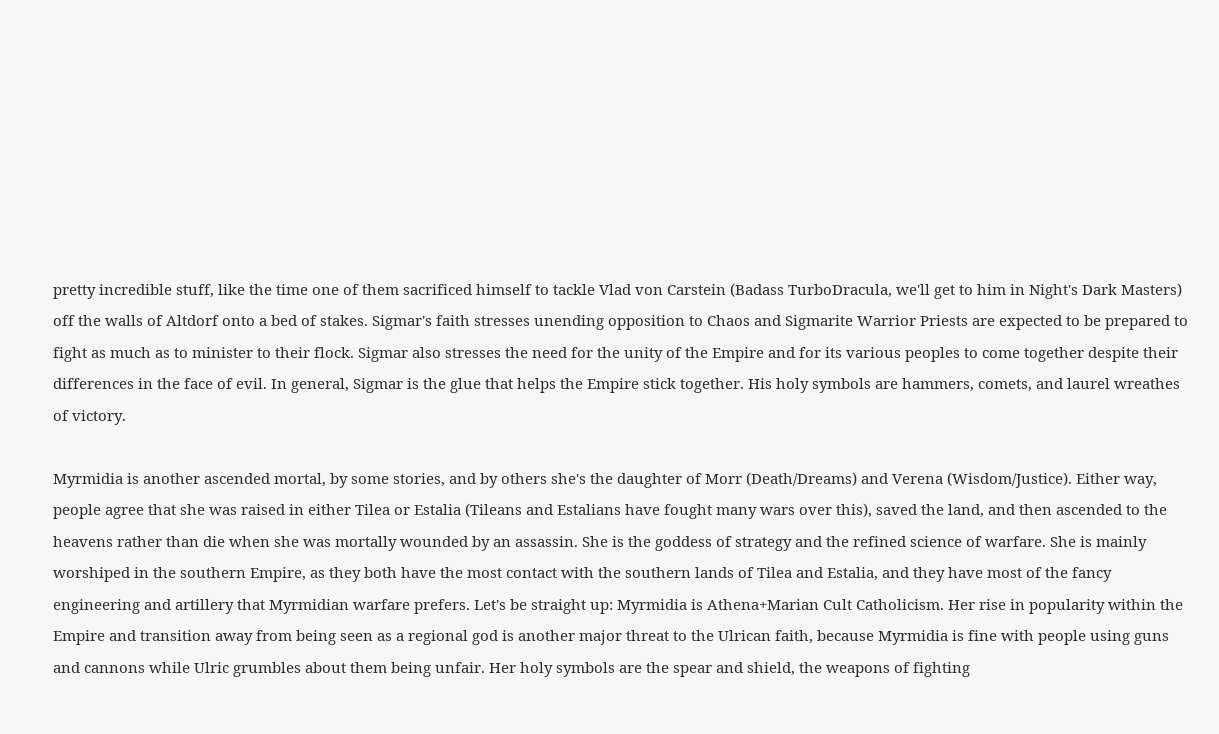pretty incredible stuff, like the time one of them sacrificed himself to tackle Vlad von Carstein (Badass TurboDracula, we'll get to him in Night's Dark Masters) off the walls of Altdorf onto a bed of stakes. Sigmar's faith stresses unending opposition to Chaos and Sigmarite Warrior Priests are expected to be prepared to fight as much as to minister to their flock. Sigmar also stresses the need for the unity of the Empire and for its various peoples to come together despite their differences in the face of evil. In general, Sigmar is the glue that helps the Empire stick together. His holy symbols are hammers, comets, and laurel wreathes of victory.

Myrmidia is another ascended mortal, by some stories, and by others she's the daughter of Morr (Death/Dreams) and Verena (Wisdom/Justice). Either way, people agree that she was raised in either Tilea or Estalia (Tileans and Estalians have fought many wars over this), saved the land, and then ascended to the heavens rather than die when she was mortally wounded by an assassin. She is the goddess of strategy and the refined science of warfare. She is mainly worshiped in the southern Empire, as they both have the most contact with the southern lands of Tilea and Estalia, and they have most of the fancy engineering and artillery that Myrmidian warfare prefers. Let's be straight up: Myrmidia is Athena+Marian Cult Catholicism. Her rise in popularity within the Empire and transition away from being seen as a regional god is another major threat to the Ulrican faith, because Myrmidia is fine with people using guns and cannons while Ulric grumbles about them being unfair. Her holy symbols are the spear and shield, the weapons of fighting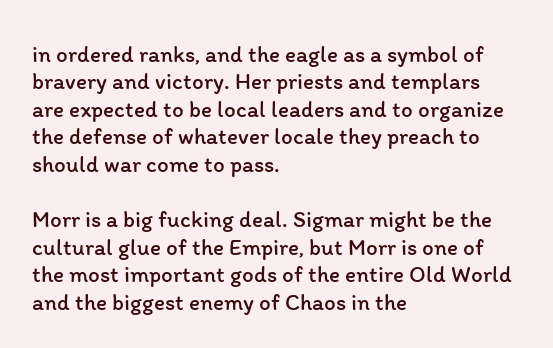in ordered ranks, and the eagle as a symbol of bravery and victory. Her priests and templars are expected to be local leaders and to organize the defense of whatever locale they preach to should war come to pass.

Morr is a big fucking deal. Sigmar might be the cultural glue of the Empire, but Morr is one of the most important gods of the entire Old World and the biggest enemy of Chaos in the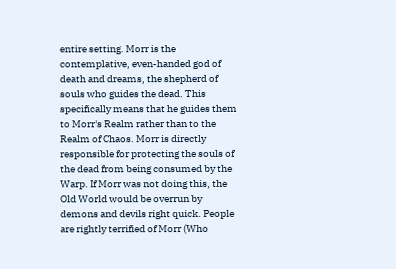entire setting. Morr is the contemplative, even-handed god of death and dreams, the shepherd of souls who guides the dead. This specifically means that he guides them to Morr's Realm rather than to the Realm of Chaos. Morr is directly responsible for protecting the souls of the dead from being consumed by the Warp. If Morr was not doing this, the Old World would be overrun by demons and devils right quick. People are rightly terrified of Morr (Who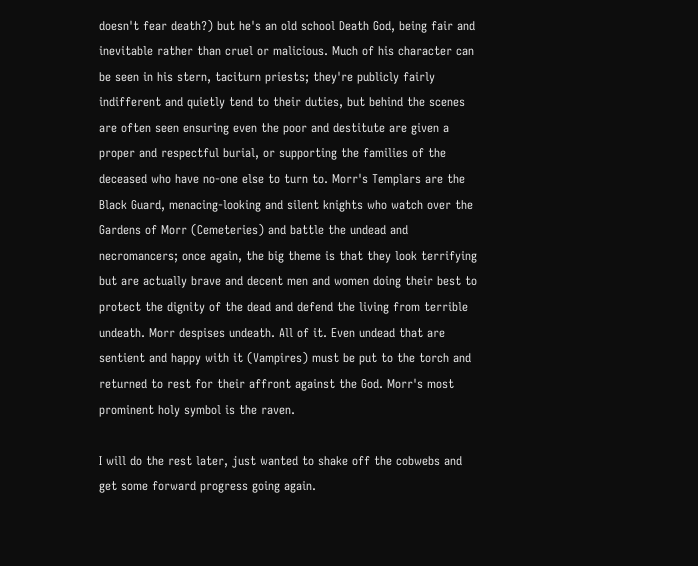doesn't fear death?) but he's an old school Death God, being fair and inevitable rather than cruel or malicious. Much of his character can be seen in his stern, taciturn priests; they're publicly fairly indifferent and quietly tend to their duties, but behind the scenes are often seen ensuring even the poor and destitute are given a proper and respectful burial, or supporting the families of the deceased who have no-one else to turn to. Morr's Templars are the Black Guard, menacing-looking and silent knights who watch over the Gardens of Morr (Cemeteries) and battle the undead and necromancers; once again, the big theme is that they look terrifying but are actually brave and decent men and women doing their best to protect the dignity of the dead and defend the living from terrible undeath. Morr despises undeath. All of it. Even undead that are sentient and happy with it (Vampires) must be put to the torch and returned to rest for their affront against the God. Morr's most prominent holy symbol is the raven.

I will do the rest later, just wanted to shake off the cobwebs and get some forward progress going again.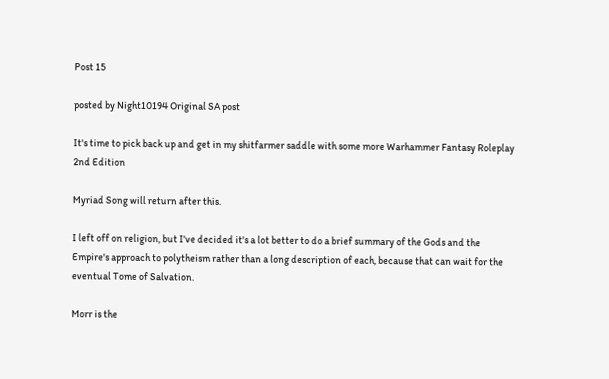Post 15

posted by Night10194 Original SA post

It's time to pick back up and get in my shitfarmer saddle with some more Warhammer Fantasy Roleplay 2nd Edition

Myriad Song will return after this.

I left off on religion, but I've decided it's a lot better to do a brief summary of the Gods and the Empire's approach to polytheism rather than a long description of each, because that can wait for the eventual Tome of Salvation.

Morr is the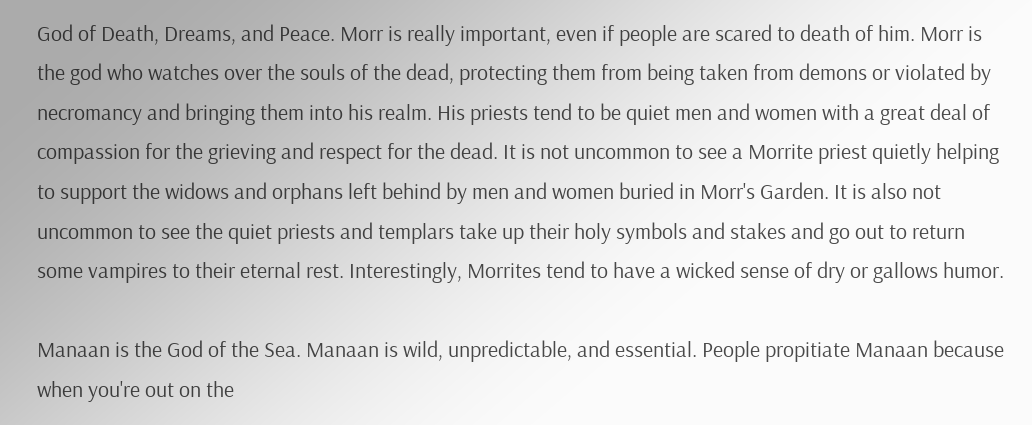God of Death, Dreams, and Peace. Morr is really important, even if people are scared to death of him. Morr is the god who watches over the souls of the dead, protecting them from being taken from demons or violated by necromancy and bringing them into his realm. His priests tend to be quiet men and women with a great deal of compassion for the grieving and respect for the dead. It is not uncommon to see a Morrite priest quietly helping to support the widows and orphans left behind by men and women buried in Morr's Garden. It is also not uncommon to see the quiet priests and templars take up their holy symbols and stakes and go out to return some vampires to their eternal rest. Interestingly, Morrites tend to have a wicked sense of dry or gallows humor.

Manaan is the God of the Sea. Manaan is wild, unpredictable, and essential. People propitiate Manaan because when you're out on the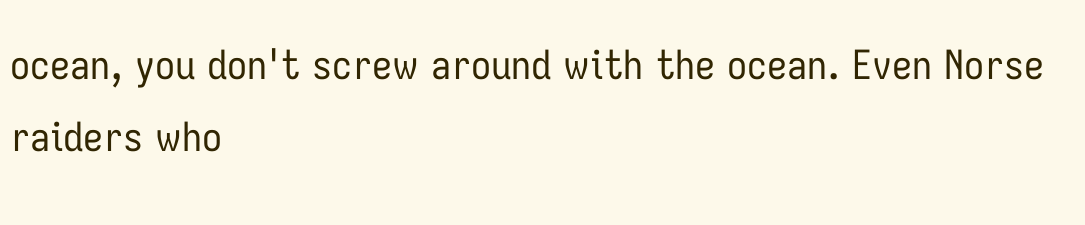ocean, you don't screw around with the ocean. Even Norse raiders who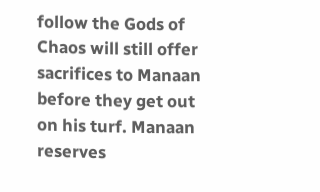follow the Gods of Chaos will still offer sacrifices to Manaan before they get out on his turf. Manaan reserves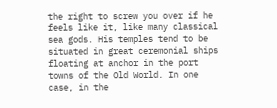the right to screw you over if he feels like it, like many classical sea gods. His temples tend to be situated in great ceremonial ships floating at anchor in the port towns of the Old World. In one case, in the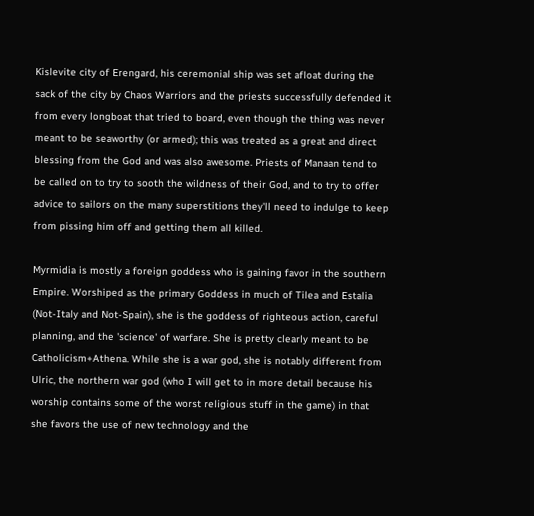Kislevite city of Erengard, his ceremonial ship was set afloat during the sack of the city by Chaos Warriors and the priests successfully defended it from every longboat that tried to board, even though the thing was never meant to be seaworthy (or armed); this was treated as a great and direct blessing from the God and was also awesome. Priests of Manaan tend to be called on to try to sooth the wildness of their God, and to try to offer advice to sailors on the many superstitions they'll need to indulge to keep from pissing him off and getting them all killed.

Myrmidia is mostly a foreign goddess who is gaining favor in the southern Empire. Worshiped as the primary Goddess in much of Tilea and Estalia (Not-Italy and Not-Spain), she is the goddess of righteous action, careful planning, and the 'science' of warfare. She is pretty clearly meant to be Catholicism+Athena. While she is a war god, she is notably different from Ulric, the northern war god (who I will get to in more detail because his worship contains some of the worst religious stuff in the game) in that she favors the use of new technology and the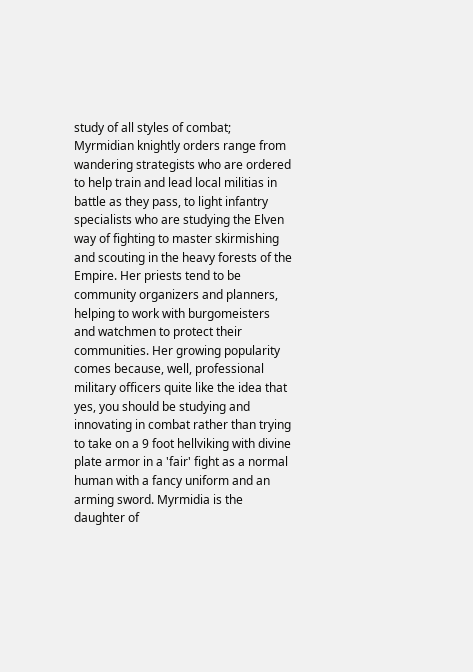study of all styles of combat; Myrmidian knightly orders range from wandering strategists who are ordered to help train and lead local militias in battle as they pass, to light infantry specialists who are studying the Elven way of fighting to master skirmishing and scouting in the heavy forests of the Empire. Her priests tend to be community organizers and planners, helping to work with burgomeisters and watchmen to protect their communities. Her growing popularity comes because, well, professional military officers quite like the idea that yes, you should be studying and innovating in combat rather than trying to take on a 9 foot hellviking with divine plate armor in a 'fair' fight as a normal human with a fancy uniform and an arming sword. Myrmidia is the daughter of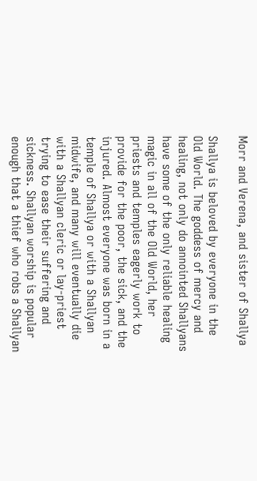Morr and Verena, and sister of Shallya

Shallya is beloved by everyone in the Old World. The goddess of mercy and healing, not only do annointed Shallyans have some of the only reliable healing magic in all of the Old World, her priests and temples eagerly work to provide for the poor, the sick, and the injured. Almost everyone was born in a temple of Shallya or with a Shallyan midwife, and many will eventually die with a Shallyan cleric or lay-priest trying to ease their suffering and sickness. Shallyan worship is popular enough that a thief who robs a Shallyan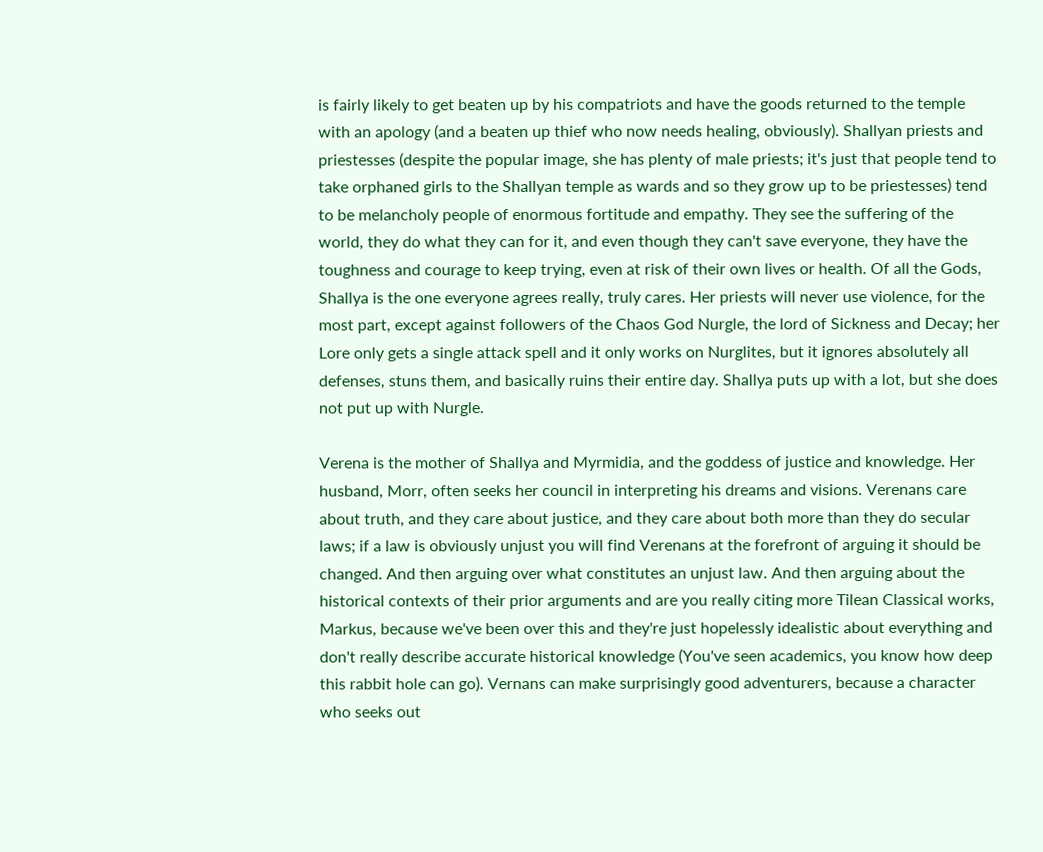is fairly likely to get beaten up by his compatriots and have the goods returned to the temple with an apology (and a beaten up thief who now needs healing, obviously). Shallyan priests and priestesses (despite the popular image, she has plenty of male priests; it's just that people tend to take orphaned girls to the Shallyan temple as wards and so they grow up to be priestesses) tend to be melancholy people of enormous fortitude and empathy. They see the suffering of the world, they do what they can for it, and even though they can't save everyone, they have the toughness and courage to keep trying, even at risk of their own lives or health. Of all the Gods, Shallya is the one everyone agrees really, truly cares. Her priests will never use violence, for the most part, except against followers of the Chaos God Nurgle, the lord of Sickness and Decay; her Lore only gets a single attack spell and it only works on Nurglites, but it ignores absolutely all defenses, stuns them, and basically ruins their entire day. Shallya puts up with a lot, but she does not put up with Nurgle.

Verena is the mother of Shallya and Myrmidia, and the goddess of justice and knowledge. Her husband, Morr, often seeks her council in interpreting his dreams and visions. Verenans care about truth, and they care about justice, and they care about both more than they do secular laws; if a law is obviously unjust you will find Verenans at the forefront of arguing it should be changed. And then arguing over what constitutes an unjust law. And then arguing about the historical contexts of their prior arguments and are you really citing more Tilean Classical works, Markus, because we've been over this and they're just hopelessly idealistic about everything and don't really describe accurate historical knowledge (You've seen academics, you know how deep this rabbit hole can go). Vernans can make surprisingly good adventurers, because a character who seeks out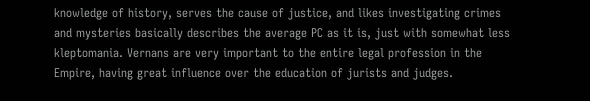knowledge of history, serves the cause of justice, and likes investigating crimes and mysteries basically describes the average PC as it is, just with somewhat less kleptomania. Vernans are very important to the entire legal profession in the Empire, having great influence over the education of jurists and judges.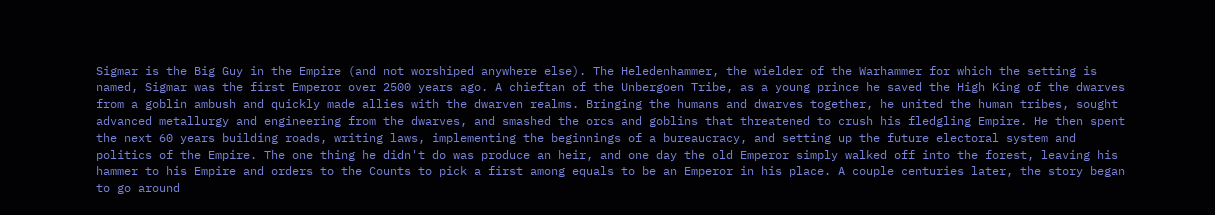Sigmar is the Big Guy in the Empire (and not worshiped anywhere else). The Heledenhammer, the wielder of the Warhammer for which the setting is named, Sigmar was the first Emperor over 2500 years ago. A chieftan of the Unbergoen Tribe, as a young prince he saved the High King of the dwarves from a goblin ambush and quickly made allies with the dwarven realms. Bringing the humans and dwarves together, he united the human tribes, sought advanced metallurgy and engineering from the dwarves, and smashed the orcs and goblins that threatened to crush his fledgling Empire. He then spent the next 60 years building roads, writing laws, implementing the beginnings of a bureaucracy, and setting up the future electoral system and politics of the Empire. The one thing he didn't do was produce an heir, and one day the old Emperor simply walked off into the forest, leaving his hammer to his Empire and orders to the Counts to pick a first among equals to be an Emperor in his place. A couple centuries later, the story began to go around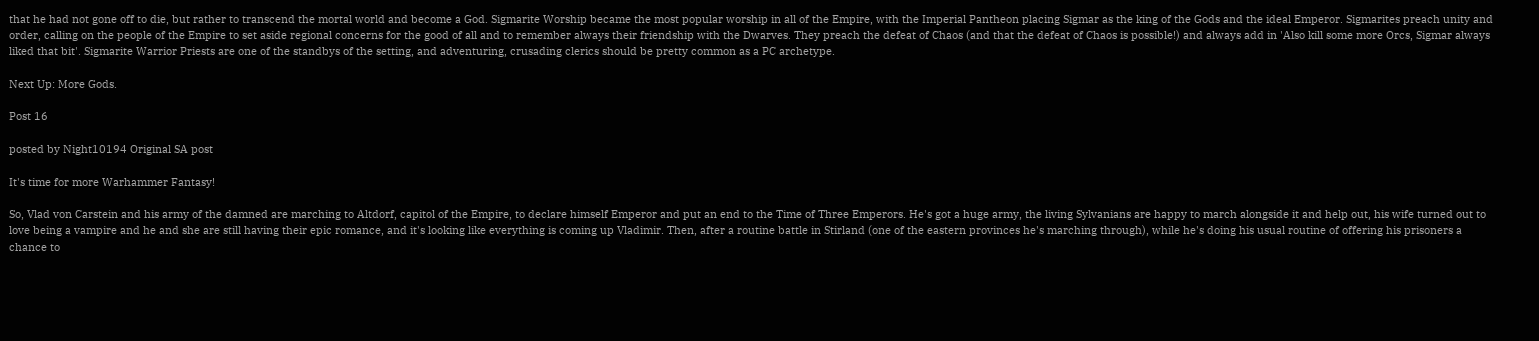that he had not gone off to die, but rather to transcend the mortal world and become a God. Sigmarite Worship became the most popular worship in all of the Empire, with the Imperial Pantheon placing Sigmar as the king of the Gods and the ideal Emperor. Sigmarites preach unity and order, calling on the people of the Empire to set aside regional concerns for the good of all and to remember always their friendship with the Dwarves. They preach the defeat of Chaos (and that the defeat of Chaos is possible!) and always add in 'Also kill some more Orcs, Sigmar always liked that bit'. Sigmarite Warrior Priests are one of the standbys of the setting, and adventuring, crusading clerics should be pretty common as a PC archetype.

Next Up: More Gods.

Post 16

posted by Night10194 Original SA post

It's time for more Warhammer Fantasy!

So, Vlad von Carstein and his army of the damned are marching to Altdorf, capitol of the Empire, to declare himself Emperor and put an end to the Time of Three Emperors. He's got a huge army, the living Sylvanians are happy to march alongside it and help out, his wife turned out to love being a vampire and he and she are still having their epic romance, and it's looking like everything is coming up Vladimir. Then, after a routine battle in Stirland (one of the eastern provinces he's marching through), while he's doing his usual routine of offering his prisoners a chance to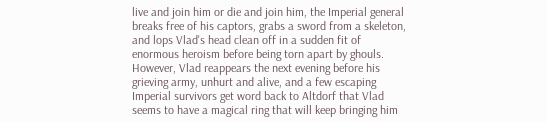live and join him or die and join him, the Imperial general breaks free of his captors, grabs a sword from a skeleton, and lops Vlad's head clean off in a sudden fit of enormous heroism before being torn apart by ghouls. However, Vlad reappears the next evening before his grieving army, unhurt and alive, and a few escaping Imperial survivors get word back to Altdorf that Vlad seems to have a magical ring that will keep bringing him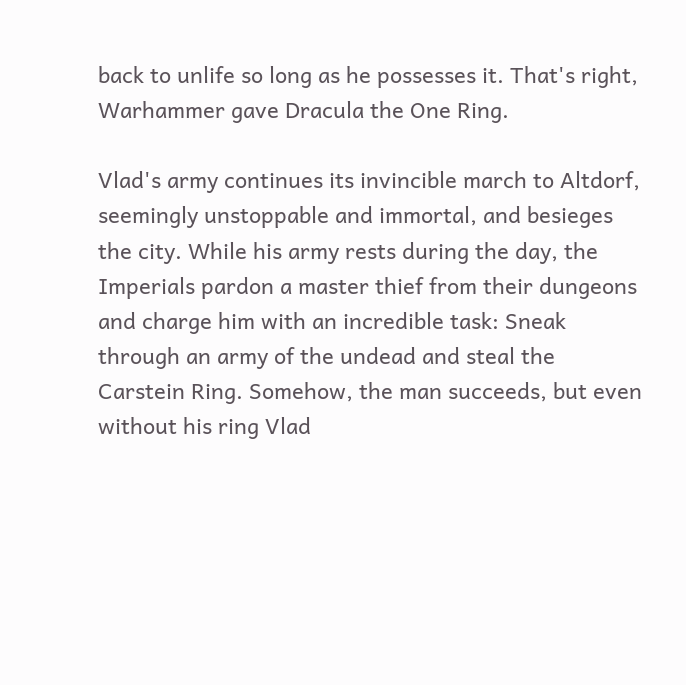back to unlife so long as he possesses it. That's right, Warhammer gave Dracula the One Ring.

Vlad's army continues its invincible march to Altdorf, seemingly unstoppable and immortal, and besieges the city. While his army rests during the day, the Imperials pardon a master thief from their dungeons and charge him with an incredible task: Sneak through an army of the undead and steal the Carstein Ring. Somehow, the man succeeds, but even without his ring Vlad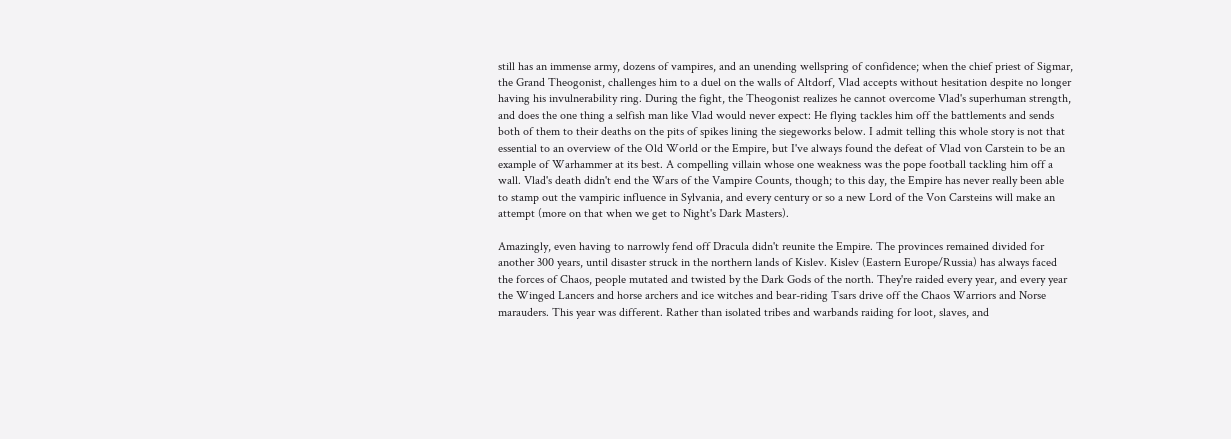still has an immense army, dozens of vampires, and an unending wellspring of confidence; when the chief priest of Sigmar, the Grand Theogonist, challenges him to a duel on the walls of Altdorf, Vlad accepts without hesitation despite no longer having his invulnerability ring. During the fight, the Theogonist realizes he cannot overcome Vlad's superhuman strength, and does the one thing a selfish man like Vlad would never expect: He flying tackles him off the battlements and sends both of them to their deaths on the pits of spikes lining the siegeworks below. I admit telling this whole story is not that essential to an overview of the Old World or the Empire, but I've always found the defeat of Vlad von Carstein to be an example of Warhammer at its best. A compelling villain whose one weakness was the pope football tackling him off a wall. Vlad's death didn't end the Wars of the Vampire Counts, though; to this day, the Empire has never really been able to stamp out the vampiric influence in Sylvania, and every century or so a new Lord of the Von Carsteins will make an attempt (more on that when we get to Night's Dark Masters).

Amazingly, even having to narrowly fend off Dracula didn't reunite the Empire. The provinces remained divided for another 300 years, until disaster struck in the northern lands of Kislev. Kislev (Eastern Europe/Russia) has always faced the forces of Chaos, people mutated and twisted by the Dark Gods of the north. They're raided every year, and every year the Winged Lancers and horse archers and ice witches and bear-riding Tsars drive off the Chaos Warriors and Norse marauders. This year was different. Rather than isolated tribes and warbands raiding for loot, slaves, and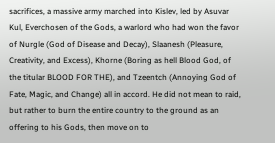sacrifices, a massive army marched into Kislev, led by Asuvar Kul, Everchosen of the Gods, a warlord who had won the favor of Nurgle (God of Disease and Decay), Slaanesh (Pleasure, Creativity, and Excess), Khorne (Boring as hell Blood God, of the titular BLOOD FOR THE), and Tzeentch (Annoying God of Fate, Magic, and Change) all in accord. He did not mean to raid, but rather to burn the entire country to the ground as an offering to his Gods, then move on to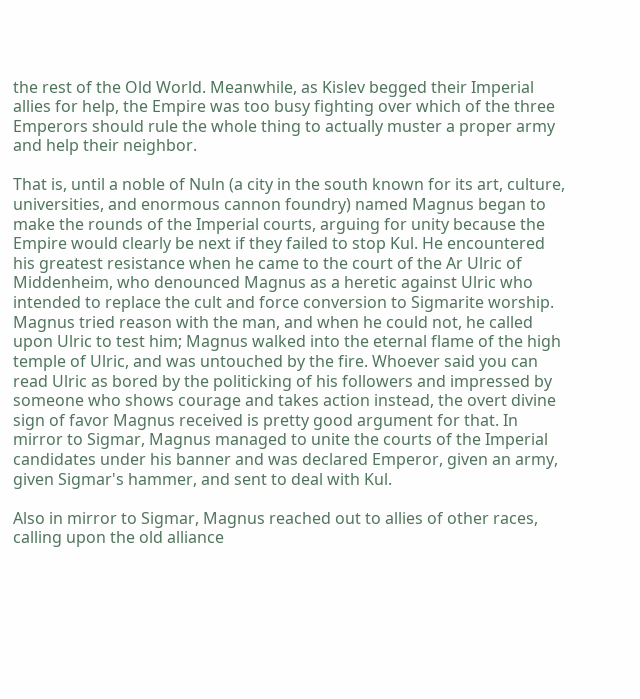the rest of the Old World. Meanwhile, as Kislev begged their Imperial allies for help, the Empire was too busy fighting over which of the three Emperors should rule the whole thing to actually muster a proper army and help their neighbor.

That is, until a noble of Nuln (a city in the south known for its art, culture, universities, and enormous cannon foundry) named Magnus began to make the rounds of the Imperial courts, arguing for unity because the Empire would clearly be next if they failed to stop Kul. He encountered his greatest resistance when he came to the court of the Ar Ulric of Middenheim, who denounced Magnus as a heretic against Ulric who intended to replace the cult and force conversion to Sigmarite worship. Magnus tried reason with the man, and when he could not, he called upon Ulric to test him; Magnus walked into the eternal flame of the high temple of Ulric, and was untouched by the fire. Whoever said you can read Ulric as bored by the politicking of his followers and impressed by someone who shows courage and takes action instead, the overt divine sign of favor Magnus received is pretty good argument for that. In mirror to Sigmar, Magnus managed to unite the courts of the Imperial candidates under his banner and was declared Emperor, given an army, given Sigmar's hammer, and sent to deal with Kul.

Also in mirror to Sigmar, Magnus reached out to allies of other races, calling upon the old alliance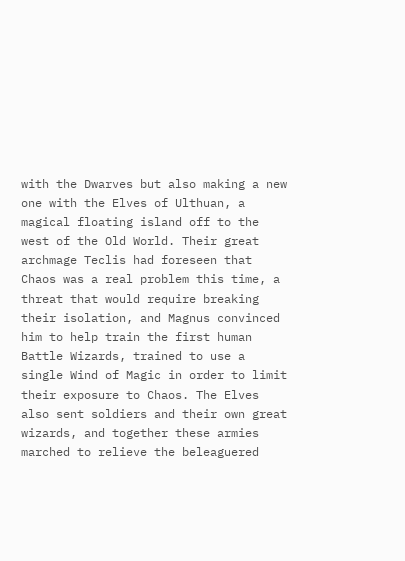with the Dwarves but also making a new one with the Elves of Ulthuan, a magical floating island off to the west of the Old World. Their great archmage Teclis had foreseen that Chaos was a real problem this time, a threat that would require breaking their isolation, and Magnus convinced him to help train the first human Battle Wizards, trained to use a single Wind of Magic in order to limit their exposure to Chaos. The Elves also sent soldiers and their own great wizards, and together these armies marched to relieve the beleaguered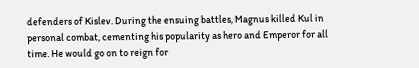defenders of Kislev. During the ensuing battles, Magnus killed Kul in personal combat, cementing his popularity as hero and Emperor for all time. He would go on to reign for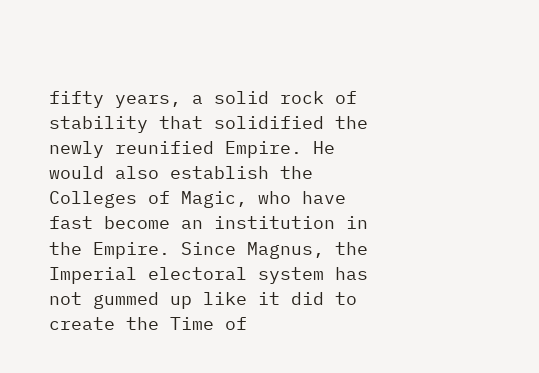fifty years, a solid rock of stability that solidified the newly reunified Empire. He would also establish the Colleges of Magic, who have fast become an institution in the Empire. Since Magnus, the Imperial electoral system has not gummed up like it did to create the Time of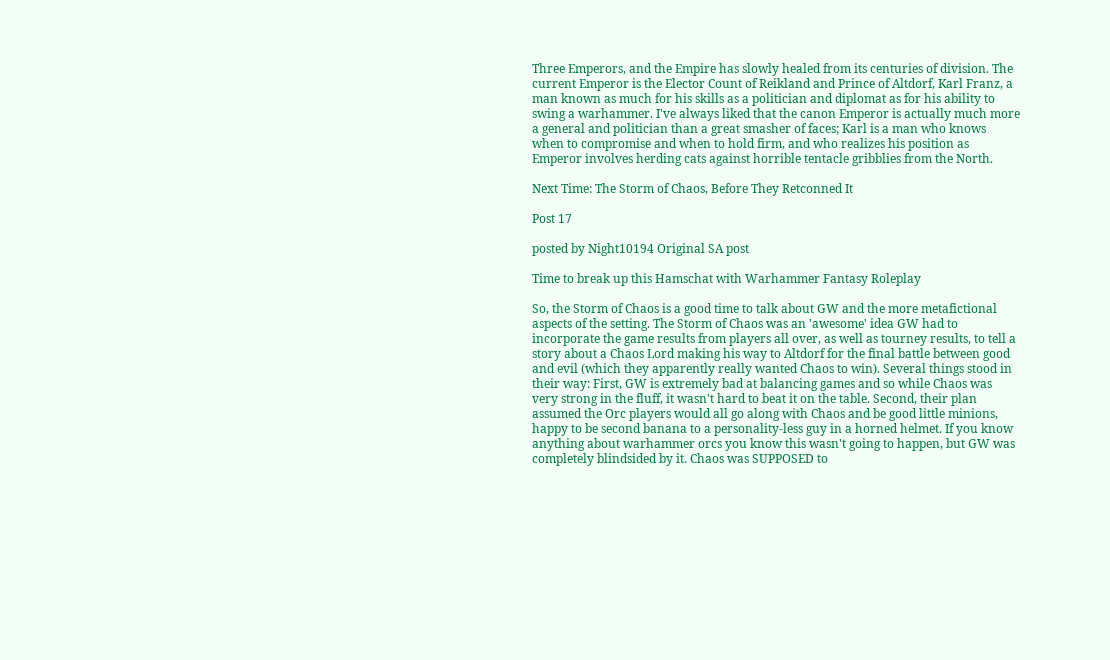Three Emperors, and the Empire has slowly healed from its centuries of division. The current Emperor is the Elector Count of Reikland and Prince of Altdorf, Karl Franz, a man known as much for his skills as a politician and diplomat as for his ability to swing a warhammer. I've always liked that the canon Emperor is actually much more a general and politician than a great smasher of faces; Karl is a man who knows when to compromise and when to hold firm, and who realizes his position as Emperor involves herding cats against horrible tentacle gribblies from the North.

Next Time: The Storm of Chaos, Before They Retconned It

Post 17

posted by Night10194 Original SA post

Time to break up this Hamschat with Warhammer Fantasy Roleplay

So, the Storm of Chaos is a good time to talk about GW and the more metafictional aspects of the setting. The Storm of Chaos was an 'awesome' idea GW had to incorporate the game results from players all over, as well as tourney results, to tell a story about a Chaos Lord making his way to Altdorf for the final battle between good and evil (which they apparently really wanted Chaos to win). Several things stood in their way: First, GW is extremely bad at balancing games and so while Chaos was very strong in the fluff, it wasn't hard to beat it on the table. Second, their plan assumed the Orc players would all go along with Chaos and be good little minions, happy to be second banana to a personality-less guy in a horned helmet. If you know anything about warhammer orcs you know this wasn't going to happen, but GW was completely blindsided by it. Chaos was SUPPOSED to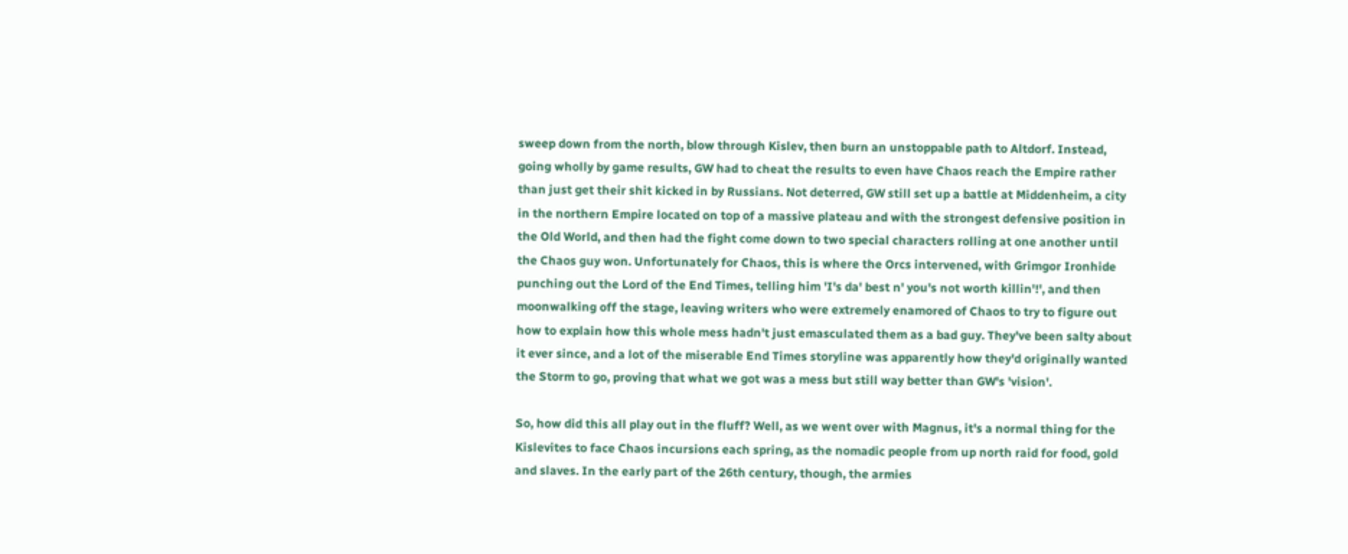sweep down from the north, blow through Kislev, then burn an unstoppable path to Altdorf. Instead, going wholly by game results, GW had to cheat the results to even have Chaos reach the Empire rather than just get their shit kicked in by Russians. Not deterred, GW still set up a battle at Middenheim, a city in the northern Empire located on top of a massive plateau and with the strongest defensive position in the Old World, and then had the fight come down to two special characters rolling at one another until the Chaos guy won. Unfortunately for Chaos, this is where the Orcs intervened, with Grimgor Ironhide punching out the Lord of the End Times, telling him 'I's da' best n' you's not worth killin'!', and then moonwalking off the stage, leaving writers who were extremely enamored of Chaos to try to figure out how to explain how this whole mess hadn't just emasculated them as a bad guy. They've been salty about it ever since, and a lot of the miserable End Times storyline was apparently how they'd originally wanted the Storm to go, proving that what we got was a mess but still way better than GW's 'vision'.

So, how did this all play out in the fluff? Well, as we went over with Magnus, it's a normal thing for the Kislevites to face Chaos incursions each spring, as the nomadic people from up north raid for food, gold and slaves. In the early part of the 26th century, though, the armies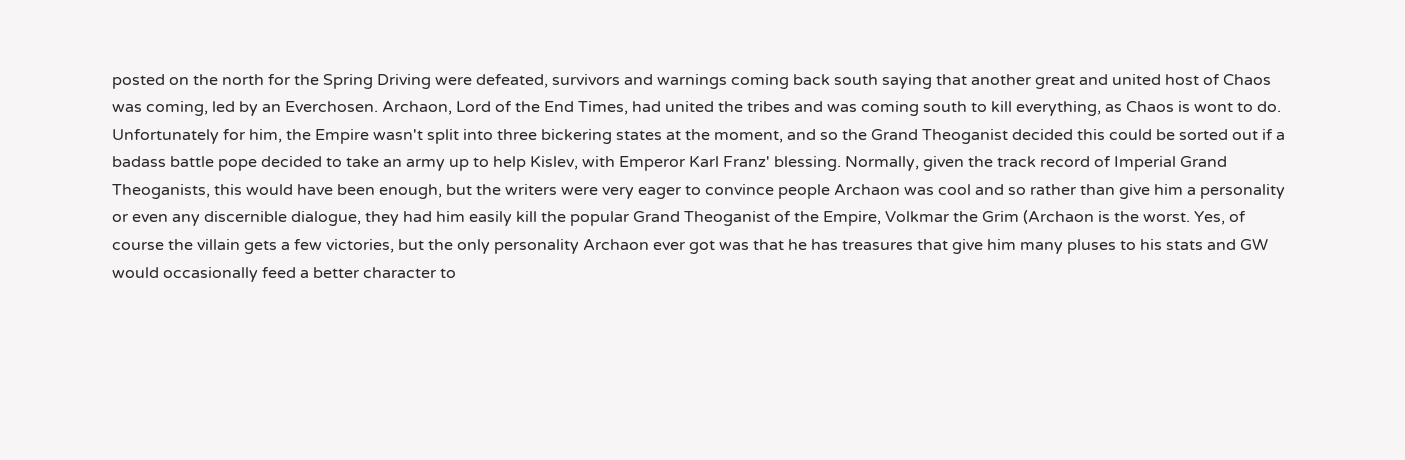posted on the north for the Spring Driving were defeated, survivors and warnings coming back south saying that another great and united host of Chaos was coming, led by an Everchosen. Archaon, Lord of the End Times, had united the tribes and was coming south to kill everything, as Chaos is wont to do. Unfortunately for him, the Empire wasn't split into three bickering states at the moment, and so the Grand Theoganist decided this could be sorted out if a badass battle pope decided to take an army up to help Kislev, with Emperor Karl Franz' blessing. Normally, given the track record of Imperial Grand Theoganists, this would have been enough, but the writers were very eager to convince people Archaon was cool and so rather than give him a personality or even any discernible dialogue, they had him easily kill the popular Grand Theoganist of the Empire, Volkmar the Grim (Archaon is the worst. Yes, of course the villain gets a few victories, but the only personality Archaon ever got was that he has treasures that give him many pluses to his stats and GW would occasionally feed a better character to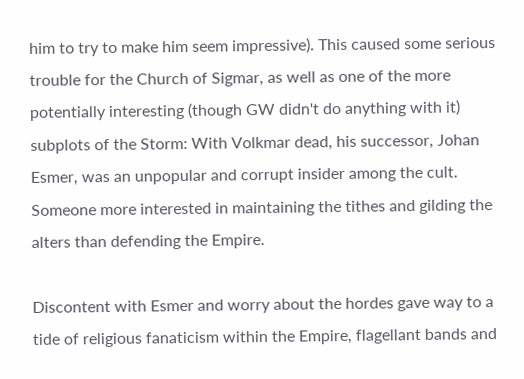him to try to make him seem impressive). This caused some serious trouble for the Church of Sigmar, as well as one of the more potentially interesting (though GW didn't do anything with it) subplots of the Storm: With Volkmar dead, his successor, Johan Esmer, was an unpopular and corrupt insider among the cult. Someone more interested in maintaining the tithes and gilding the alters than defending the Empire.

Discontent with Esmer and worry about the hordes gave way to a tide of religious fanaticism within the Empire, flagellant bands and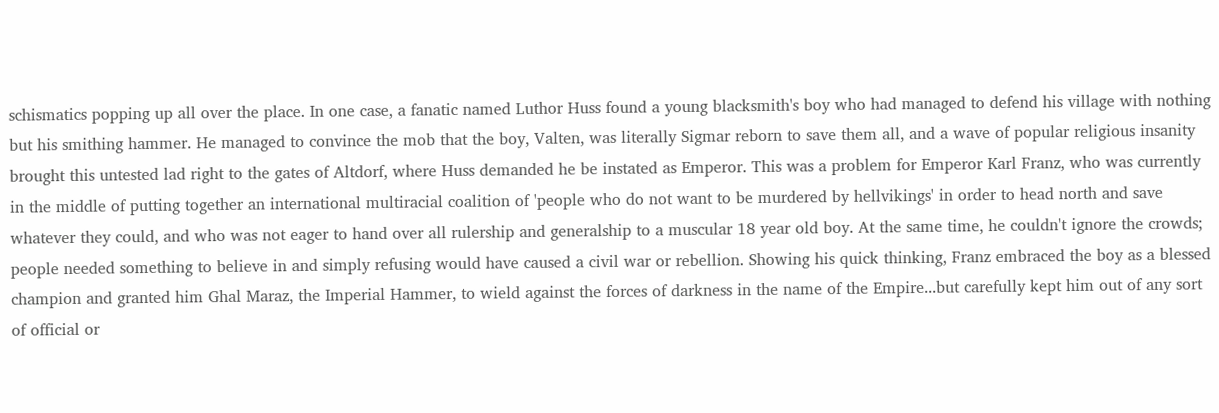schismatics popping up all over the place. In one case, a fanatic named Luthor Huss found a young blacksmith's boy who had managed to defend his village with nothing but his smithing hammer. He managed to convince the mob that the boy, Valten, was literally Sigmar reborn to save them all, and a wave of popular religious insanity brought this untested lad right to the gates of Altdorf, where Huss demanded he be instated as Emperor. This was a problem for Emperor Karl Franz, who was currently in the middle of putting together an international multiracial coalition of 'people who do not want to be murdered by hellvikings' in order to head north and save whatever they could, and who was not eager to hand over all rulership and generalship to a muscular 18 year old boy. At the same time, he couldn't ignore the crowds; people needed something to believe in and simply refusing would have caused a civil war or rebellion. Showing his quick thinking, Franz embraced the boy as a blessed champion and granted him Ghal Maraz, the Imperial Hammer, to wield against the forces of darkness in the name of the Empire...but carefully kept him out of any sort of official or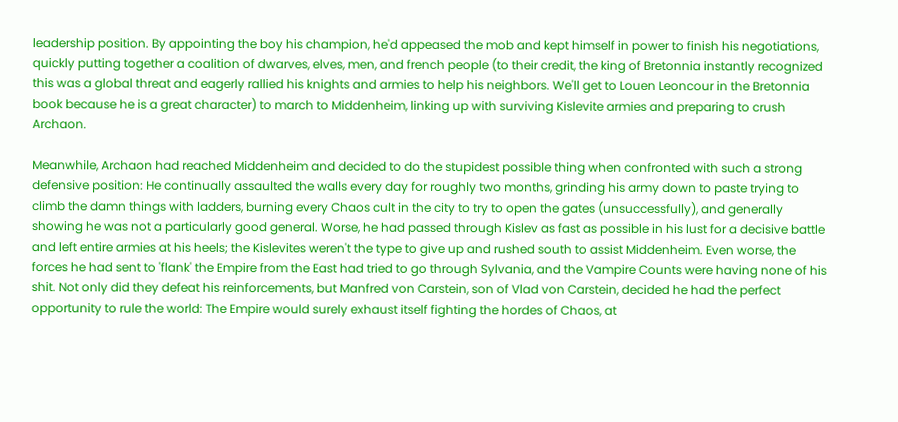leadership position. By appointing the boy his champion, he'd appeased the mob and kept himself in power to finish his negotiations, quickly putting together a coalition of dwarves, elves, men, and french people (to their credit, the king of Bretonnia instantly recognized this was a global threat and eagerly rallied his knights and armies to help his neighbors. We'll get to Louen Leoncour in the Bretonnia book because he is a great character) to march to Middenheim, linking up with surviving Kislevite armies and preparing to crush Archaon.

Meanwhile, Archaon had reached Middenheim and decided to do the stupidest possible thing when confronted with such a strong defensive position: He continually assaulted the walls every day for roughly two months, grinding his army down to paste trying to climb the damn things with ladders, burning every Chaos cult in the city to try to open the gates (unsuccessfully), and generally showing he was not a particularly good general. Worse, he had passed through Kislev as fast as possible in his lust for a decisive battle and left entire armies at his heels; the Kislevites weren't the type to give up and rushed south to assist Middenheim. Even worse, the forces he had sent to 'flank' the Empire from the East had tried to go through Sylvania, and the Vampire Counts were having none of his shit. Not only did they defeat his reinforcements, but Manfred von Carstein, son of Vlad von Carstein, decided he had the perfect opportunity to rule the world: The Empire would surely exhaust itself fighting the hordes of Chaos, at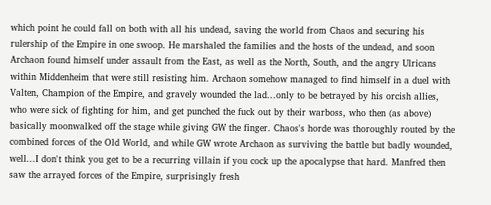which point he could fall on both with all his undead, saving the world from Chaos and securing his rulership of the Empire in one swoop. He marshaled the families and the hosts of the undead, and soon Archaon found himself under assault from the East, as well as the North, South, and the angry Ulricans within Middenheim that were still resisting him. Archaon somehow managed to find himself in a duel with Valten, Champion of the Empire, and gravely wounded the lad...only to be betrayed by his orcish allies, who were sick of fighting for him, and get punched the fuck out by their warboss, who then (as above) basically moonwalked off the stage while giving GW the finger. Chaos's horde was thoroughly routed by the combined forces of the Old World, and while GW wrote Archaon as surviving the battle but badly wounded, well...I don't think you get to be a recurring villain if you cock up the apocalypse that hard. Manfred then saw the arrayed forces of the Empire, surprisingly fresh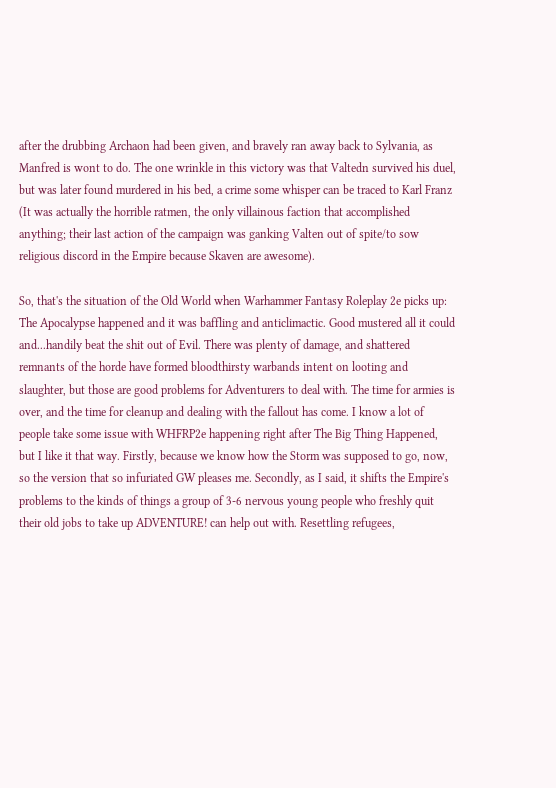after the drubbing Archaon had been given, and bravely ran away back to Sylvania, as Manfred is wont to do. The one wrinkle in this victory was that Valtedn survived his duel, but was later found murdered in his bed, a crime some whisper can be traced to Karl Franz (It was actually the horrible ratmen, the only villainous faction that accomplished anything; their last action of the campaign was ganking Valten out of spite/to sow religious discord in the Empire because Skaven are awesome).

So, that's the situation of the Old World when Warhammer Fantasy Roleplay 2e picks up: The Apocalypse happened and it was baffling and anticlimactic. Good mustered all it could and...handily beat the shit out of Evil. There was plenty of damage, and shattered remnants of the horde have formed bloodthirsty warbands intent on looting and slaughter, but those are good problems for Adventurers to deal with. The time for armies is over, and the time for cleanup and dealing with the fallout has come. I know a lot of people take some issue with WHFRP2e happening right after The Big Thing Happened, but I like it that way. Firstly, because we know how the Storm was supposed to go, now, so the version that so infuriated GW pleases me. Secondly, as I said, it shifts the Empire's problems to the kinds of things a group of 3-6 nervous young people who freshly quit their old jobs to take up ADVENTURE! can help out with. Resettling refugees,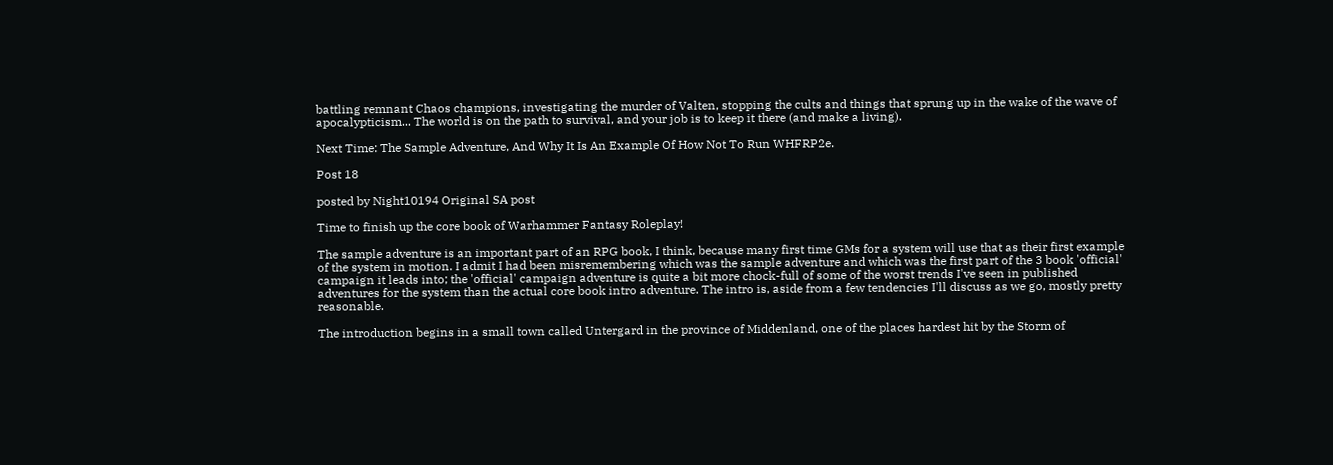battling remnant Chaos champions, investigating the murder of Valten, stopping the cults and things that sprung up in the wake of the wave of apocalypticism... The world is on the path to survival, and your job is to keep it there (and make a living).

Next Time: The Sample Adventure, And Why It Is An Example Of How Not To Run WHFRP2e.

Post 18

posted by Night10194 Original SA post

Time to finish up the core book of Warhammer Fantasy Roleplay!

The sample adventure is an important part of an RPG book, I think, because many first time GMs for a system will use that as their first example of the system in motion. I admit I had been misremembering which was the sample adventure and which was the first part of the 3 book 'official' campaign it leads into; the 'official' campaign adventure is quite a bit more chock-full of some of the worst trends I've seen in published adventures for the system than the actual core book intro adventure. The intro is, aside from a few tendencies I'll discuss as we go, mostly pretty reasonable.

The introduction begins in a small town called Untergard in the province of Middenland, one of the places hardest hit by the Storm of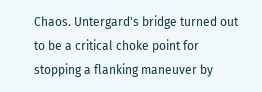Chaos. Untergard's bridge turned out to be a critical choke point for stopping a flanking maneuver by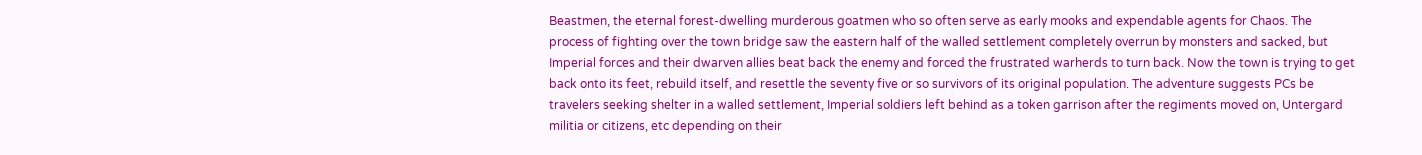Beastmen, the eternal forest-dwelling murderous goatmen who so often serve as early mooks and expendable agents for Chaos. The process of fighting over the town bridge saw the eastern half of the walled settlement completely overrun by monsters and sacked, but Imperial forces and their dwarven allies beat back the enemy and forced the frustrated warherds to turn back. Now the town is trying to get back onto its feet, rebuild itself, and resettle the seventy five or so survivors of its original population. The adventure suggests PCs be travelers seeking shelter in a walled settlement, Imperial soldiers left behind as a token garrison after the regiments moved on, Untergard militia or citizens, etc depending on their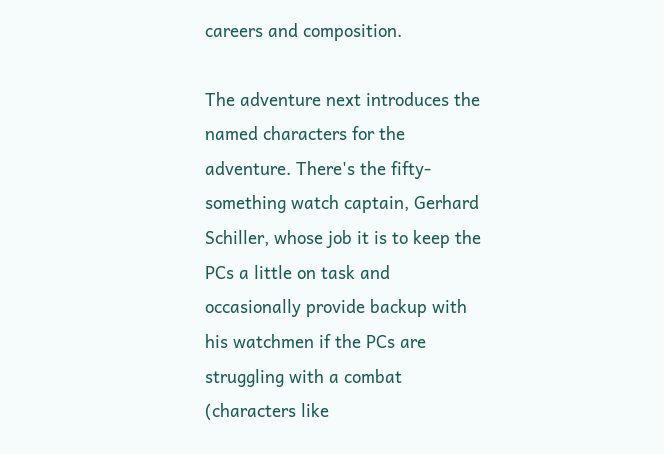careers and composition.

The adventure next introduces the named characters for the adventure. There's the fifty-something watch captain, Gerhard Schiller, whose job it is to keep the PCs a little on task and occasionally provide backup with his watchmen if the PCs are struggling with a combat (characters like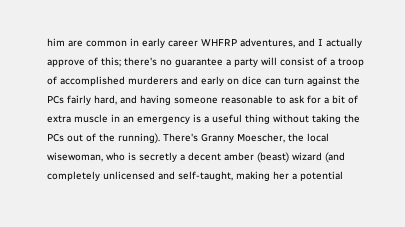him are common in early career WHFRP adventures, and I actually approve of this; there's no guarantee a party will consist of a troop of accomplished murderers and early on dice can turn against the PCs fairly hard, and having someone reasonable to ask for a bit of extra muscle in an emergency is a useful thing without taking the PCs out of the running). There's Granny Moescher, the local wisewoman, who is secretly a decent amber (beast) wizard (and completely unlicensed and self-taught, making her a potential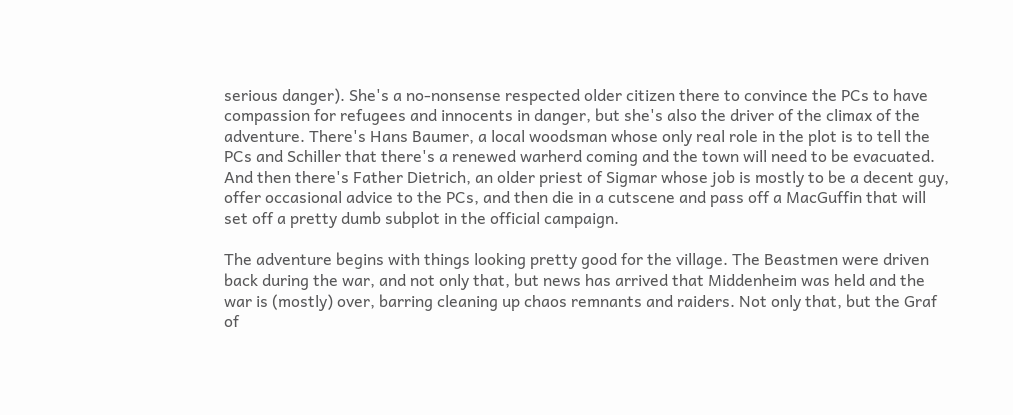serious danger). She's a no-nonsense respected older citizen there to convince the PCs to have compassion for refugees and innocents in danger, but she's also the driver of the climax of the adventure. There's Hans Baumer, a local woodsman whose only real role in the plot is to tell the PCs and Schiller that there's a renewed warherd coming and the town will need to be evacuated. And then there's Father Dietrich, an older priest of Sigmar whose job is mostly to be a decent guy, offer occasional advice to the PCs, and then die in a cutscene and pass off a MacGuffin that will set off a pretty dumb subplot in the official campaign.

The adventure begins with things looking pretty good for the village. The Beastmen were driven back during the war, and not only that, but news has arrived that Middenheim was held and the war is (mostly) over, barring cleaning up chaos remnants and raiders. Not only that, but the Graf of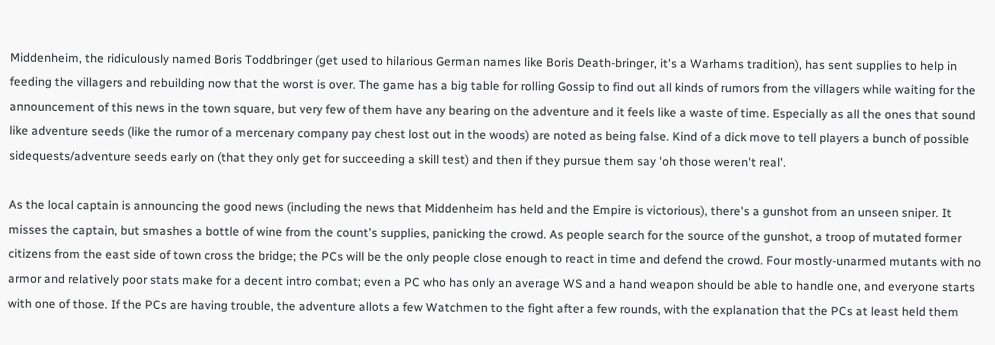Middenheim, the ridiculously named Boris Toddbringer (get used to hilarious German names like Boris Death-bringer, it's a Warhams tradition), has sent supplies to help in feeding the villagers and rebuilding now that the worst is over. The game has a big table for rolling Gossip to find out all kinds of rumors from the villagers while waiting for the announcement of this news in the town square, but very few of them have any bearing on the adventure and it feels like a waste of time. Especially as all the ones that sound like adventure seeds (like the rumor of a mercenary company pay chest lost out in the woods) are noted as being false. Kind of a dick move to tell players a bunch of possible sidequests/adventure seeds early on (that they only get for succeeding a skill test) and then if they pursue them say 'oh those weren't real'.

As the local captain is announcing the good news (including the news that Middenheim has held and the Empire is victorious), there's a gunshot from an unseen sniper. It misses the captain, but smashes a bottle of wine from the count's supplies, panicking the crowd. As people search for the source of the gunshot, a troop of mutated former citizens from the east side of town cross the bridge; the PCs will be the only people close enough to react in time and defend the crowd. Four mostly-unarmed mutants with no armor and relatively poor stats make for a decent intro combat; even a PC who has only an average WS and a hand weapon should be able to handle one, and everyone starts with one of those. If the PCs are having trouble, the adventure allots a few Watchmen to the fight after a few rounds, with the explanation that the PCs at least held them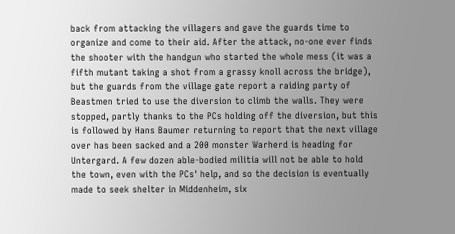back from attacking the villagers and gave the guards time to organize and come to their aid. After the attack, no-one ever finds the shooter with the handgun who started the whole mess (it was a fifth mutant taking a shot from a grassy knoll across the bridge), but the guards from the village gate report a raiding party of Beastmen tried to use the diversion to climb the walls. They were stopped, partly thanks to the PCs holding off the diversion, but this is followed by Hans Baumer returning to report that the next village over has been sacked and a 200 monster Warherd is heading for Untergard. A few dozen able-bodied militia will not be able to hold the town, even with the PCs' help, and so the decision is eventually made to seek shelter in Middenheim, six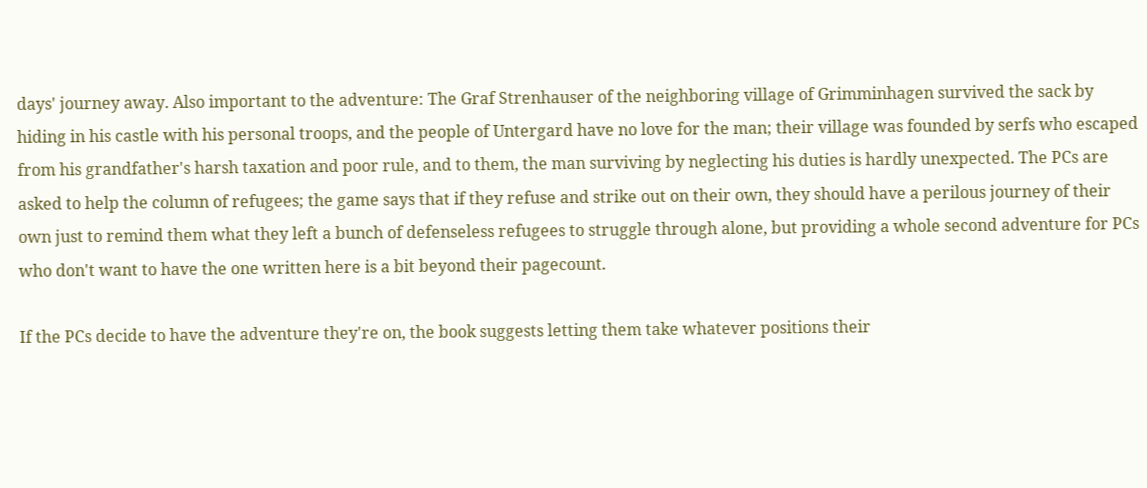days' journey away. Also important to the adventure: The Graf Strenhauser of the neighboring village of Grimminhagen survived the sack by hiding in his castle with his personal troops, and the people of Untergard have no love for the man; their village was founded by serfs who escaped from his grandfather's harsh taxation and poor rule, and to them, the man surviving by neglecting his duties is hardly unexpected. The PCs are asked to help the column of refugees; the game says that if they refuse and strike out on their own, they should have a perilous journey of their own just to remind them what they left a bunch of defenseless refugees to struggle through alone, but providing a whole second adventure for PCs who don't want to have the one written here is a bit beyond their pagecount.

If the PCs decide to have the adventure they're on, the book suggests letting them take whatever positions their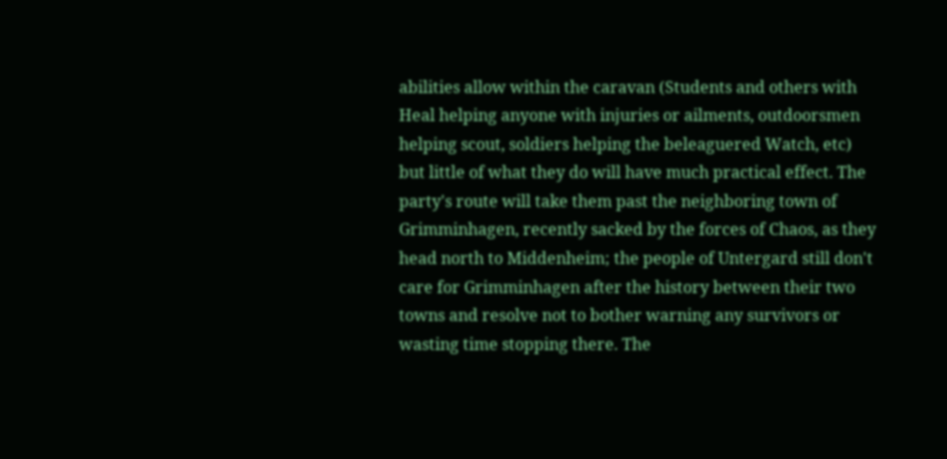abilities allow within the caravan (Students and others with Heal helping anyone with injuries or ailments, outdoorsmen helping scout, soldiers helping the beleaguered Watch, etc) but little of what they do will have much practical effect. The party's route will take them past the neighboring town of Grimminhagen, recently sacked by the forces of Chaos, as they head north to Middenheim; the people of Untergard still don't care for Grimminhagen after the history between their two towns and resolve not to bother warning any survivors or wasting time stopping there. The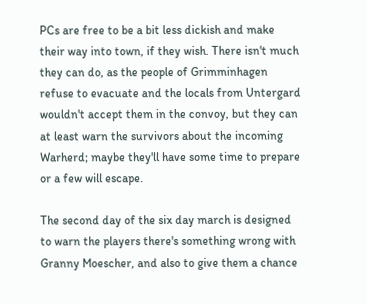PCs are free to be a bit less dickish and make their way into town, if they wish. There isn't much they can do, as the people of Grimminhagen refuse to evacuate and the locals from Untergard wouldn't accept them in the convoy, but they can at least warn the survivors about the incoming Warherd; maybe they'll have some time to prepare or a few will escape.

The second day of the six day march is designed to warn the players there's something wrong with Granny Moescher, and also to give them a chance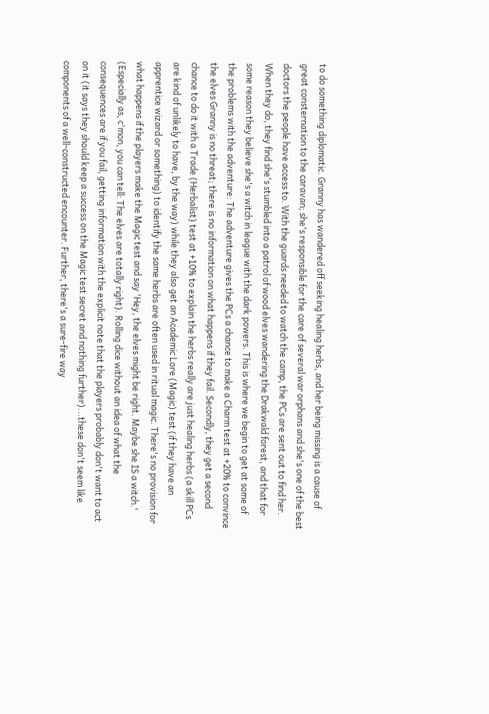to do something diplomatic. Granny has wandered off seeking healing herbs, and her being missing is a cause of great consternation to the caravan; she's responsible for the care of several war orphans and she's one of the best doctors the people have access to. With the guards needed to watch the camp, the PCs are sent out to find her. When they do, they find she's stumbled into a patrol of wood elves wandering the Drakwald forest, and that for some reason they believe she's a witch in league with the dark powers. This is where we begin to get at some of the problems with the adventure: The adventure gives the PCs a chance to make a Charm test at +20% to convince the elves Granny is no threat; there is no information on what happens if they fail. Secondly, they get a second chance to do it with a Trade (Herbalist) test at +10% to explain the herbs really are just healing herbs (a skill PCs are kind of unlikely to have, by the way) while they also get an Academic Lore (Magic) test (if they have an apprentice wizard or something) to identify the same herbs are often used in ritual magic. There's no provision for what happens if the players make the Magic test and say 'Hey, the elves might be right. Maybe she IS a witch.' (Especially as, c'mon, you can tell: The elves are totally right). Rolling dice without an idea of what the consequences are if you fail, getting information with the explicit note that the players probably don't want to act on it (it says they should keep a success on the Magic test secret and nothing further)...these don't seem like components of a well-constructed encounter. Further, there's a sure-fire way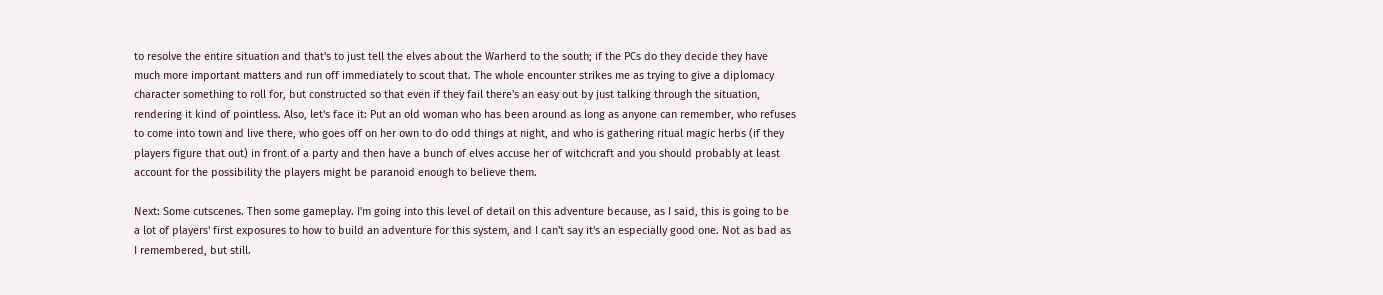to resolve the entire situation and that's to just tell the elves about the Warherd to the south; if the PCs do they decide they have much more important matters and run off immediately to scout that. The whole encounter strikes me as trying to give a diplomacy character something to roll for, but constructed so that even if they fail there's an easy out by just talking through the situation, rendering it kind of pointless. Also, let's face it: Put an old woman who has been around as long as anyone can remember, who refuses to come into town and live there, who goes off on her own to do odd things at night, and who is gathering ritual magic herbs (if they players figure that out) in front of a party and then have a bunch of elves accuse her of witchcraft and you should probably at least account for the possibility the players might be paranoid enough to believe them.

Next: Some cutscenes. Then some gameplay. I'm going into this level of detail on this adventure because, as I said, this is going to be a lot of players' first exposures to how to build an adventure for this system, and I can't say it's an especially good one. Not as bad as I remembered, but still.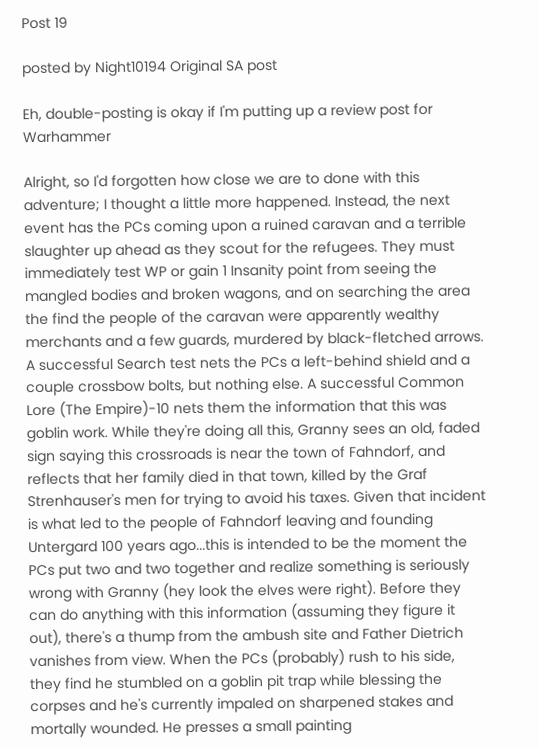Post 19

posted by Night10194 Original SA post

Eh, double-posting is okay if I'm putting up a review post for Warhammer

Alright, so I'd forgotten how close we are to done with this adventure; I thought a little more happened. Instead, the next event has the PCs coming upon a ruined caravan and a terrible slaughter up ahead as they scout for the refugees. They must immediately test WP or gain 1 Insanity point from seeing the mangled bodies and broken wagons, and on searching the area the find the people of the caravan were apparently wealthy merchants and a few guards, murdered by black-fletched arrows. A successful Search test nets the PCs a left-behind shield and a couple crossbow bolts, but nothing else. A successful Common Lore (The Empire)-10 nets them the information that this was goblin work. While they're doing all this, Granny sees an old, faded sign saying this crossroads is near the town of Fahndorf, and reflects that her family died in that town, killed by the Graf Strenhauser's men for trying to avoid his taxes. Given that incident is what led to the people of Fahndorf leaving and founding Untergard 100 years ago...this is intended to be the moment the PCs put two and two together and realize something is seriously wrong with Granny (hey look the elves were right). Before they can do anything with this information (assuming they figure it out), there's a thump from the ambush site and Father Dietrich vanishes from view. When the PCs (probably) rush to his side, they find he stumbled on a goblin pit trap while blessing the corpses and he's currently impaled on sharpened stakes and mortally wounded. He presses a small painting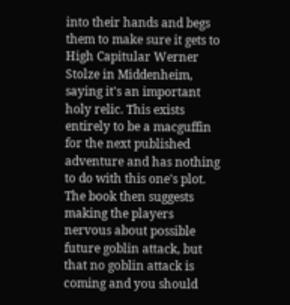into their hands and begs them to make sure it gets to High Capitular Werner Stolze in Middenheim, saying it's an important holy relic. This exists entirely to be a macguffin for the next published adventure and has nothing to do with this one's plot. The book then suggests making the players nervous about possible future goblin attack, but that no goblin attack is coming and you should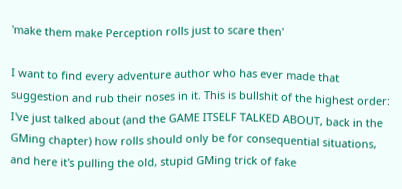'make them make Perception rolls just to scare then'

I want to find every adventure author who has ever made that suggestion and rub their noses in it. This is bullshit of the highest order: I've just talked about (and the GAME ITSELF TALKED ABOUT, back in the GMing chapter) how rolls should only be for consequential situations, and here it's pulling the old, stupid GMing trick of fake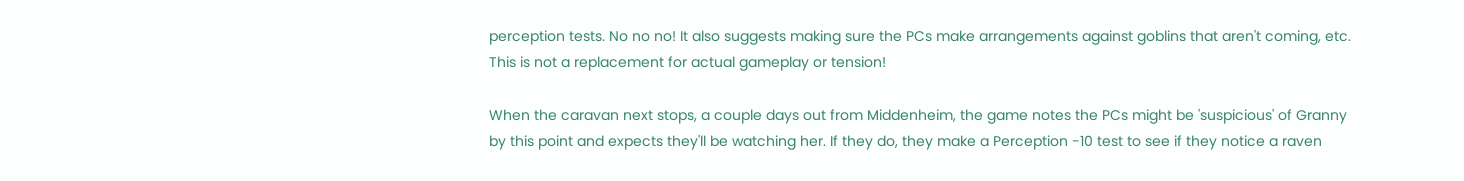perception tests. No no no! It also suggests making sure the PCs make arrangements against goblins that aren't coming, etc. This is not a replacement for actual gameplay or tension!

When the caravan next stops, a couple days out from Middenheim, the game notes the PCs might be 'suspicious' of Granny by this point and expects they'll be watching her. If they do, they make a Perception -10 test to see if they notice a raven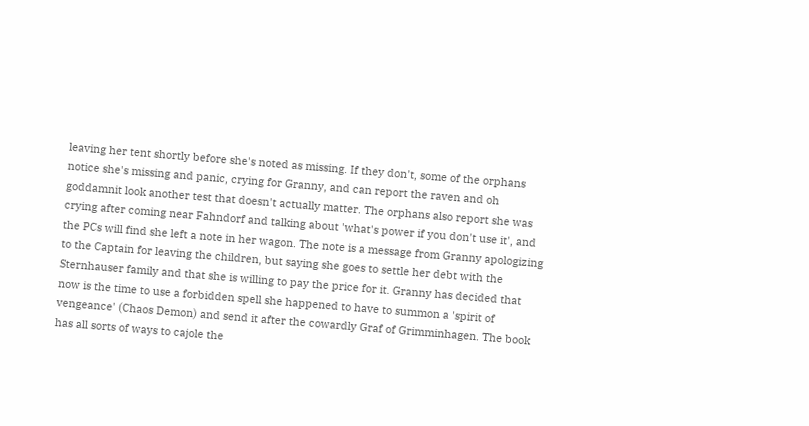leaving her tent shortly before she's noted as missing. If they don't, some of the orphans notice she's missing and panic, crying for Granny, and can report the raven and oh goddamnit look another test that doesn't actually matter. The orphans also report she was crying after coming near Fahndorf and talking about 'what's power if you don't use it', and the PCs will find she left a note in her wagon. The note is a message from Granny apologizing to the Captain for leaving the children, but saying she goes to settle her debt with the Sternhauser family and that she is willing to pay the price for it. Granny has decided that now is the time to use a forbidden spell she happened to have to summon a 'spirit of vengeance' (Chaos Demon) and send it after the cowardly Graf of Grimminhagen. The book has all sorts of ways to cajole the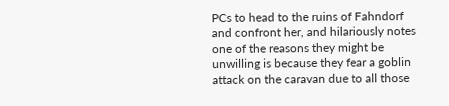PCs to head to the ruins of Fahndorf and confront her, and hilariously notes one of the reasons they might be unwilling is because they fear a goblin attack on the caravan due to all those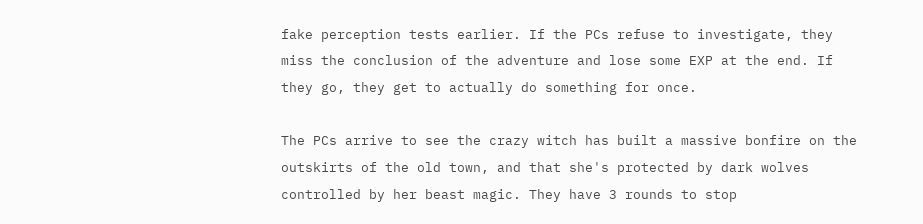fake perception tests earlier. If the PCs refuse to investigate, they miss the conclusion of the adventure and lose some EXP at the end. If they go, they get to actually do something for once.

The PCs arrive to see the crazy witch has built a massive bonfire on the outskirts of the old town, and that she's protected by dark wolves controlled by her beast magic. They have 3 rounds to stop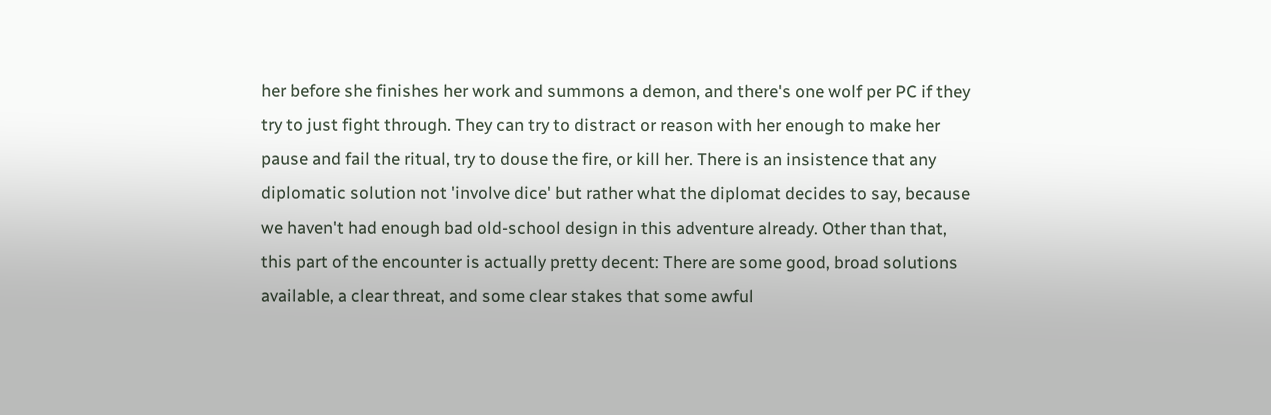her before she finishes her work and summons a demon, and there's one wolf per PC if they try to just fight through. They can try to distract or reason with her enough to make her pause and fail the ritual, try to douse the fire, or kill her. There is an insistence that any diplomatic solution not 'involve dice' but rather what the diplomat decides to say, because we haven't had enough bad old-school design in this adventure already. Other than that, this part of the encounter is actually pretty decent: There are some good, broad solutions available, a clear threat, and some clear stakes that some awful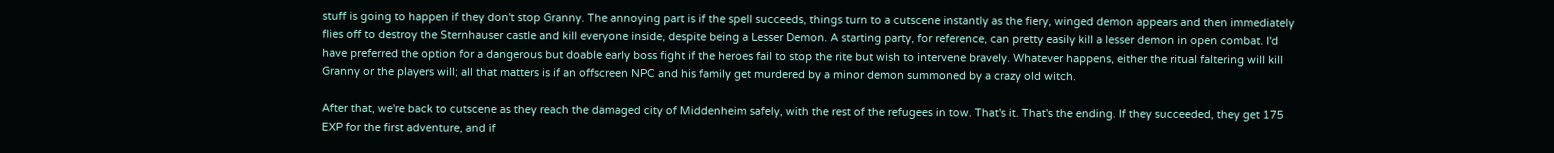stuff is going to happen if they don't stop Granny. The annoying part is if the spell succeeds, things turn to a cutscene instantly as the fiery, winged demon appears and then immediately flies off to destroy the Sternhauser castle and kill everyone inside, despite being a Lesser Demon. A starting party, for reference, can pretty easily kill a lesser demon in open combat. I'd have preferred the option for a dangerous but doable early boss fight if the heroes fail to stop the rite but wish to intervene bravely. Whatever happens, either the ritual faltering will kill Granny or the players will; all that matters is if an offscreen NPC and his family get murdered by a minor demon summoned by a crazy old witch.

After that, we're back to cutscene as they reach the damaged city of Middenheim safely, with the rest of the refugees in tow. That's it. That's the ending. If they succeeded, they get 175 EXP for the first adventure, and if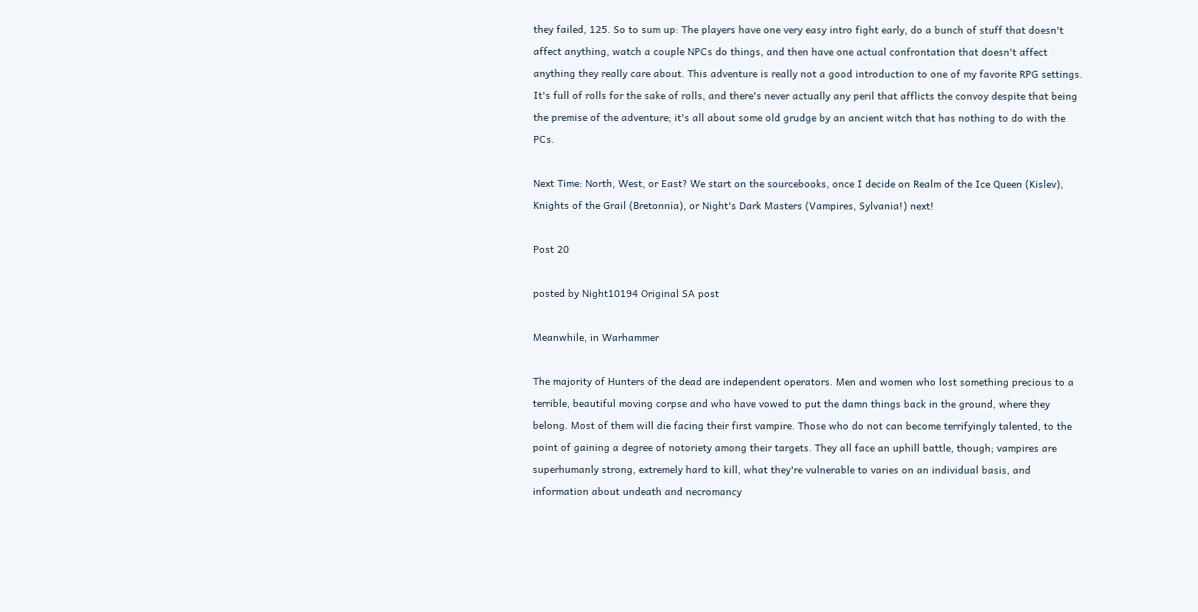they failed, 125. So to sum up: The players have one very easy intro fight early, do a bunch of stuff that doesn't affect anything, watch a couple NPCs do things, and then have one actual confrontation that doesn't affect anything they really care about. This adventure is really not a good introduction to one of my favorite RPG settings. It's full of rolls for the sake of rolls, and there's never actually any peril that afflicts the convoy despite that being the premise of the adventure; it's all about some old grudge by an ancient witch that has nothing to do with the PCs.

Next Time: North, West, or East? We start on the sourcebooks, once I decide on Realm of the Ice Queen (Kislev), Knights of the Grail (Bretonnia), or Night's Dark Masters (Vampires, Sylvania!) next!

Post 20

posted by Night10194 Original SA post

Meanwhile, in Warhammer

The majority of Hunters of the dead are independent operators. Men and women who lost something precious to a terrible, beautiful moving corpse and who have vowed to put the damn things back in the ground, where they belong. Most of them will die facing their first vampire. Those who do not can become terrifyingly talented, to the point of gaining a degree of notoriety among their targets. They all face an uphill battle, though; vampires are superhumanly strong, extremely hard to kill, what they're vulnerable to varies on an individual basis, and information about undeath and necromancy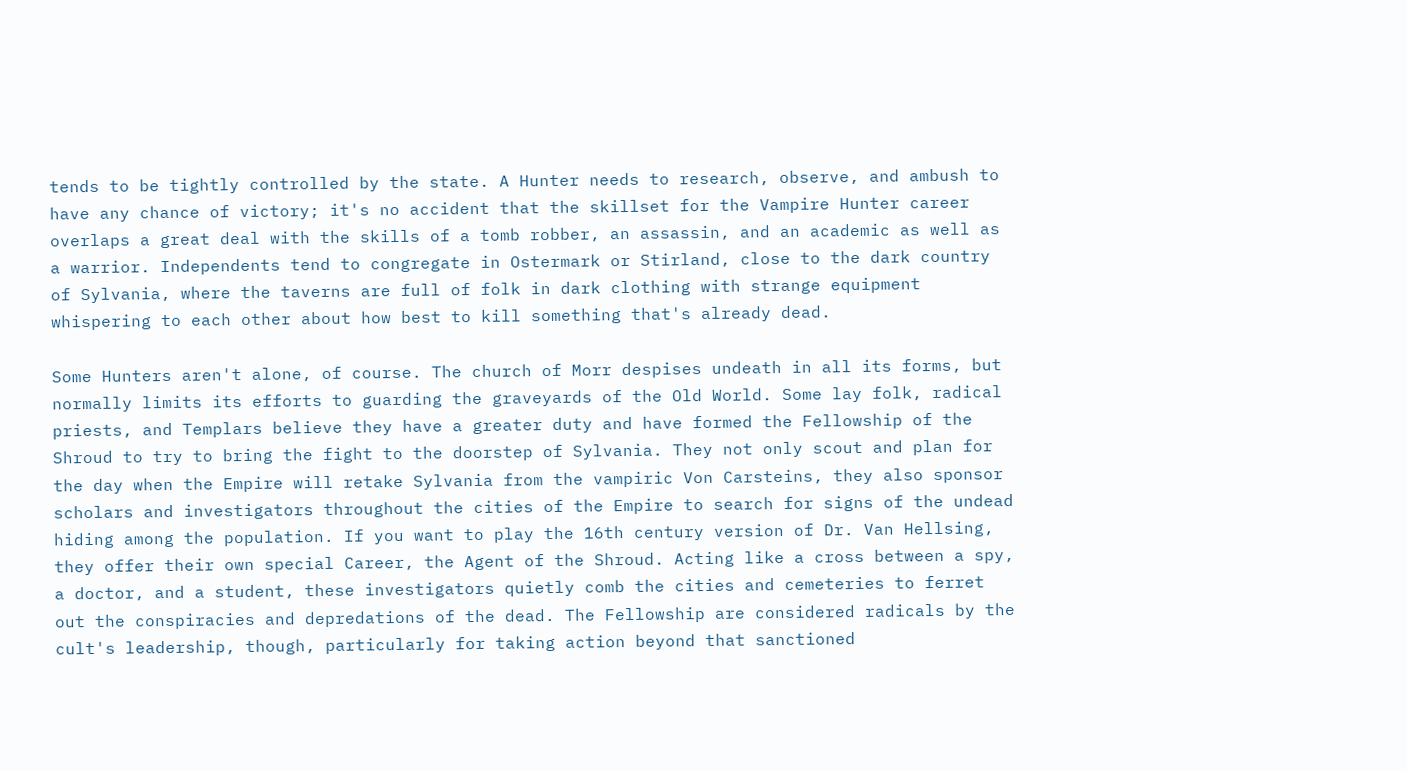tends to be tightly controlled by the state. A Hunter needs to research, observe, and ambush to have any chance of victory; it's no accident that the skillset for the Vampire Hunter career overlaps a great deal with the skills of a tomb robber, an assassin, and an academic as well as a warrior. Independents tend to congregate in Ostermark or Stirland, close to the dark country of Sylvania, where the taverns are full of folk in dark clothing with strange equipment whispering to each other about how best to kill something that's already dead.

Some Hunters aren't alone, of course. The church of Morr despises undeath in all its forms, but normally limits its efforts to guarding the graveyards of the Old World. Some lay folk, radical priests, and Templars believe they have a greater duty and have formed the Fellowship of the Shroud to try to bring the fight to the doorstep of Sylvania. They not only scout and plan for the day when the Empire will retake Sylvania from the vampiric Von Carsteins, they also sponsor scholars and investigators throughout the cities of the Empire to search for signs of the undead hiding among the population. If you want to play the 16th century version of Dr. Van Hellsing, they offer their own special Career, the Agent of the Shroud. Acting like a cross between a spy, a doctor, and a student, these investigators quietly comb the cities and cemeteries to ferret out the conspiracies and depredations of the dead. The Fellowship are considered radicals by the cult's leadership, though, particularly for taking action beyond that sanctioned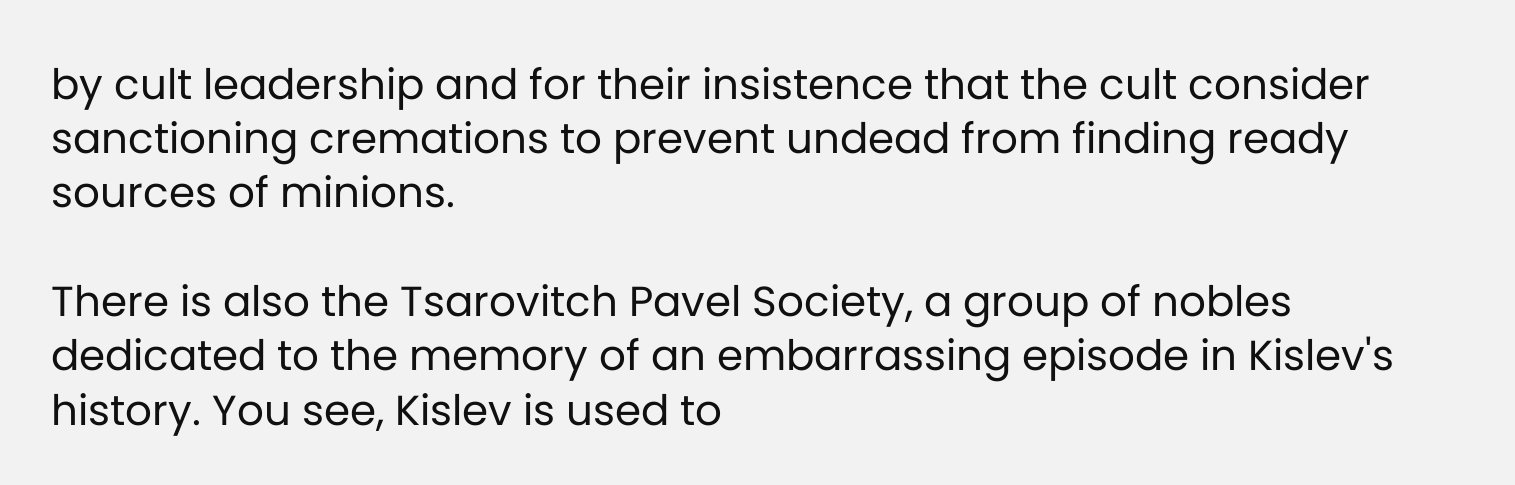by cult leadership and for their insistence that the cult consider sanctioning cremations to prevent undead from finding ready sources of minions.

There is also the Tsarovitch Pavel Society, a group of nobles dedicated to the memory of an embarrassing episode in Kislev's history. You see, Kislev is used to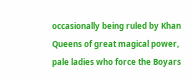occasionally being ruled by Khan Queens of great magical power, pale ladies who force the Boyars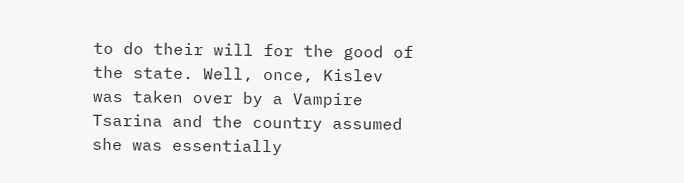to do their will for the good of the state. Well, once, Kislev was taken over by a Vampire Tsarina and the country assumed she was essentially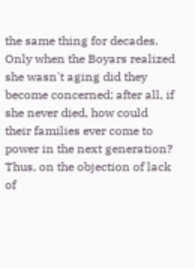the same thing for decades. Only when the Boyars realized she wasn't aging did they become concerned; after all, if she never died, how could their families ever come to power in the next generation? Thus, on the objection of lack of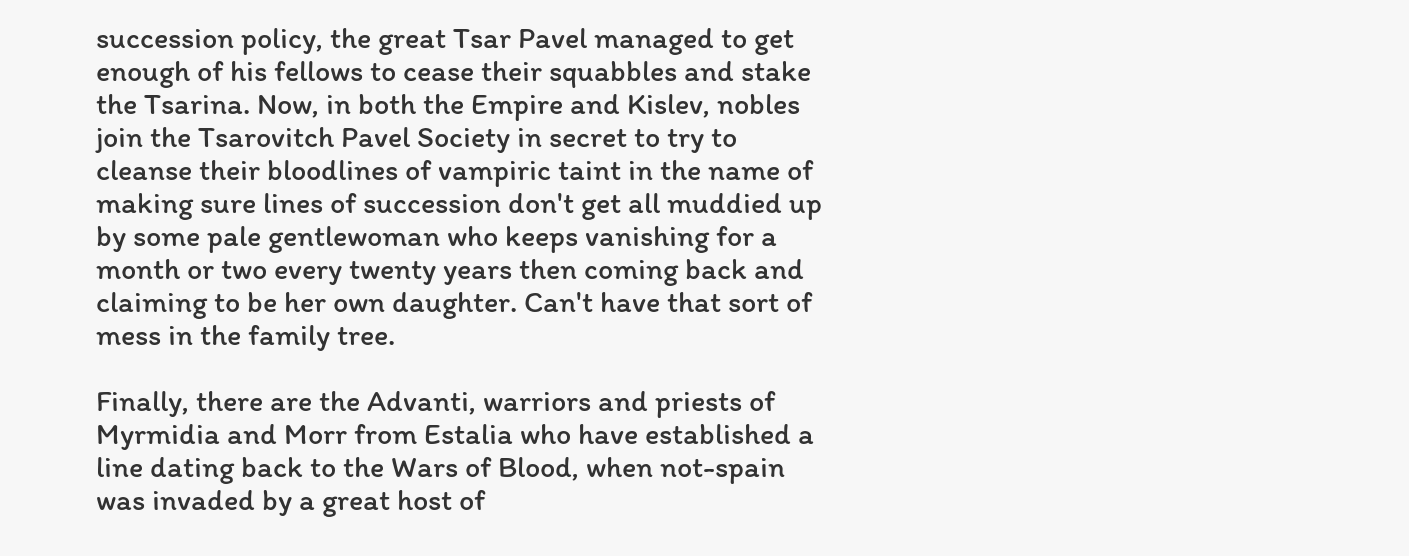succession policy, the great Tsar Pavel managed to get enough of his fellows to cease their squabbles and stake the Tsarina. Now, in both the Empire and Kislev, nobles join the Tsarovitch Pavel Society in secret to try to cleanse their bloodlines of vampiric taint in the name of making sure lines of succession don't get all muddied up by some pale gentlewoman who keeps vanishing for a month or two every twenty years then coming back and claiming to be her own daughter. Can't have that sort of mess in the family tree.

Finally, there are the Advanti, warriors and priests of Myrmidia and Morr from Estalia who have established a line dating back to the Wars of Blood, when not-spain was invaded by a great host of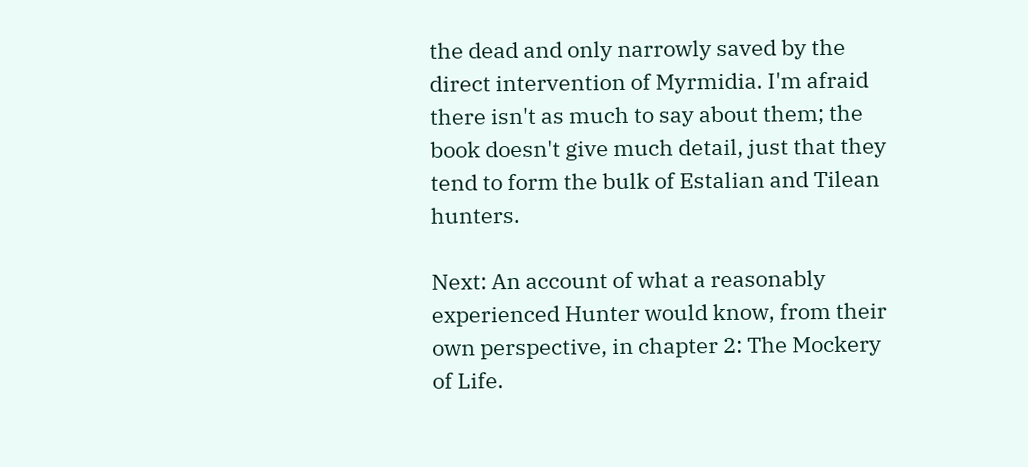the dead and only narrowly saved by the direct intervention of Myrmidia. I'm afraid there isn't as much to say about them; the book doesn't give much detail, just that they tend to form the bulk of Estalian and Tilean hunters.

Next: An account of what a reasonably experienced Hunter would know, from their own perspective, in chapter 2: The Mockery of Life.